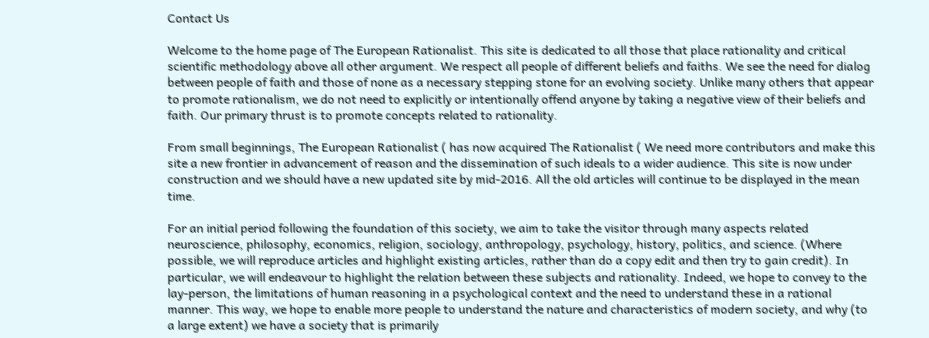Contact Us

Welcome to the home page of The European Rationalist. This site is dedicated to all those that place rationality and critical scientific methodology above all other argument. We respect all people of different beliefs and faiths. We see the need for dialog between people of faith and those of none as a necessary stepping stone for an evolving society. Unlike many others that appear to promote rationalism, we do not need to explicitly or intentionally offend anyone by taking a negative view of their beliefs and faith. Our primary thrust is to promote concepts related to rationality.

From small beginnings, The European Rationalist ( has now acquired The Rationalist ( We need more contributors and make this site a new frontier in advancement of reason and the dissemination of such ideals to a wider audience. This site is now under construction and we should have a new updated site by mid-2016. All the old articles will continue to be displayed in the mean time.

For an initial period following the foundation of this society, we aim to take the visitor through many aspects related neuroscience, philosophy, economics, religion, sociology, anthropology, psychology, history, politics, and science. (Where possible, we will reproduce articles and highlight existing articles, rather than do a copy edit and then try to gain credit). In particular, we will endeavour to highlight the relation between these subjects and rationality. Indeed, we hope to convey to the lay-person, the limitations of human reasoning in a psychological context and the need to understand these in a rational manner. This way, we hope to enable more people to understand the nature and characteristics of modern society, and why (to a large extent) we have a society that is primarily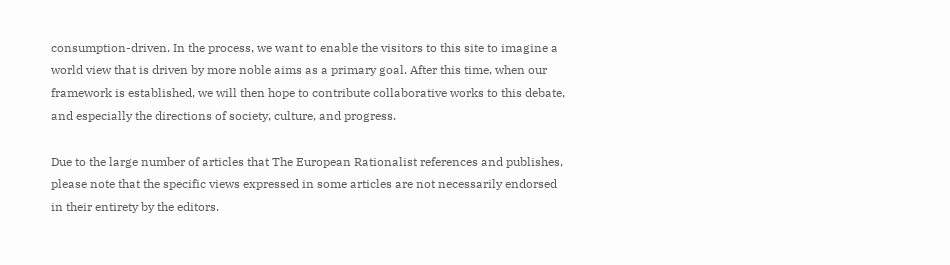consumption-driven. In the process, we want to enable the visitors to this site to imagine a world view that is driven by more noble aims as a primary goal. After this time, when our framework is established, we will then hope to contribute collaborative works to this debate, and especially the directions of society, culture, and progress.

Due to the large number of articles that The European Rationalist references and publishes, please note that the specific views expressed in some articles are not necessarily endorsed in their entirety by the editors.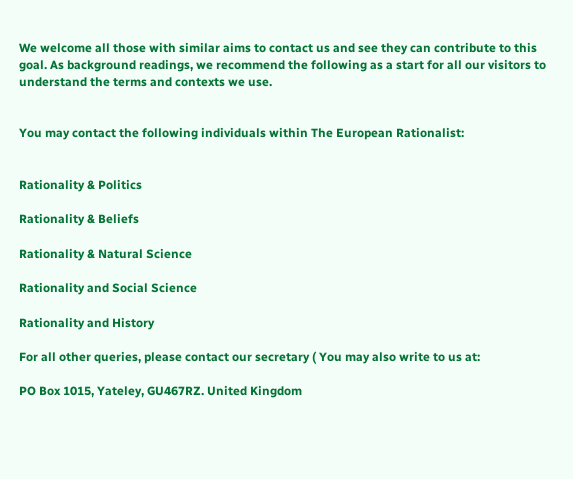We welcome all those with similar aims to contact us and see they can contribute to this goal. As background readings, we recommend the following as a start for all our visitors to understand the terms and contexts we use.


You may contact the following individuals within The European Rationalist:


Rationality & Politics

Rationality & Beliefs

Rationality & Natural Science

Rationality and Social Science

Rationality and History

For all other queries, please contact our secretary ( You may also write to us at:

PO Box 1015, Yateley, GU467RZ. United Kingdom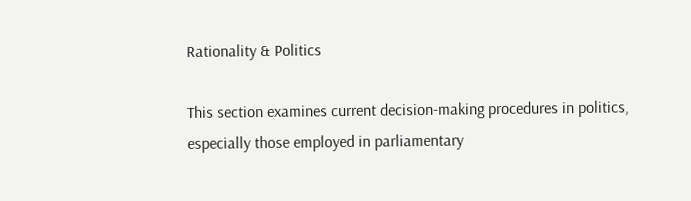Rationality & Politics

This section examines current decision-making procedures in politics, especially those employed in parliamentary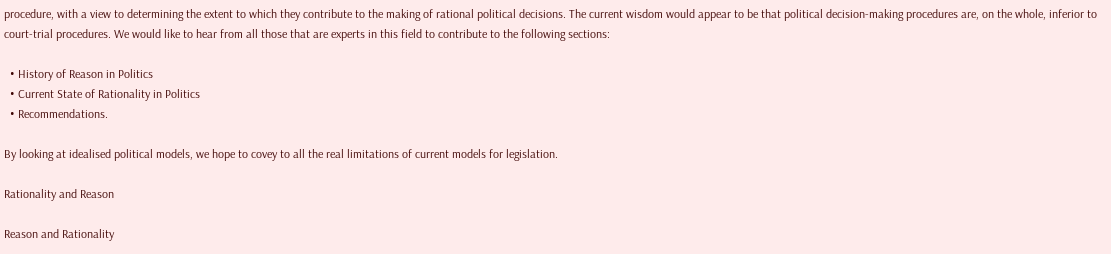procedure, with a view to determining the extent to which they contribute to the making of rational political decisions. The current wisdom would appear to be that political decision-making procedures are, on the whole, inferior to court-trial procedures. We would like to hear from all those that are experts in this field to contribute to the following sections:

  • History of Reason in Politics
  • Current State of Rationality in Politics
  • Recommendations.

By looking at idealised political models, we hope to covey to all the real limitations of current models for legislation.

Rationality and Reason

Reason and Rationality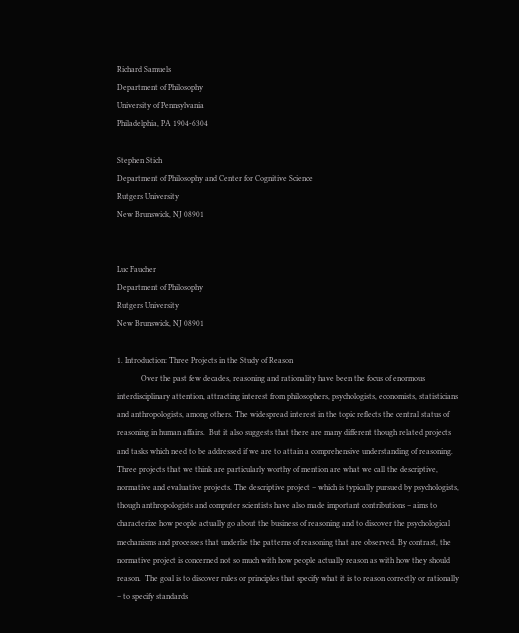Richard Samuels
Department of Philosophy
University of Pennsylvania
Philadelphia, PA 1904-6304

Stephen Stich
Department of Philosophy and Center for Cognitive Science
Rutgers University
New Brunswick, NJ 08901


Luc Faucher
Department of Philosophy
Rutgers University
New Brunswick, NJ 08901

1. Introduction: Three Projects in the Study of Reason
            Over the past few decades, reasoning and rationality have been the focus of enormous interdisciplinary attention, attracting interest from philosophers, psychologists, economists, statisticians and anthropologists, among others. The widespread interest in the topic reflects the central status of reasoning in human affairs.  But it also suggests that there are many different though related projects and tasks which need to be addressed if we are to attain a comprehensive understanding of reasoning.
Three projects that we think are particularly worthy of mention are what we call the descriptive, normative and evaluative projects. The descriptive project – which is typically pursued by psychologists, though anthropologists and computer scientists have also made important contributions – aims to characterize how people actually go about the business of reasoning and to discover the psychological mechanisms and processes that underlie the patterns of reasoning that are observed. By contrast, the normative project is concerned not so much with how people actually reason as with how they should reason.  The goal is to discover rules or principles that specify what it is to reason correctly or rationally – to specify standards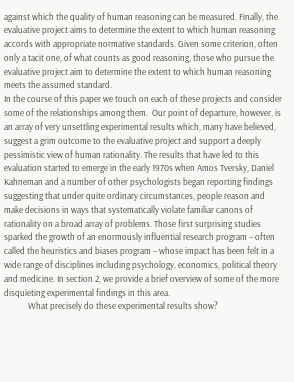against which the quality of human reasoning can be measured. Finally, the evaluative project aims to determine the extent to which human reasoning accords with appropriate normative standards. Given some criterion, often only a tacit one, of what counts as good reasoning, those who pursue the evaluative project aim to determine the extent to which human reasoning meets the assumed standard.
In the course of this paper we touch on each of these projects and consider some of the relationships among them.  Our point of departure, however, is an array of very unsettling experimental results which, many have believed, suggest a grim outcome to the evaluative project and support a deeply pessimistic view of human rationality. The results that have led to this evaluation started to emerge in the early 1970s when Amos Tversky, Daniel Kahneman and a number of other psychologists began reporting findings suggesting that under quite ordinary circumstances, people reason and make decisions in ways that systematically violate familiar canons of rationality on a broad array of problems. Those first surprising studies sparked the growth of an enormously influential research program – often called the heuristics and biases program – whose impact has been felt in a wide range of disciplines including psychology, economics, political theory and medicine. In section 2, we provide a brief overview of some of the more disquieting experimental findings in this area.
            What precisely do these experimental results show?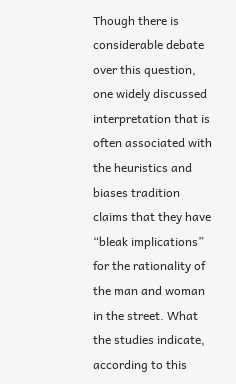Though there is considerable debate over this question, one widely discussed interpretation that is often associated with the heuristics and biases tradition claims that they have “bleak implications” for the rationality of the man and woman in the street. What the studies indicate, according to this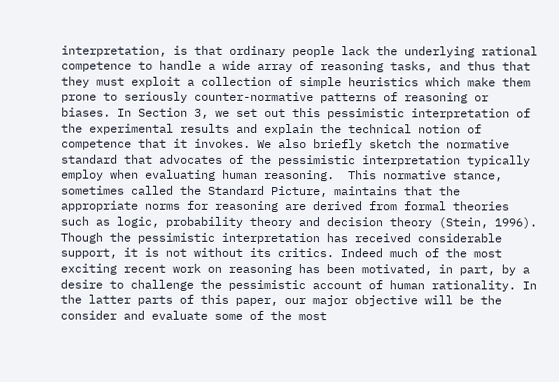interpretation, is that ordinary people lack the underlying rational competence to handle a wide array of reasoning tasks, and thus that they must exploit a collection of simple heuristics which make them prone to seriously counter-normative patterns of reasoning or biases. In Section 3, we set out this pessimistic interpretation of the experimental results and explain the technical notion of competence that it invokes. We also briefly sketch the normative standard that advocates of the pessimistic interpretation typically employ when evaluating human reasoning.  This normative stance, sometimes called the Standard Picture, maintains that the appropriate norms for reasoning are derived from formal theories such as logic, probability theory and decision theory (Stein, 1996).
Though the pessimistic interpretation has received considerable support, it is not without its critics. Indeed much of the most exciting recent work on reasoning has been motivated, in part, by a desire to challenge the pessimistic account of human rationality. In the latter parts of this paper, our major objective will be the consider and evaluate some of the most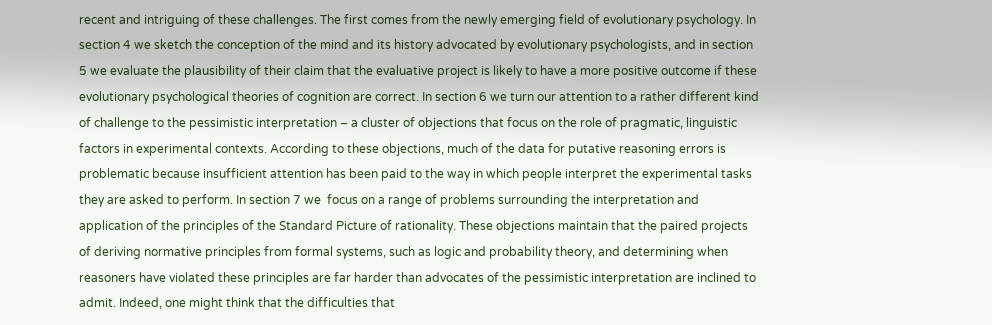recent and intriguing of these challenges. The first comes from the newly emerging field of evolutionary psychology. In section 4 we sketch the conception of the mind and its history advocated by evolutionary psychologists, and in section 5 we evaluate the plausibility of their claim that the evaluative project is likely to have a more positive outcome if these evolutionary psychological theories of cognition are correct. In section 6 we turn our attention to a rather different kind of challenge to the pessimistic interpretation – a cluster of objections that focus on the role of pragmatic, linguistic factors in experimental contexts. According to these objections, much of the data for putative reasoning errors is problematic because insufficient attention has been paid to the way in which people interpret the experimental tasks they are asked to perform. In section 7 we  focus on a range of problems surrounding the interpretation and application of the principles of the Standard Picture of rationality. These objections maintain that the paired projects of deriving normative principles from formal systems, such as logic and probability theory, and determining when reasoners have violated these principles are far harder than advocates of the pessimistic interpretation are inclined to admit. Indeed, one might think that the difficulties that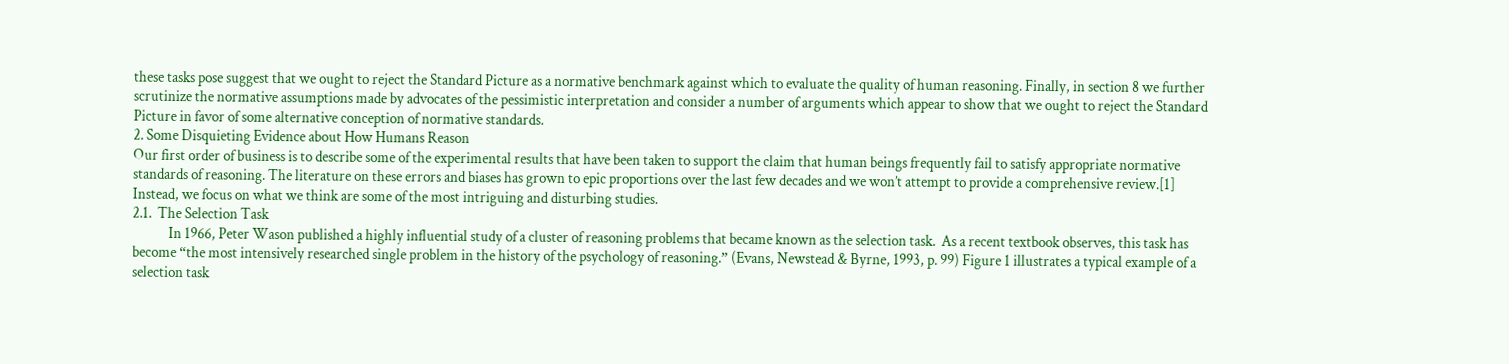these tasks pose suggest that we ought to reject the Standard Picture as a normative benchmark against which to evaluate the quality of human reasoning. Finally, in section 8 we further scrutinize the normative assumptions made by advocates of the pessimistic interpretation and consider a number of arguments which appear to show that we ought to reject the Standard Picture in favor of some alternative conception of normative standards.
2. Some Disquieting Evidence about How Humans Reason
Our first order of business is to describe some of the experimental results that have been taken to support the claim that human beings frequently fail to satisfy appropriate normative standards of reasoning. The literature on these errors and biases has grown to epic proportions over the last few decades and we won’t attempt to provide a comprehensive review.[1] Instead, we focus on what we think are some of the most intriguing and disturbing studies.
2.1.  The Selection Task
            In 1966, Peter Wason published a highly influential study of a cluster of reasoning problems that became known as the selection task.  As a recent textbook observes, this task has become “the most intensively researched single problem in the history of the psychology of reasoning.” (Evans, Newstead & Byrne, 1993, p. 99) Figure 1 illustrates a typical example of a selection task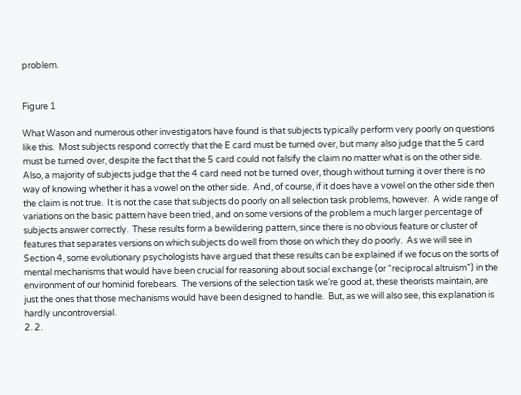problem.


Figure 1

What Wason and numerous other investigators have found is that subjects typically perform very poorly on questions like this.  Most subjects respond correctly that the E card must be turned over, but many also judge that the 5 card must be turned over, despite the fact that the 5 card could not falsify the claim no matter what is on the other side.  Also, a majority of subjects judge that the 4 card need not be turned over, though without turning it over there is no way of knowing whether it has a vowel on the other side.  And, of course, if it does have a vowel on the other side then the claim is not true.  It is not the case that subjects do poorly on all selection task problems, however.  A wide range of variations on the basic pattern have been tried, and on some versions of the problem a much larger percentage of subjects answer correctly.  These results form a bewildering pattern, since there is no obvious feature or cluster of features that separates versions on which subjects do well from those on which they do poorly.  As we will see in Section 4, some evolutionary psychologists have argued that these results can be explained if we focus on the sorts of mental mechanisms that would have been crucial for reasoning about social exchange (or “reciprocal altruism”) in the environment of our hominid forebears.  The versions of the selection task we’re good at, these theorists maintain, are just the ones that those mechanisms would have been designed to handle.  But, as we will also see, this explanation is hardly uncontroversial.
2. 2.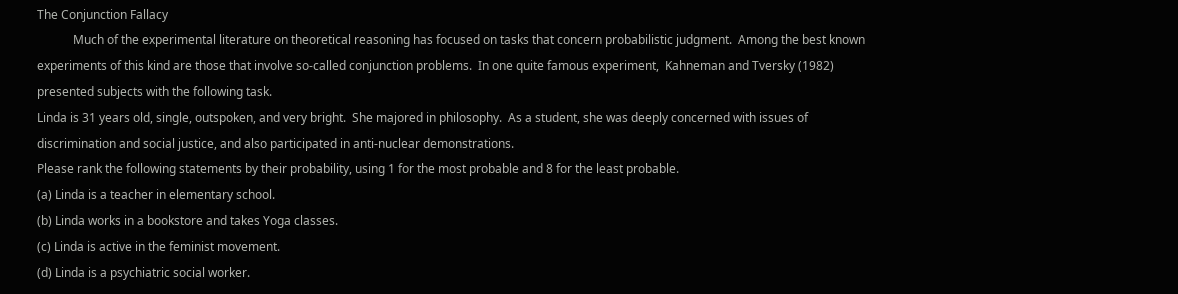The Conjunction Fallacy
            Much of the experimental literature on theoretical reasoning has focused on tasks that concern probabilistic judgment.  Among the best known experiments of this kind are those that involve so-called conjunction problems.  In one quite famous experiment,  Kahneman and Tversky (1982) presented subjects with the following task.
Linda is 31 years old, single, outspoken, and very bright.  She majored in philosophy.  As a student, she was deeply concerned with issues of discrimination and social justice, and also participated in anti-nuclear demonstrations.
Please rank the following statements by their probability, using 1 for the most probable and 8 for the least probable.
(a) Linda is a teacher in elementary school.
(b) Linda works in a bookstore and takes Yoga classes.
(c) Linda is active in the feminist movement.
(d) Linda is a psychiatric social worker.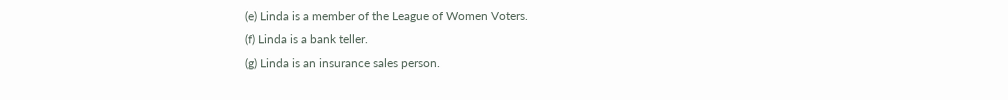(e) Linda is a member of the League of Women Voters.
(f) Linda is a bank teller.
(g) Linda is an insurance sales person.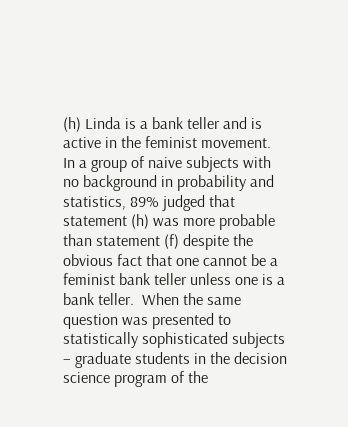(h) Linda is a bank teller and is active in the feminist movement.
In a group of naive subjects with no background in probability and statistics, 89% judged that statement (h) was more probable than statement (f) despite the obvious fact that one cannot be a feminist bank teller unless one is a bank teller.  When the same question was presented to statistically sophisticated subjects – graduate students in the decision science program of the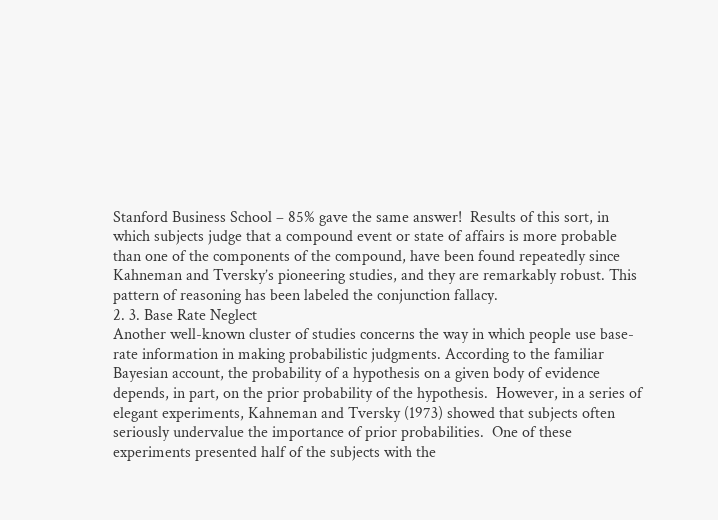Stanford Business School – 85% gave the same answer!  Results of this sort, in which subjects judge that a compound event or state of affairs is more probable than one of the components of the compound, have been found repeatedly since Kahneman and Tversky’s pioneering studies, and they are remarkably robust. This pattern of reasoning has been labeled the conjunction fallacy.
2. 3. Base Rate Neglect
Another well-known cluster of studies concerns the way in which people use base-rate information in making probabilistic judgments. According to the familiar Bayesian account, the probability of a hypothesis on a given body of evidence depends, in part, on the prior probability of the hypothesis.  However, in a series of elegant experiments, Kahneman and Tversky (1973) showed that subjects often seriously undervalue the importance of prior probabilities.  One of these experiments presented half of the subjects with the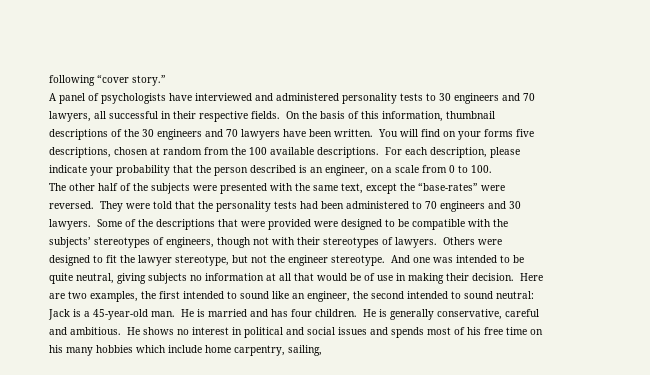following “cover story.”
A panel of psychologists have interviewed and administered personality tests to 30 engineers and 70 lawyers, all successful in their respective fields.  On the basis of this information, thumbnail descriptions of the 30 engineers and 70 lawyers have been written.  You will find on your forms five descriptions, chosen at random from the 100 available descriptions.  For each description, please indicate your probability that the person described is an engineer, on a scale from 0 to 100.
The other half of the subjects were presented with the same text, except the “base-rates” were reversed.  They were told that the personality tests had been administered to 70 engineers and 30 lawyers.  Some of the descriptions that were provided were designed to be compatible with the subjects’ stereotypes of engineers, though not with their stereotypes of lawyers.  Others were designed to fit the lawyer stereotype, but not the engineer stereotype.  And one was intended to be quite neutral, giving subjects no information at all that would be of use in making their decision.  Here are two examples, the first intended to sound like an engineer, the second intended to sound neutral:
Jack is a 45-year-old man.  He is married and has four children.  He is generally conservative, careful and ambitious.  He shows no interest in political and social issues and spends most of his free time on his many hobbies which include home carpentry, sailing,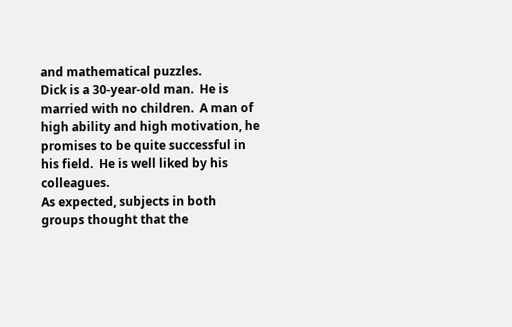and mathematical puzzles.
Dick is a 30-year-old man.  He is married with no children.  A man of high ability and high motivation, he promises to be quite successful in his field.  He is well liked by his colleagues.
As expected, subjects in both groups thought that the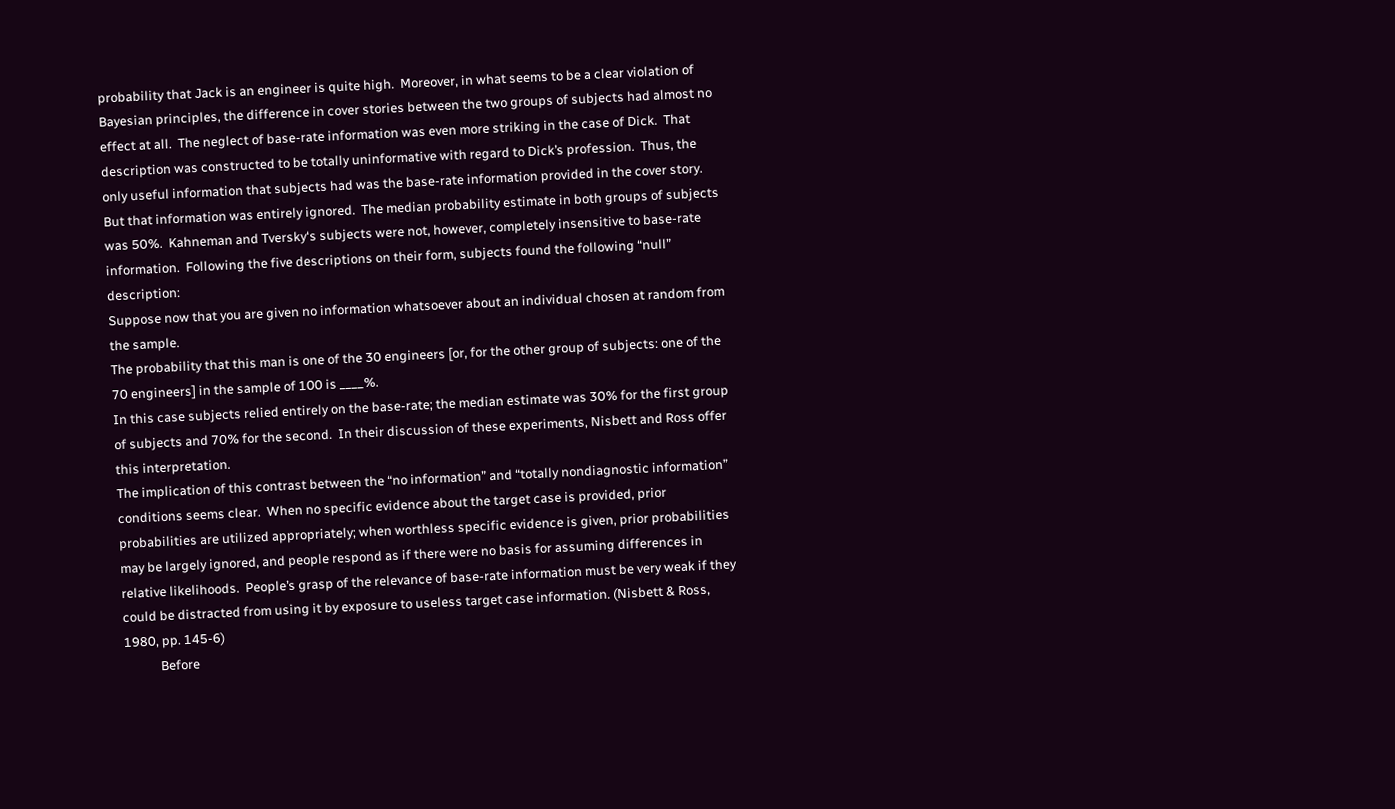probability that Jack is an engineer is quite high.  Moreover, in what seems to be a clear violation of Bayesian principles, the difference in cover stories between the two groups of subjects had almost no effect at all.  The neglect of base-rate information was even more striking in the case of Dick.  That description was constructed to be totally uninformative with regard to Dick’s profession.  Thus, the only useful information that subjects had was the base-rate information provided in the cover story. But that information was entirely ignored.  The median probability estimate in both groups of subjects was 50%.  Kahneman and Tversky‘s subjects were not, however, completely insensitive to base-rate information.  Following the five descriptions on their form, subjects found the following “null” description:
Suppose now that you are given no information whatsoever about an individual chosen at random from the sample.
The probability that this man is one of the 30 engineers [or, for the other group of subjects: one of the 70 engineers] in the sample of 100 is ____%.
In this case subjects relied entirely on the base-rate; the median estimate was 30% for the first group of subjects and 70% for the second.  In their discussion of these experiments, Nisbett and Ross offer this interpretation.
The implication of this contrast between the “no information” and “totally nondiagnostic information” conditions seems clear.  When no specific evidence about the target case is provided, prior probabilities are utilized appropriately; when worthless specific evidence is given, prior probabilities may be largely ignored, and people respond as if there were no basis for assuming differences in relative likelihoods.  People’s grasp of the relevance of base-rate information must be very weak if they could be distracted from using it by exposure to useless target case information. (Nisbett & Ross, 1980, pp. 145-6)
            Before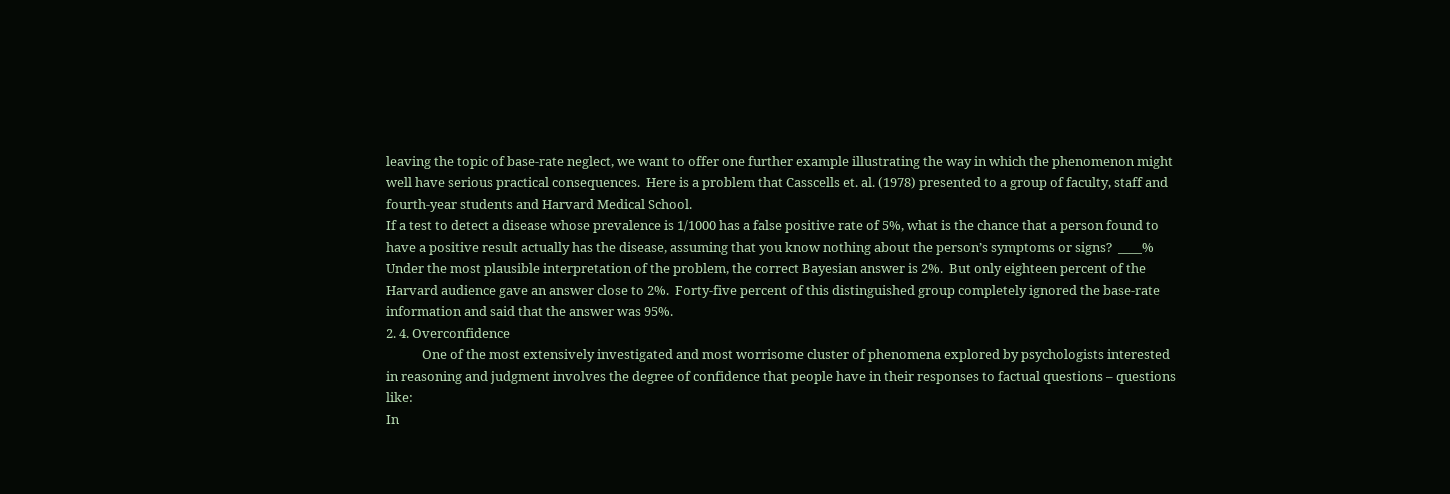leaving the topic of base-rate neglect, we want to offer one further example illustrating the way in which the phenomenon might well have serious practical consequences.  Here is a problem that Casscells et. al. (1978) presented to a group of faculty, staff and fourth-year students and Harvard Medical School.
If a test to detect a disease whose prevalence is 1/1000 has a false positive rate of 5%, what is the chance that a person found to have a positive result actually has the disease, assuming that you know nothing about the person’s symptoms or signs?  ____%
Under the most plausible interpretation of the problem, the correct Bayesian answer is 2%.  But only eighteen percent of the Harvard audience gave an answer close to 2%.  Forty-five percent of this distinguished group completely ignored the base-rate information and said that the answer was 95%.
2. 4. Overconfidence
            One of the most extensively investigated and most worrisome cluster of phenomena explored by psychologists interested in reasoning and judgment involves the degree of confidence that people have in their responses to factual questions – questions like:
In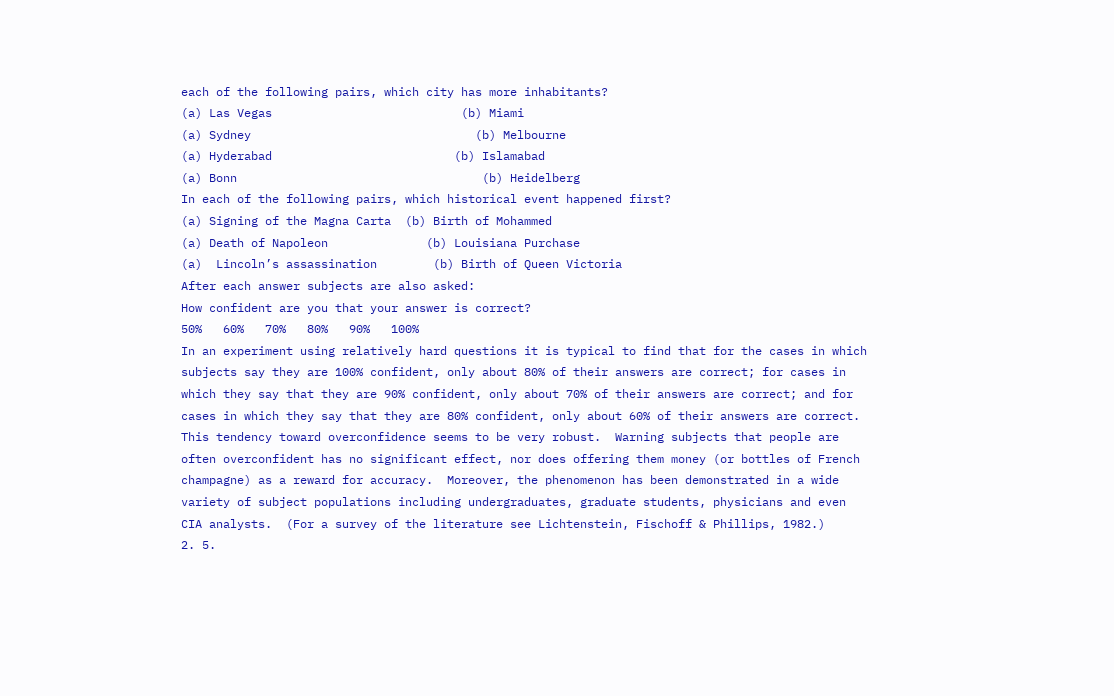each of the following pairs, which city has more inhabitants?
(a) Las Vegas                           (b) Miami
(a) Sydney                                (b) Melbourne
(a) Hyderabad                          (b) Islamabad
(a) Bonn                                   (b) Heidelberg
In each of the following pairs, which historical event happened first?
(a) Signing of the Magna Carta  (b) Birth of Mohammed
(a) Death of Napoleon              (b) Louisiana Purchase
(a)  Lincoln’s assassination        (b) Birth of Queen Victoria
After each answer subjects are also asked:
How confident are you that your answer is correct?
50%   60%   70%   80%   90%   100%
In an experiment using relatively hard questions it is typical to find that for the cases in which subjects say they are 100% confident, only about 80% of their answers are correct; for cases in which they say that they are 90% confident, only about 70% of their answers are correct; and for cases in which they say that they are 80% confident, only about 60% of their answers are correct.  This tendency toward overconfidence seems to be very robust.  Warning subjects that people are often overconfident has no significant effect, nor does offering them money (or bottles of French champagne) as a reward for accuracy.  Moreover, the phenomenon has been demonstrated in a wide variety of subject populations including undergraduates, graduate students, physicians and even CIA analysts.  (For a survey of the literature see Lichtenstein, Fischoff & Phillips, 1982.)
2. 5.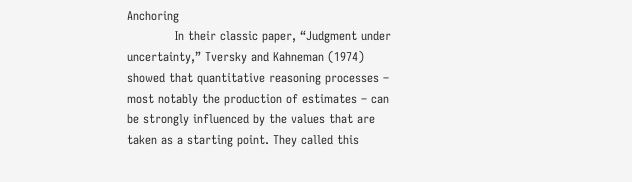Anchoring
            In their classic paper, “Judgment under uncertainty,” Tversky and Kahneman (1974) showed that quantitative reasoning processes – most notably the production of estimates – can be strongly influenced by the values that are taken as a starting point. They called this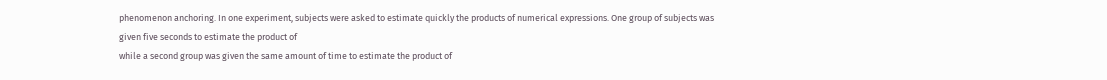phenomenon anchoring. In one experiment, subjects were asked to estimate quickly the products of numerical expressions. One group of subjects was given five seconds to estimate the product of
while a second group was given the same amount of time to estimate the product of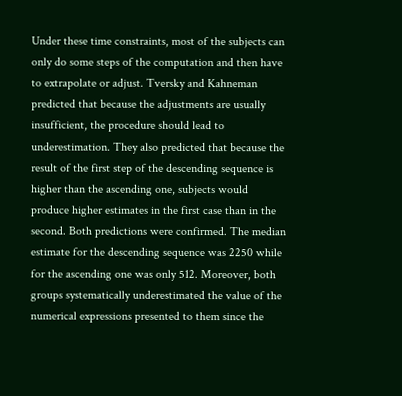Under these time constraints, most of the subjects can only do some steps of the computation and then have to extrapolate or adjust. Tversky and Kahneman predicted that because the adjustments are usually insufficient, the procedure should lead to underestimation. They also predicted that because the result of the first step of the descending sequence is higher than the ascending one, subjects would produce higher estimates in the first case than in the second. Both predictions were confirmed. The median estimate for the descending sequence was 2250 while for the ascending one was only 512. Moreover, both groups systematically underestimated the value of the numerical expressions presented to them since the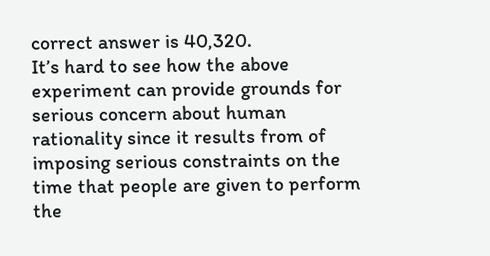correct answer is 40,320.
It’s hard to see how the above experiment can provide grounds for serious concern about human rationality since it results from of imposing serious constraints on the time that people are given to perform the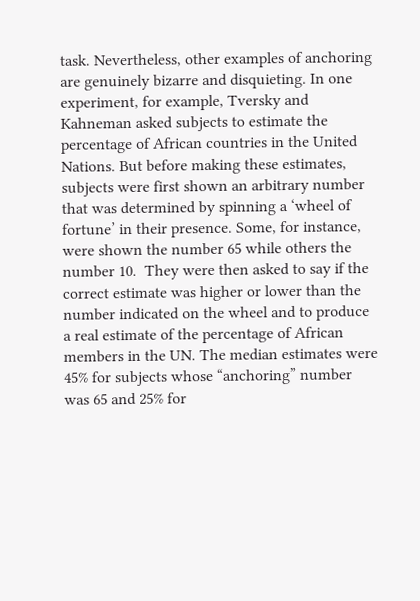task. Nevertheless, other examples of anchoring are genuinely bizarre and disquieting. In one experiment, for example, Tversky and Kahneman asked subjects to estimate the percentage of African countries in the United Nations. But before making these estimates, subjects were first shown an arbitrary number that was determined by spinning a ‘wheel of fortune’ in their presence. Some, for instance, were shown the number 65 while others the number 10.  They were then asked to say if the correct estimate was higher or lower than the number indicated on the wheel and to produce a real estimate of the percentage of African members in the UN. The median estimates were 45% for subjects whose “anchoring” number was 65 and 25% for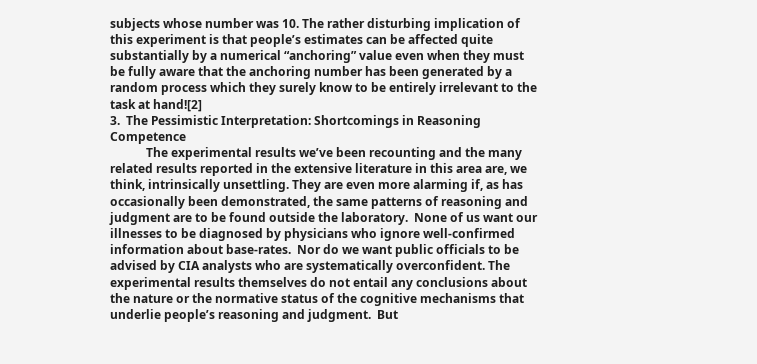subjects whose number was 10. The rather disturbing implication of this experiment is that people’s estimates can be affected quite substantially by a numerical “anchoring” value even when they must be fully aware that the anchoring number has been generated by a random process which they surely know to be entirely irrelevant to the task at hand![2]
3.  The Pessimistic Interpretation: Shortcomings in Reasoning Competence
            The experimental results we’ve been recounting and the many related results reported in the extensive literature in this area are, we think, intrinsically unsettling. They are even more alarming if, as has occasionally been demonstrated, the same patterns of reasoning and judgment are to be found outside the laboratory.  None of us want our illnesses to be diagnosed by physicians who ignore well-confirmed information about base-rates.  Nor do we want public officials to be advised by CIA analysts who are systematically overconfident. The experimental results themselves do not entail any conclusions about the nature or the normative status of the cognitive mechanisms that underlie people’s reasoning and judgment.  But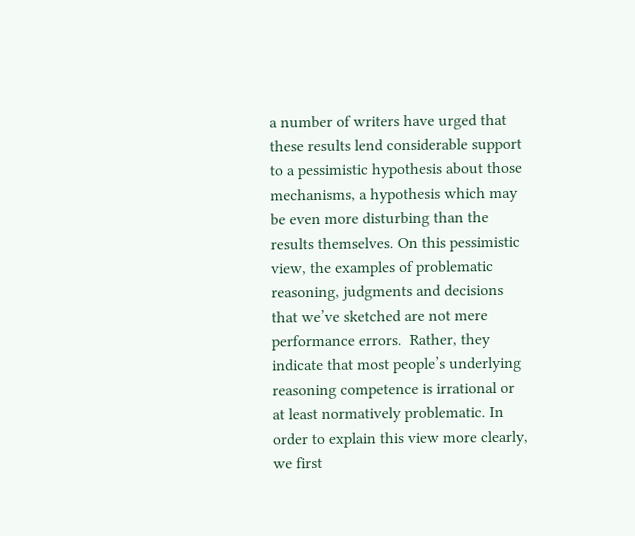a number of writers have urged that these results lend considerable support to a pessimistic hypothesis about those mechanisms, a hypothesis which may be even more disturbing than the results themselves. On this pessimistic view, the examples of problematic reasoning, judgments and decisions that we’ve sketched are not mere performance errors.  Rather, they indicate that most people’s underlying reasoning competence is irrational or at least normatively problematic. In order to explain this view more clearly, we first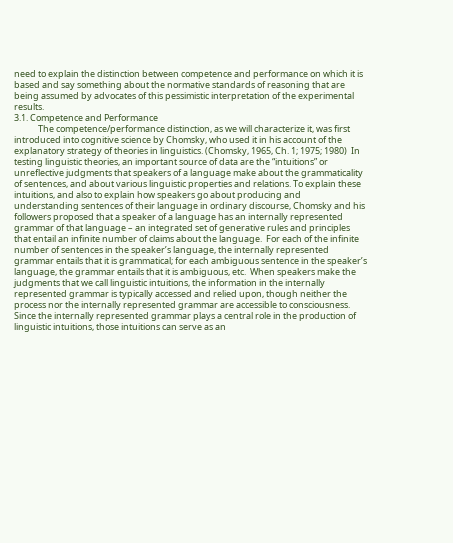need to explain the distinction between competence and performance on which it is based and say something about the normative standards of reasoning that are being assumed by advocates of this pessimistic interpretation of the experimental results.
3.1. Competence and Performance
            The competence/performance distinction, as we will characterize it, was first introduced into cognitive science by Chomsky, who used it in his account of the explanatory strategy of theories in linguistics. (Chomsky, 1965, Ch. 1; 1975; 1980)  In testing linguistic theories, an important source of data are the “intuitions” or unreflective judgments that speakers of a language make about the grammaticality of sentences, and about various linguistic properties and relations. To explain these intuitions, and also to explain how speakers go about producing and understanding sentences of their language in ordinary discourse, Chomsky and his followers proposed that a speaker of a language has an internally represented grammar of that language – an integrated set of generative rules and principles that entail an infinite number of claims about the language.  For each of the infinite number of sentences in the speaker’s language, the internally represented grammar entails that it is grammatical; for each ambiguous sentence in the speaker’s language, the grammar entails that it is ambiguous, etc.  When speakers make the judgments that we call linguistic intuitions, the information in the internally represented grammar is typically accessed and relied upon, though neither the process nor the internally represented grammar are accessible to consciousness.  Since the internally represented grammar plays a central role in the production of linguistic intuitions, those intuitions can serve as an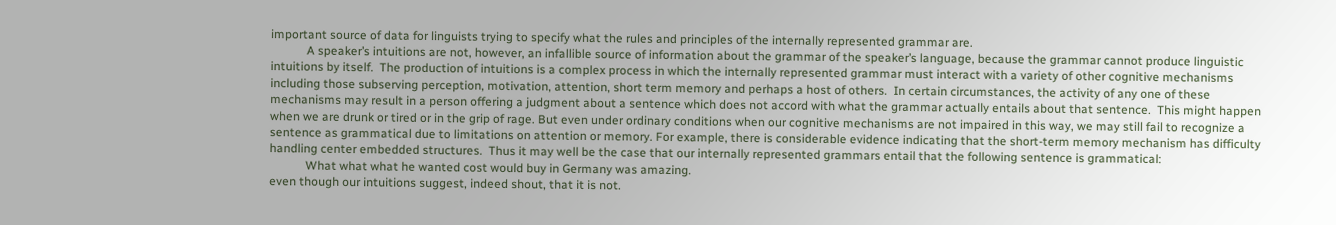important source of data for linguists trying to specify what the rules and principles of the internally represented grammar are.
            A speaker’s intuitions are not, however, an infallible source of information about the grammar of the speaker’s language, because the grammar cannot produce linguistic intuitions by itself.  The production of intuitions is a complex process in which the internally represented grammar must interact with a variety of other cognitive mechanisms including those subserving perception, motivation, attention, short term memory and perhaps a host of others.  In certain circumstances, the activity of any one of these mechanisms may result in a person offering a judgment about a sentence which does not accord with what the grammar actually entails about that sentence.  This might happen when we are drunk or tired or in the grip of rage. But even under ordinary conditions when our cognitive mechanisms are not impaired in this way, we may still fail to recognize a sentence as grammatical due to limitations on attention or memory. For example, there is considerable evidence indicating that the short-term memory mechanism has difficulty handling center embedded structures.  Thus it may well be the case that our internally represented grammars entail that the following sentence is grammatical:
            What what what he wanted cost would buy in Germany was amazing.
even though our intuitions suggest, indeed shout, that it is not.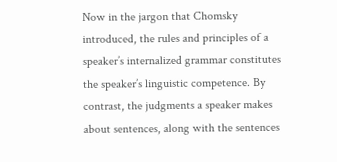Now in the jargon that Chomsky introduced, the rules and principles of a speaker’s internalized grammar constitutes the speaker’s linguistic competence. By contrast, the judgments a speaker makes about sentences, along with the sentences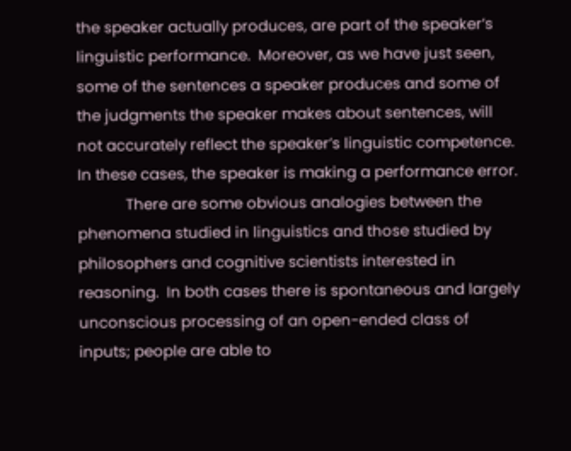the speaker actually produces, are part of the speaker’s linguistic performance.  Moreover, as we have just seen, some of the sentences a speaker produces and some of the judgments the speaker makes about sentences, will not accurately reflect the speaker’s linguistic competence.  In these cases, the speaker is making a performance error.
            There are some obvious analogies between the phenomena studied in linguistics and those studied by philosophers and cognitive scientists interested in reasoning.  In both cases there is spontaneous and largely unconscious processing of an open-ended class of inputs; people are able to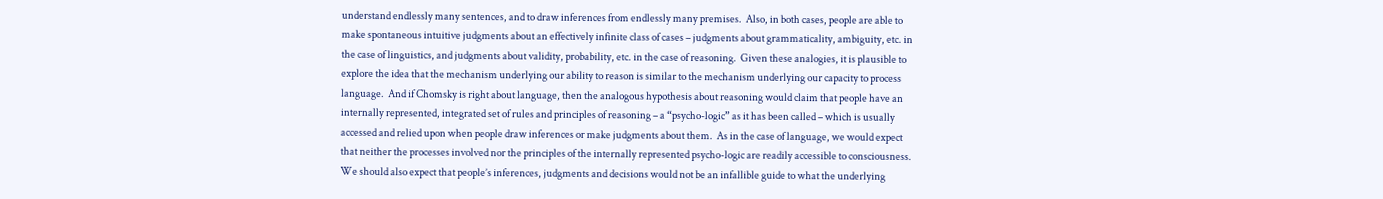understand endlessly many sentences, and to draw inferences from endlessly many premises.  Also, in both cases, people are able to make spontaneous intuitive judgments about an effectively infinite class of cases – judgments about grammaticality, ambiguity, etc. in the case of linguistics, and judgments about validity, probability, etc. in the case of reasoning.  Given these analogies, it is plausible to explore the idea that the mechanism underlying our ability to reason is similar to the mechanism underlying our capacity to process language.  And if Chomsky is right about language, then the analogous hypothesis about reasoning would claim that people have an internally represented, integrated set of rules and principles of reasoning – a “psycho-logic” as it has been called – which is usually accessed and relied upon when people draw inferences or make judgments about them.  As in the case of language, we would expect that neither the processes involved nor the principles of the internally represented psycho-logic are readily accessible to consciousness.  We should also expect that people’s inferences, judgments and decisions would not be an infallible guide to what the underlying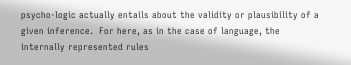psycho-logic actually entails about the validity or plausibility of a given inference.  For here, as in the case of language, the internally represented rules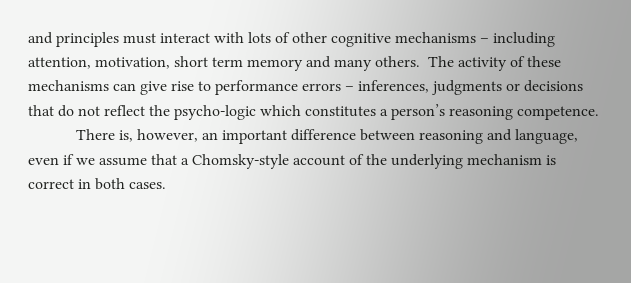and principles must interact with lots of other cognitive mechanisms – including attention, motivation, short term memory and many others.  The activity of these mechanisms can give rise to performance errors – inferences, judgments or decisions that do not reflect the psycho-logic which constitutes a person’s reasoning competence.
            There is, however, an important difference between reasoning and language, even if we assume that a Chomsky-style account of the underlying mechanism is correct in both cases.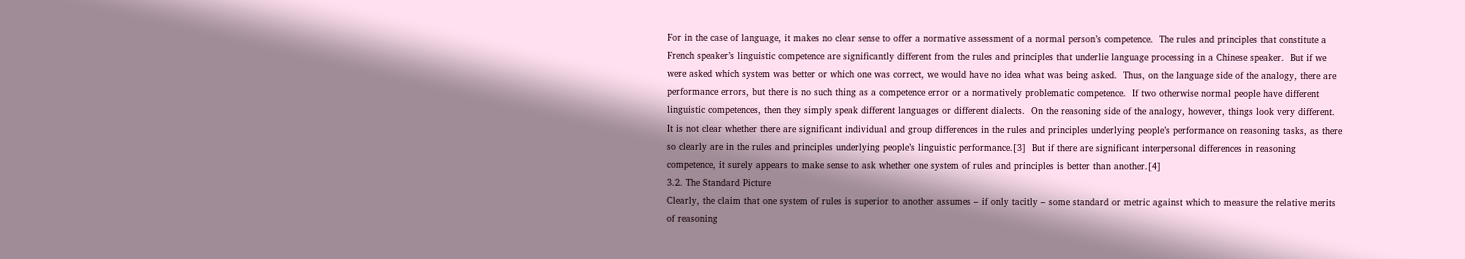For in the case of language, it makes no clear sense to offer a normative assessment of a normal person’s competence.  The rules and principles that constitute a French speaker’s linguistic competence are significantly different from the rules and principles that underlie language processing in a Chinese speaker.  But if we were asked which system was better or which one was correct, we would have no idea what was being asked.  Thus, on the language side of the analogy, there are performance errors, but there is no such thing as a competence error or a normatively problematic competence.  If two otherwise normal people have different linguistic competences, then they simply speak different languages or different dialects.  On the reasoning side of the analogy, however, things look very different.  It is not clear whether there are significant individual and group differences in the rules and principles underlying people’s performance on reasoning tasks, as there so clearly are in the rules and principles underlying people’s linguistic performance.[3]  But if there are significant interpersonal differences in reasoning competence, it surely appears to make sense to ask whether one system of rules and principles is better than another.[4]
3.2. The Standard Picture
Clearly, the claim that one system of rules is superior to another assumes – if only tacitly – some standard or metric against which to measure the relative merits of reasoning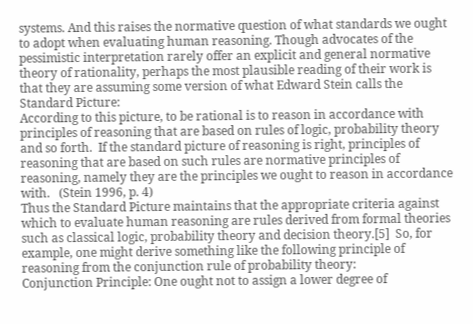systems. And this raises the normative question of what standards we ought to adopt when evaluating human reasoning. Though advocates of the pessimistic interpretation rarely offer an explicit and general normative theory of rationality, perhaps the most plausible reading of their work is that they are assuming some version of what Edward Stein calls the Standard Picture:
According to this picture, to be rational is to reason in accordance with principles of reasoning that are based on rules of logic, probability theory and so forth.  If the standard picture of reasoning is right, principles of reasoning that are based on such rules are normative principles of reasoning, namely they are the principles we ought to reason in accordance with.   (Stein 1996, p. 4)
Thus the Standard Picture maintains that the appropriate criteria against which to evaluate human reasoning are rules derived from formal theories such as classical logic, probability theory and decision theory.[5]  So, for example, one might derive something like the following principle of reasoning from the conjunction rule of probability theory:
Conjunction Principle: One ought not to assign a lower degree of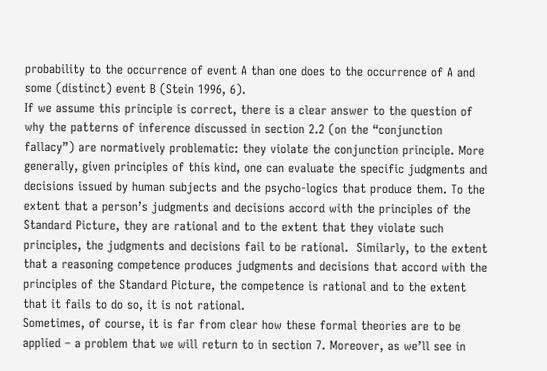probability to the occurrence of event A than one does to the occurrence of A and some (distinct) event B (Stein 1996, 6).
If we assume this principle is correct, there is a clear answer to the question of why the patterns of inference discussed in section 2.2 (on the “conjunction fallacy”) are normatively problematic: they violate the conjunction principle. More generally, given principles of this kind, one can evaluate the specific judgments and decisions issued by human subjects and the psycho-logics that produce them. To the extent that a person’s judgments and decisions accord with the principles of the Standard Picture, they are rational and to the extent that they violate such principles, the judgments and decisions fail to be rational.  Similarly, to the extent that a reasoning competence produces judgments and decisions that accord with the principles of the Standard Picture, the competence is rational and to the extent that it fails to do so, it is not rational.
Sometimes, of course, it is far from clear how these formal theories are to be applied – a problem that we will return to in section 7. Moreover, as we’ll see in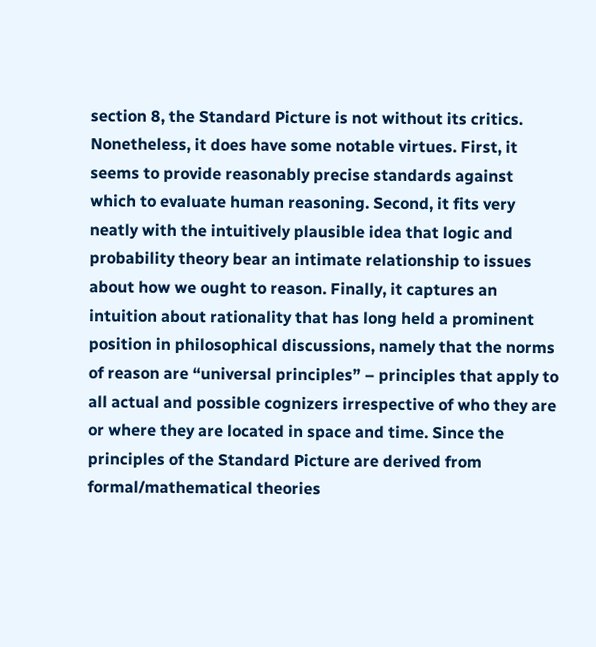section 8, the Standard Picture is not without its critics. Nonetheless, it does have some notable virtues. First, it seems to provide reasonably precise standards against which to evaluate human reasoning. Second, it fits very neatly with the intuitively plausible idea that logic and probability theory bear an intimate relationship to issues about how we ought to reason. Finally, it captures an intuition about rationality that has long held a prominent position in philosophical discussions, namely that the norms of reason are “universal principles” – principles that apply to all actual and possible cognizers irrespective of who they are or where they are located in space and time. Since the principles of the Standard Picture are derived from formal/mathematical theories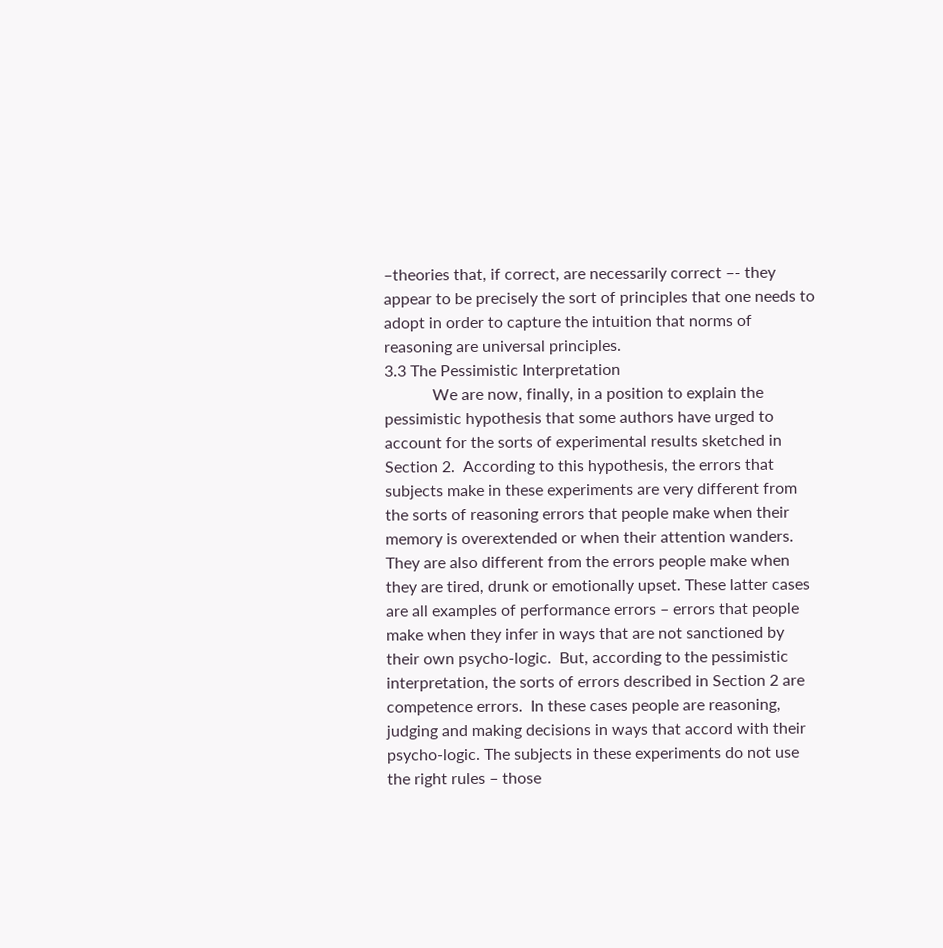–theories that, if correct, are necessarily correct –- they appear to be precisely the sort of principles that one needs to adopt in order to capture the intuition that norms of reasoning are universal principles.
3.3 The Pessimistic Interpretation
            We are now, finally, in a position to explain the pessimistic hypothesis that some authors have urged to account for the sorts of experimental results sketched in Section 2.  According to this hypothesis, the errors that subjects make in these experiments are very different from the sorts of reasoning errors that people make when their memory is overextended or when their attention wanders.  They are also different from the errors people make when they are tired, drunk or emotionally upset. These latter cases are all examples of performance errors – errors that people make when they infer in ways that are not sanctioned by their own psycho-logic.  But, according to the pessimistic interpretation, the sorts of errors described in Section 2 are competence errors.  In these cases people are reasoning, judging and making decisions in ways that accord with their psycho-logic. The subjects in these experiments do not use the right rules – those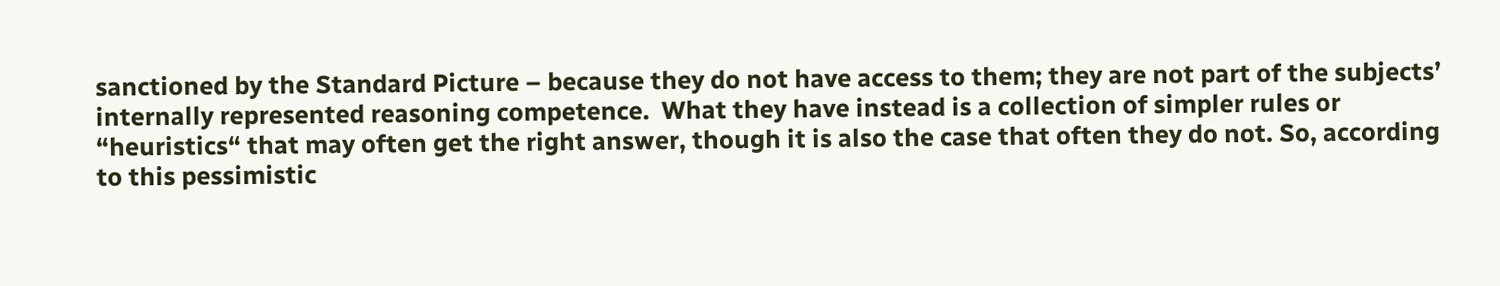sanctioned by the Standard Picture – because they do not have access to them; they are not part of the subjects’ internally represented reasoning competence.  What they have instead is a collection of simpler rules or “heuristics“ that may often get the right answer, though it is also the case that often they do not. So, according to this pessimistic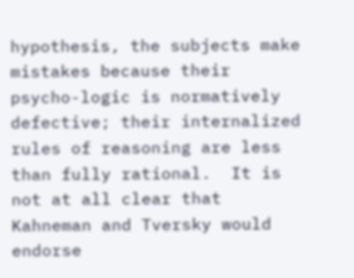hypothesis, the subjects make mistakes because their psycho-logic is normatively defective; their internalized rules of reasoning are less than fully rational.  It is not at all clear that Kahneman and Tversky would endorse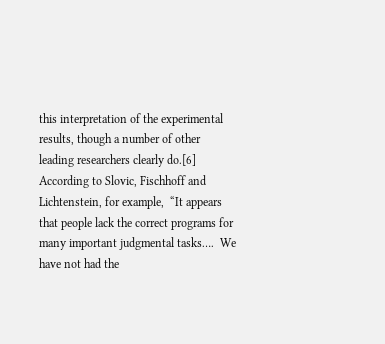this interpretation of the experimental results, though a number of other leading researchers clearly do.[6] According to Slovic, Fischhoff and Lichtenstein, for example,  “It appears that people lack the correct programs for many important judgmental tasks….  We have not had the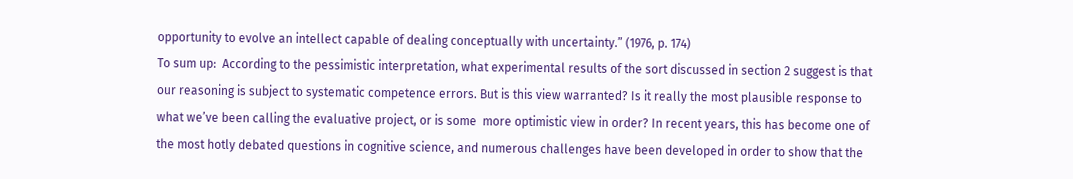opportunity to evolve an intellect capable of dealing conceptually with uncertainty.” (1976, p. 174)
To sum up:  According to the pessimistic interpretation, what experimental results of the sort discussed in section 2 suggest is that our reasoning is subject to systematic competence errors. But is this view warranted? Is it really the most plausible response to what we’ve been calling the evaluative project, or is some  more optimistic view in order? In recent years, this has become one of the most hotly debated questions in cognitive science, and numerous challenges have been developed in order to show that the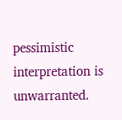pessimistic interpretation is unwarranted.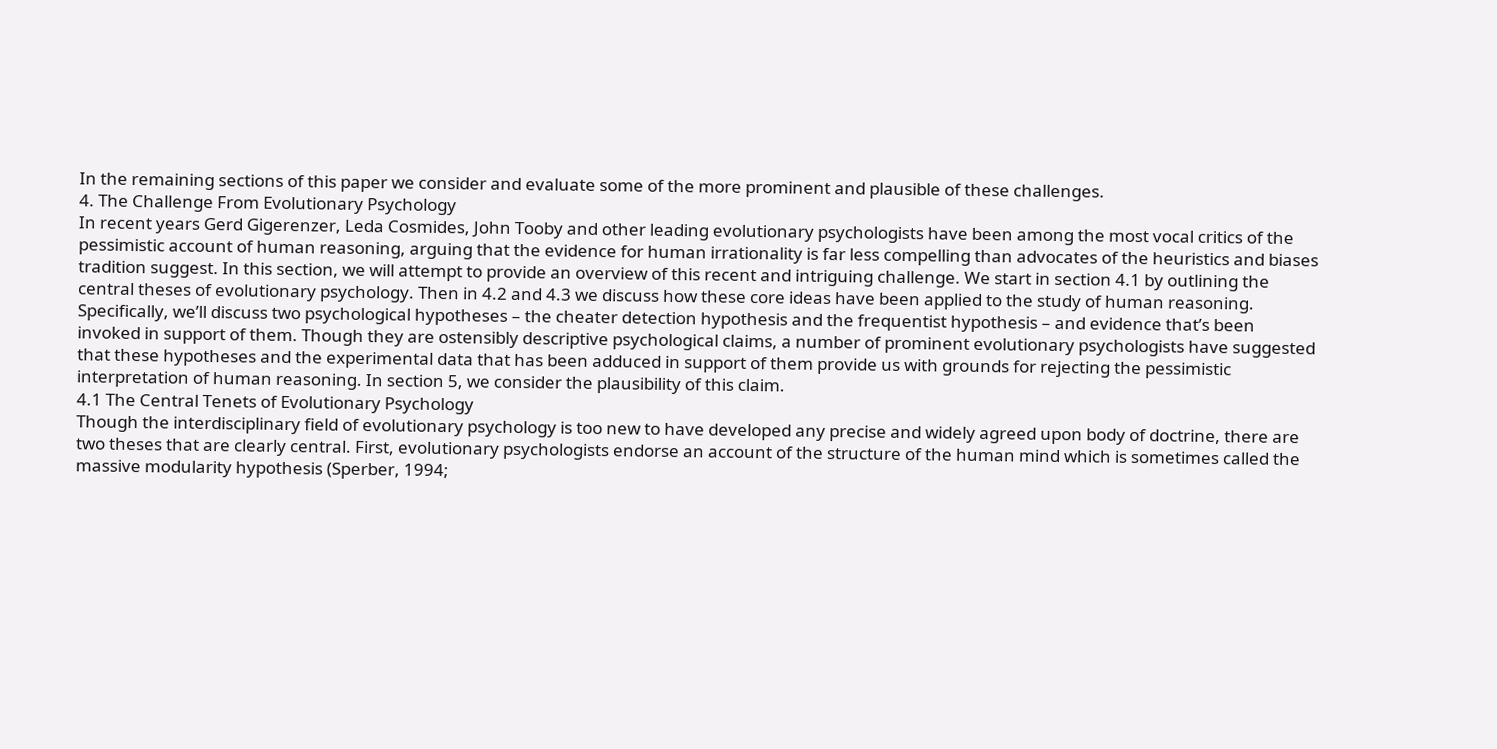In the remaining sections of this paper we consider and evaluate some of the more prominent and plausible of these challenges.
4. The Challenge From Evolutionary Psychology
In recent years Gerd Gigerenzer, Leda Cosmides, John Tooby and other leading evolutionary psychologists have been among the most vocal critics of the pessimistic account of human reasoning, arguing that the evidence for human irrationality is far less compelling than advocates of the heuristics and biases tradition suggest. In this section, we will attempt to provide an overview of this recent and intriguing challenge. We start in section 4.1 by outlining the central theses of evolutionary psychology. Then in 4.2 and 4.3 we discuss how these core ideas have been applied to the study of human reasoning. Specifically, we’ll discuss two psychological hypotheses – the cheater detection hypothesis and the frequentist hypothesis – and evidence that’s been invoked in support of them. Though they are ostensibly descriptive psychological claims, a number of prominent evolutionary psychologists have suggested that these hypotheses and the experimental data that has been adduced in support of them provide us with grounds for rejecting the pessimistic interpretation of human reasoning. In section 5, we consider the plausibility of this claim.
4.1 The Central Tenets of Evolutionary Psychology
Though the interdisciplinary field of evolutionary psychology is too new to have developed any precise and widely agreed upon body of doctrine, there are two theses that are clearly central. First, evolutionary psychologists endorse an account of the structure of the human mind which is sometimes called the massive modularity hypothesis (Sperber, 1994;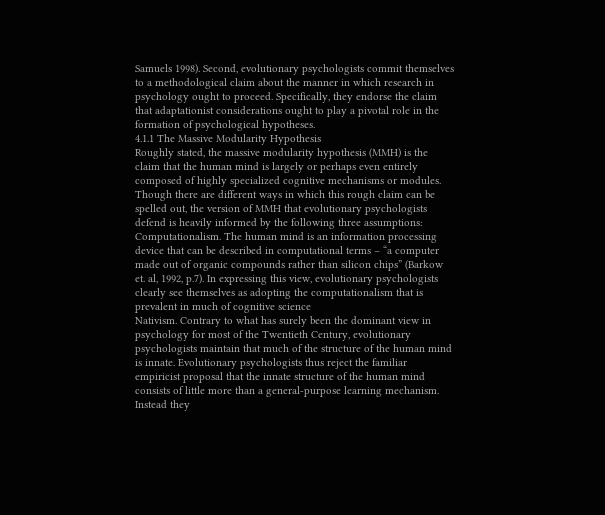Samuels 1998). Second, evolutionary psychologists commit themselves to a methodological claim about the manner in which research in psychology ought to proceed. Specifically, they endorse the claim that adaptationist considerations ought to play a pivotal role in the formation of psychological hypotheses.
4.1.1 The Massive Modularity Hypothesis
Roughly stated, the massive modularity hypothesis (MMH) is the claim that the human mind is largely or perhaps even entirely composed of highly specialized cognitive mechanisms or modules. Though there are different ways in which this rough claim can be spelled out, the version of MMH that evolutionary psychologists defend is heavily informed by the following three assumptions:
Computationalism. The human mind is an information processing device that can be described in computational terms – “a computer made out of organic compounds rather than silicon chips” (Barkow et. al, 1992, p.7). In expressing this view, evolutionary psychologists clearly see themselves as adopting the computationalism that is prevalent in much of cognitive science
Nativism. Contrary to what has surely been the dominant view in psychology for most of the Twentieth Century, evolutionary psychologists maintain that much of the structure of the human mind is innate. Evolutionary psychologists thus reject the familiar empiricist proposal that the innate structure of the human mind consists of little more than a general-purpose learning mechanism. Instead they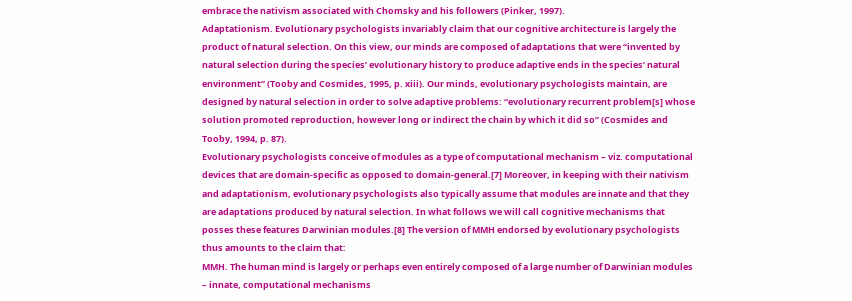embrace the nativism associated with Chomsky and his followers (Pinker, 1997).
Adaptationism. Evolutionary psychologists invariably claim that our cognitive architecture is largely the product of natural selection. On this view, our minds are composed of adaptations that were “invented by natural selection during the species’ evolutionary history to produce adaptive ends in the species’ natural environment” (Tooby and Cosmides, 1995, p. xiii). Our minds, evolutionary psychologists maintain, are designed by natural selection in order to solve adaptive problems: “evolutionary recurrent problem[s] whose solution promoted reproduction, however long or indirect the chain by which it did so” (Cosmides and Tooby, 1994, p. 87).
Evolutionary psychologists conceive of modules as a type of computational mechanism – viz. computational devices that are domain-specific as opposed to domain-general.[7] Moreover, in keeping with their nativism and adaptationism, evolutionary psychologists also typically assume that modules are innate and that they are adaptations produced by natural selection. In what follows we will call cognitive mechanisms that posses these features Darwinian modules.[8] The version of MMH endorsed by evolutionary psychologists thus amounts to the claim that:
MMH. The human mind is largely or perhaps even entirely composed of a large number of Darwinian modules – innate, computational mechanisms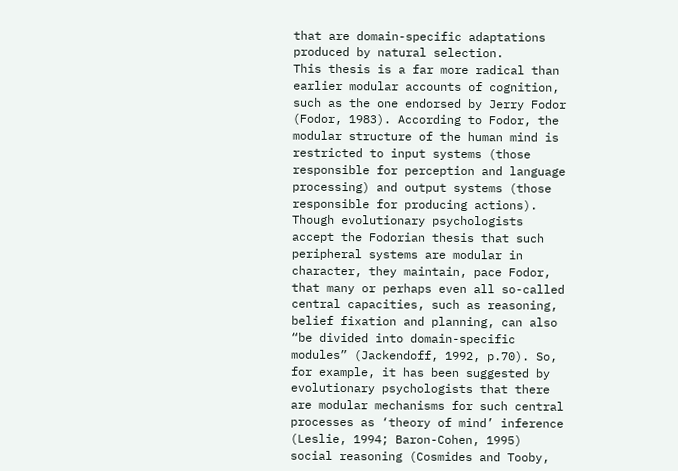that are domain-specific adaptations produced by natural selection.
This thesis is a far more radical than earlier modular accounts of cognition, such as the one endorsed by Jerry Fodor (Fodor, 1983). According to Fodor, the modular structure of the human mind is restricted to input systems (those responsible for perception and language processing) and output systems (those responsible for producing actions).  Though evolutionary psychologists accept the Fodorian thesis that such peripheral systems are modular in character, they maintain, pace Fodor, that many or perhaps even all so-called central capacities, such as reasoning, belief fixation and planning, can also “be divided into domain-specific modules” (Jackendoff, 1992, p.70). So, for example, it has been suggested by evolutionary psychologists that there are modular mechanisms for such central processes as ‘theory of mind’ inference (Leslie, 1994; Baron-Cohen, 1995) social reasoning (Cosmides and Tooby,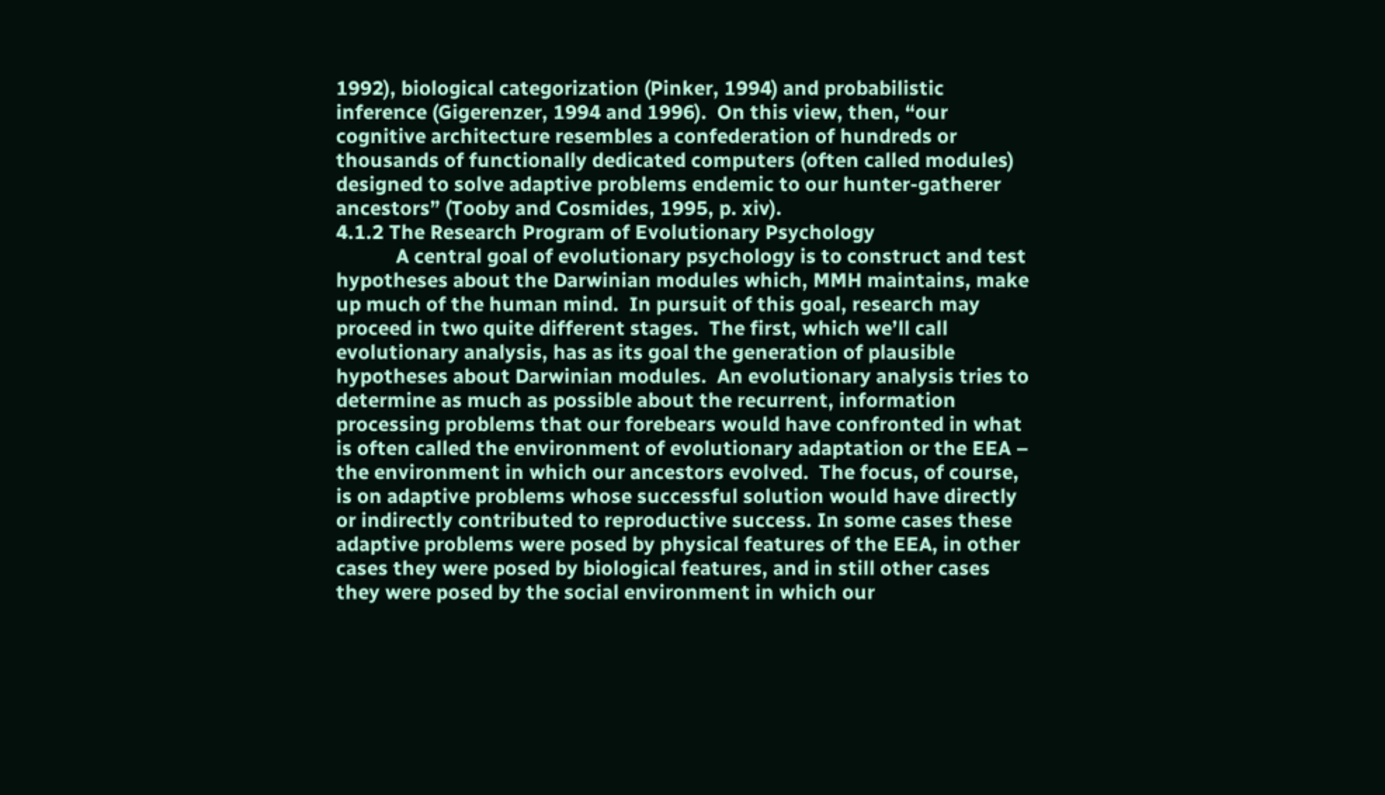1992), biological categorization (Pinker, 1994) and probabilistic inference (Gigerenzer, 1994 and 1996).  On this view, then, “our cognitive architecture resembles a confederation of hundreds or thousands of functionally dedicated computers (often called modules) designed to solve adaptive problems endemic to our hunter-gatherer ancestors” (Tooby and Cosmides, 1995, p. xiv).
4.1.2 The Research Program of Evolutionary Psychology
            A central goal of evolutionary psychology is to construct and test hypotheses about the Darwinian modules which, MMH maintains, make up much of the human mind.  In pursuit of this goal, research may proceed in two quite different stages.  The first, which we’ll call evolutionary analysis, has as its goal the generation of plausible hypotheses about Darwinian modules.  An evolutionary analysis tries to determine as much as possible about the recurrent, information processing problems that our forebears would have confronted in what is often called the environment of evolutionary adaptation or the EEA – the environment in which our ancestors evolved.  The focus, of course, is on adaptive problems whose successful solution would have directly or indirectly contributed to reproductive success. In some cases these adaptive problems were posed by physical features of the EEA, in other cases they were posed by biological features, and in still other cases they were posed by the social environment in which our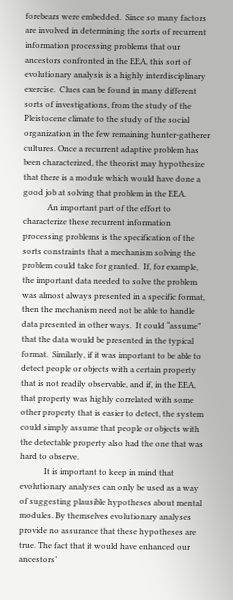forebears were embedded.  Since so many factors are involved in determining the sorts of recurrent information processing problems that our ancestors confronted in the EEA, this sort of evolutionary analysis is a highly interdisciplinary exercise.  Clues can be found in many different sorts of investigations, from the study of the Pleistocene climate to the study of the social organization in the few remaining hunter-gatherer cultures. Once a recurrent adaptive problem has been characterized, the theorist may hypothesize that there is a module which would have done a good job at solving that problem in the EEA.
            An important part of the effort to characterize these recurrent information processing problems is the specification of the sorts constraints that a mechanism solving the problem could take for granted.  If, for example, the important data needed to solve the problem was almost always presented in a specific format, then the mechanism need not be able to handle data presented in other ways.  It could “assume” that the data would be presented in the typical format.  Similarly, if it was important to be able to detect people or objects with a certain property that is not readily observable, and if, in the EEA, that property was highly correlated with some other property that is easier to detect, the system could simply assume that people or objects with the detectable property also had the one that was hard to observe.
            It is important to keep in mind that evolutionary analyses can only be used as a way of suggesting plausible hypotheses about mental modules. By themselves evolutionary analyses provide no assurance that these hypotheses are true. The fact that it would have enhanced our ancestors’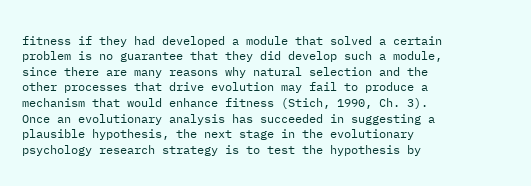fitness if they had developed a module that solved a certain problem is no guarantee that they did develop such a module, since there are many reasons why natural selection and the other processes that drive evolution may fail to produce a mechanism that would enhance fitness (Stich, 1990, Ch. 3).
Once an evolutionary analysis has succeeded in suggesting a plausible hypothesis, the next stage in the evolutionary psychology research strategy is to test the hypothesis by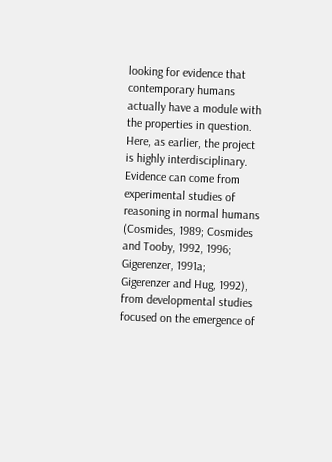looking for evidence that contemporary humans actually have a module with the properties in question.  Here, as earlier, the project is highly interdisciplinary.  Evidence can come from experimental studies of reasoning in normal humans (Cosmides, 1989; Cosmides and Tooby, 1992, 1996;  Gigerenzer, 1991a;  Gigerenzer and Hug, 1992), from developmental studies focused on the emergence of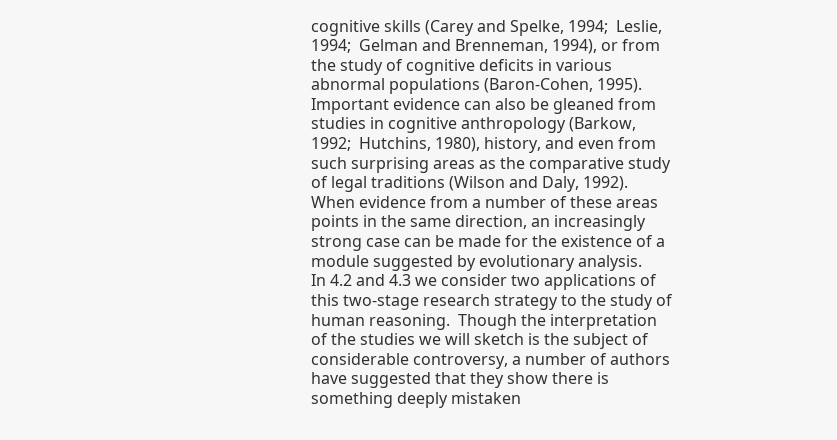cognitive skills (Carey and Spelke, 1994;  Leslie, 1994;  Gelman and Brenneman, 1994), or from the study of cognitive deficits in various abnormal populations (Baron-Cohen, 1995).  Important evidence can also be gleaned from studies in cognitive anthropology (Barkow, 1992;  Hutchins, 1980), history, and even from such surprising areas as the comparative study of legal traditions (Wilson and Daly, 1992).  When evidence from a number of these areas points in the same direction, an increasingly strong case can be made for the existence of a module suggested by evolutionary analysis.
In 4.2 and 4.3 we consider two applications of this two-stage research strategy to the study of human reasoning.  Though the interpretation of the studies we will sketch is the subject of considerable controversy, a number of authors have suggested that they show there is something deeply mistaken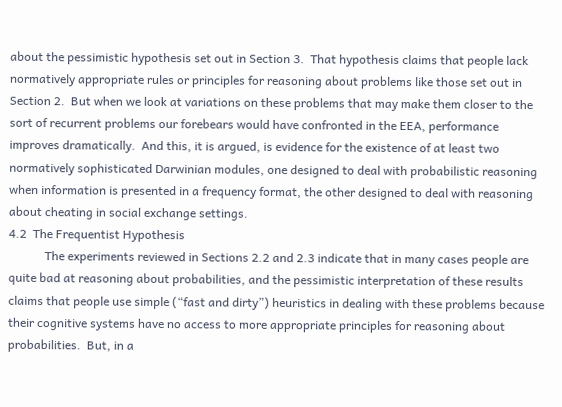about the pessimistic hypothesis set out in Section 3.  That hypothesis claims that people lack normatively appropriate rules or principles for reasoning about problems like those set out in Section 2.  But when we look at variations on these problems that may make them closer to the sort of recurrent problems our forebears would have confronted in the EEA, performance improves dramatically.  And this, it is argued, is evidence for the existence of at least two normatively sophisticated Darwinian modules, one designed to deal with probabilistic reasoning when information is presented in a frequency format, the other designed to deal with reasoning about cheating in social exchange settings.
4.2  The Frequentist Hypothesis
            The experiments reviewed in Sections 2.2 and 2.3 indicate that in many cases people are quite bad at reasoning about probabilities, and the pessimistic interpretation of these results claims that people use simple (“fast and dirty”) heuristics in dealing with these problems because their cognitive systems have no access to more appropriate principles for reasoning about probabilities.  But, in a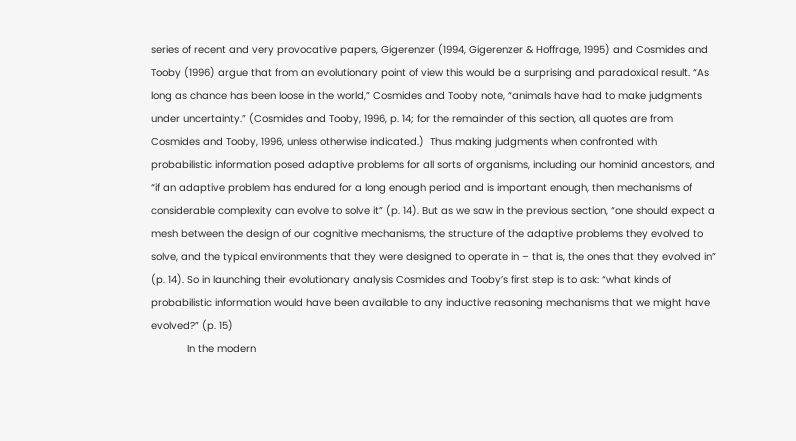series of recent and very provocative papers, Gigerenzer (1994, Gigerenzer & Hoffrage, 1995) and Cosmides and Tooby (1996) argue that from an evolutionary point of view this would be a surprising and paradoxical result. “As long as chance has been loose in the world,” Cosmides and Tooby note, “animals have had to make judgments under uncertainty.” (Cosmides and Tooby, 1996, p. 14; for the remainder of this section, all quotes are from Cosmides and Tooby, 1996, unless otherwise indicated.)  Thus making judgments when confronted with probabilistic information posed adaptive problems for all sorts of organisms, including our hominid ancestors, and “if an adaptive problem has endured for a long enough period and is important enough, then mechanisms of considerable complexity can evolve to solve it” (p. 14). But as we saw in the previous section, “one should expect a mesh between the design of our cognitive mechanisms, the structure of the adaptive problems they evolved to solve, and the typical environments that they were designed to operate in – that is, the ones that they evolved in” (p. 14). So in launching their evolutionary analysis Cosmides and Tooby’s first step is to ask: “what kinds of probabilistic information would have been available to any inductive reasoning mechanisms that we might have evolved?” (p. 15)
            In the modern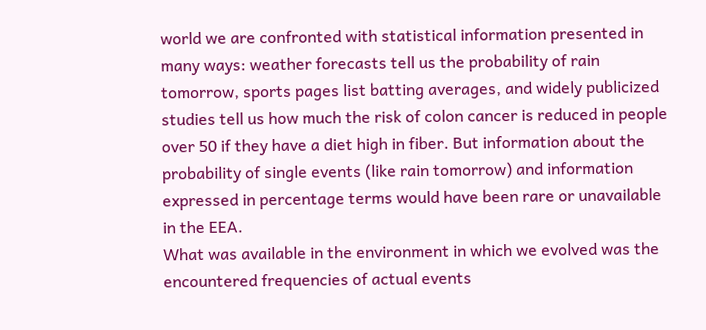world we are confronted with statistical information presented in many ways: weather forecasts tell us the probability of rain tomorrow, sports pages list batting averages, and widely publicized studies tell us how much the risk of colon cancer is reduced in people over 50 if they have a diet high in fiber. But information about the probability of single events (like rain tomorrow) and information expressed in percentage terms would have been rare or unavailable in the EEA.
What was available in the environment in which we evolved was the encountered frequencies of actual events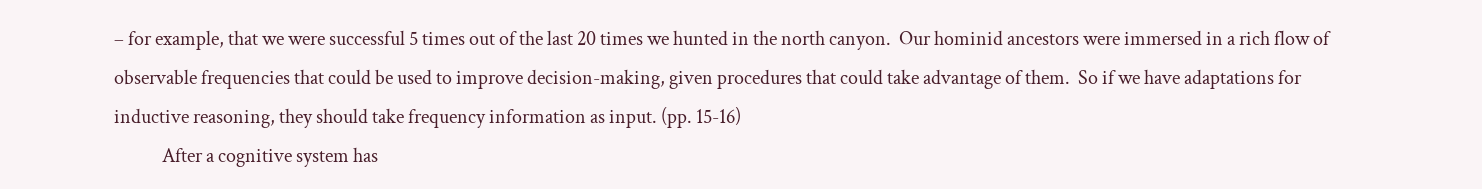– for example, that we were successful 5 times out of the last 20 times we hunted in the north canyon.  Our hominid ancestors were immersed in a rich flow of observable frequencies that could be used to improve decision-making, given procedures that could take advantage of them.  So if we have adaptations for inductive reasoning, they should take frequency information as input. (pp. 15-16)
            After a cognitive system has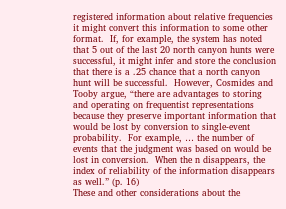registered information about relative frequencies it might convert this information to some other format.  If, for example, the system has noted that 5 out of the last 20 north canyon hunts were successful, it might infer and store the conclusion that there is a .25 chance that a north canyon hunt will be successful.  However, Cosmides and Tooby argue, “there are advantages to storing and operating on frequentist representations because they preserve important information that would be lost by conversion to single-event probability.  For example, … the number of events that the judgment was based on would be lost in conversion.  When the n disappears, the index of reliability of the information disappears as well.” (p. 16)
These and other considerations about the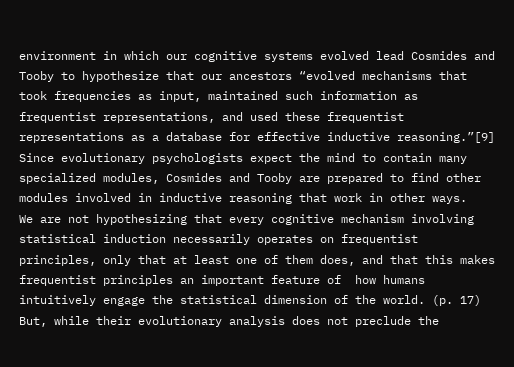environment in which our cognitive systems evolved lead Cosmides and Tooby to hypothesize that our ancestors “evolved mechanisms that took frequencies as input, maintained such information as frequentist representations, and used these frequentist representations as a database for effective inductive reasoning.”[9]  Since evolutionary psychologists expect the mind to contain many specialized modules, Cosmides and Tooby are prepared to find other modules involved in inductive reasoning that work in other ways.
We are not hypothesizing that every cognitive mechanism involving statistical induction necessarily operates on frequentist principles, only that at least one of them does, and that this makes frequentist principles an important feature of  how humans intuitively engage the statistical dimension of the world. (p. 17)
But, while their evolutionary analysis does not preclude the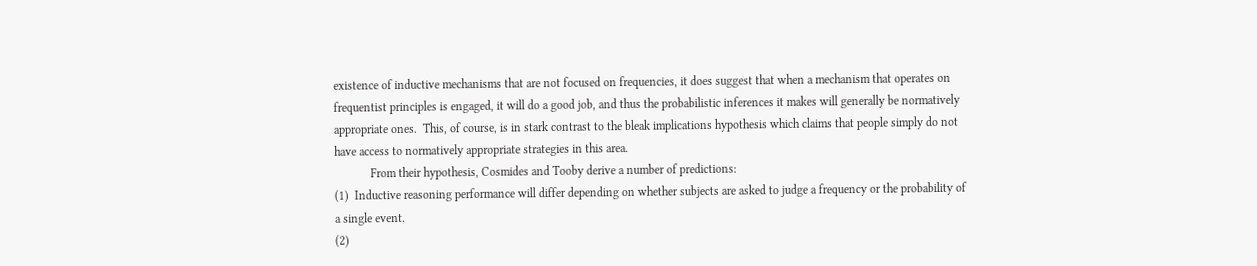existence of inductive mechanisms that are not focused on frequencies, it does suggest that when a mechanism that operates on frequentist principles is engaged, it will do a good job, and thus the probabilistic inferences it makes will generally be normatively appropriate ones.  This, of course, is in stark contrast to the bleak implications hypothesis which claims that people simply do not have access to normatively appropriate strategies in this area.
            From their hypothesis, Cosmides and Tooby derive a number of predictions:
(1)  Inductive reasoning performance will differ depending on whether subjects are asked to judge a frequency or the probability of a single event.
(2)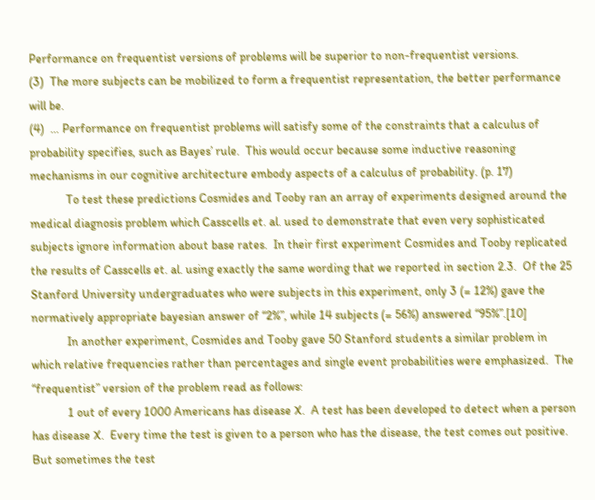Performance on frequentist versions of problems will be superior to non-frequentist versions.
(3)  The more subjects can be mobilized to form a frequentist representation, the better performance will be.
(4)  … Performance on frequentist problems will satisfy some of the constraints that a calculus of probability specifies, such as Bayes’ rule.  This would occur because some inductive reasoning mechanisms in our cognitive architecture embody aspects of a calculus of probability. (p. 17)
            To test these predictions Cosmides and Tooby ran an array of experiments designed around the medical diagnosis problem which Casscells et. al. used to demonstrate that even very sophisticated subjects ignore information about base rates.  In their first experiment Cosmides and Tooby replicated the results of Casscells et. al. using exactly the same wording that we reported in section 2.3.  Of the 25 Stanford University undergraduates who were subjects in this experiment, only 3 (= 12%) gave the normatively appropriate bayesian answer of “2%”, while 14 subjects (= 56%) answered “95%”.[10]
            In another experiment, Cosmides and Tooby gave 50 Stanford students a similar problem in which relative frequencies rather than percentages and single event probabilities were emphasized.  The “frequentist” version of the problem read as follows:
            1 out of every 1000 Americans has disease X.  A test has been developed to detect when a person has disease X.  Every time the test is given to a person who has the disease, the test comes out positive.  But sometimes the test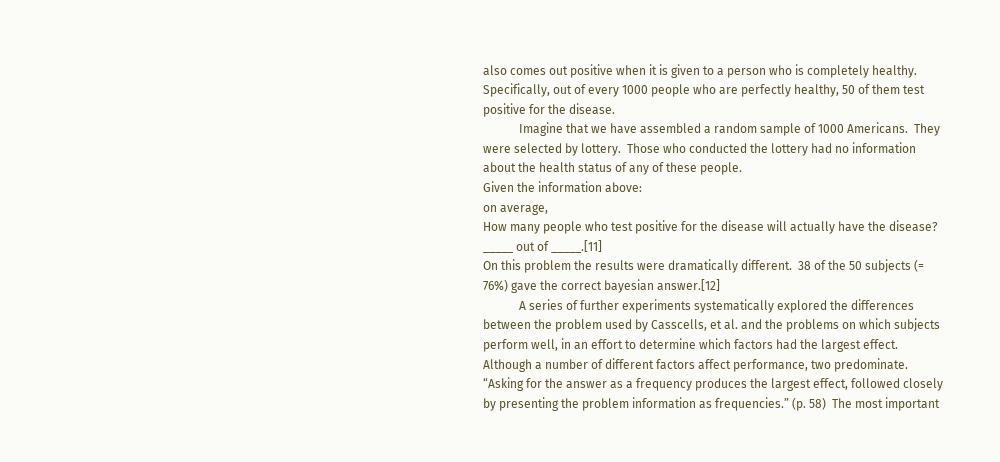also comes out positive when it is given to a person who is completely healthy.  Specifically, out of every 1000 people who are perfectly healthy, 50 of them test positive for the disease.
            Imagine that we have assembled a random sample of 1000 Americans.  They were selected by lottery.  Those who conducted the lottery had no information about the health status of any of these people.
Given the information above:
on average,
How many people who test positive for the disease will actually have the disease?  _____ out of _____.[11]
On this problem the results were dramatically different.  38 of the 50 subjects (= 76%) gave the correct bayesian answer.[12]
            A series of further experiments systematically explored the differences between the problem used by Casscells, et al. and the problems on which subjects perform well, in an effort to determine which factors had the largest effect.  Although a number of different factors affect performance, two predominate. “Asking for the answer as a frequency produces the largest effect, followed closely by presenting the problem information as frequencies.” (p. 58)  The most important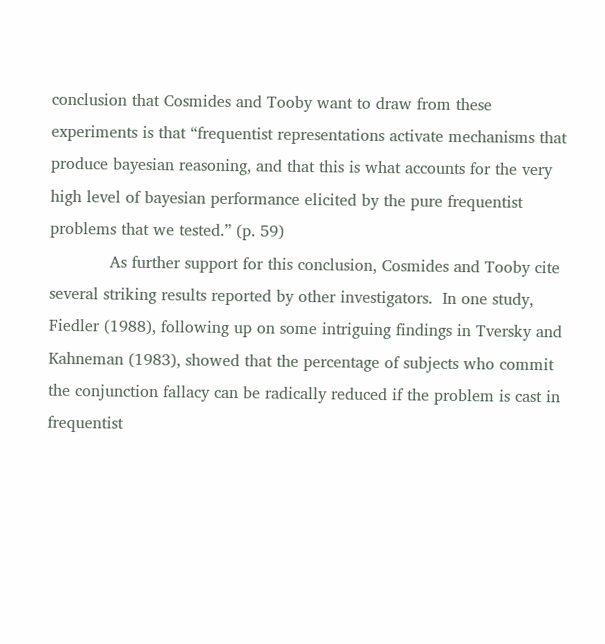conclusion that Cosmides and Tooby want to draw from these experiments is that “frequentist representations activate mechanisms that produce bayesian reasoning, and that this is what accounts for the very high level of bayesian performance elicited by the pure frequentist problems that we tested.” (p. 59)
            As further support for this conclusion, Cosmides and Tooby cite several striking results reported by other investigators.  In one study, Fiedler (1988), following up on some intriguing findings in Tversky and Kahneman (1983), showed that the percentage of subjects who commit the conjunction fallacy can be radically reduced if the problem is cast in frequentist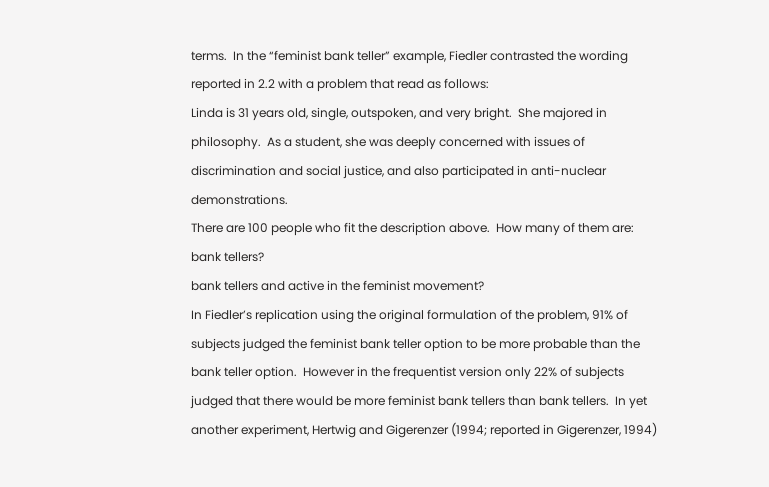terms.  In the “feminist bank teller” example, Fiedler contrasted the wording reported in 2.2 with a problem that read as follows:
Linda is 31 years old, single, outspoken, and very bright.  She majored in philosophy.  As a student, she was deeply concerned with issues of discrimination and social justice, and also participated in anti-nuclear demonstrations.
There are 100 people who fit the description above.  How many of them are:
bank tellers?
bank tellers and active in the feminist movement?
In Fiedler’s replication using the original formulation of the problem, 91% of subjects judged the feminist bank teller option to be more probable than the bank teller option.  However in the frequentist version only 22% of subjects judged that there would be more feminist bank tellers than bank tellers.  In yet another experiment, Hertwig and Gigerenzer (1994; reported in Gigerenzer, 1994)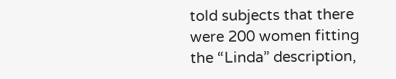told subjects that there were 200 women fitting the “Linda” description,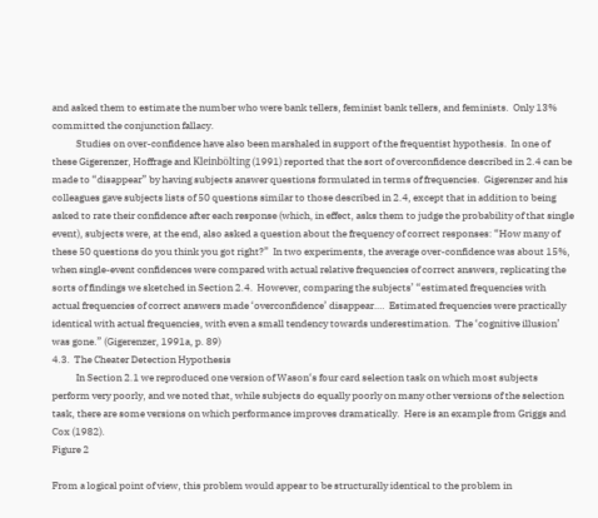and asked them to estimate the number who were bank tellers, feminist bank tellers, and feminists.  Only 13% committed the conjunction fallacy.
            Studies on over-confidence have also been marshaled in support of the frequentist hypothesis.  In one of these Gigerenzer, Hoffrage and Kleinbölting (1991) reported that the sort of overconfidence described in 2.4 can be made to “disappear” by having subjects answer questions formulated in terms of frequencies.  Gigerenzer and his colleagues gave subjects lists of 50 questions similar to those described in 2.4, except that in addition to being asked to rate their confidence after each response (which, in effect, asks them to judge the probability of that single event), subjects were, at the end, also asked a question about the frequency of correct responses: “How many of these 50 questions do you think you got right?”  In two experiments, the average over-confidence was about 15%, when single-event confidences were compared with actual relative frequencies of correct answers, replicating the sorts of findings we sketched in Section 2.4.  However, comparing the subjects’ “estimated frequencies with actual frequencies of correct answers made ‘overconfidence’ disappear….  Estimated frequencies were practically identical with actual frequencies, with even a small tendency towards underestimation.  The ‘cognitive illusion’ was gone.” (Gigerenzer, 1991a, p. 89)
4.3.  The Cheater Detection Hypothesis
            In Section 2.1 we reproduced one version of Wason‘s four card selection task on which most subjects perform very poorly, and we noted that, while subjects do equally poorly on many other versions of the selection task, there are some versions on which performance improves dramatically.  Here is an example from Griggs and Cox (1982).
Figure 2

From a logical point of view, this problem would appear to be structurally identical to the problem in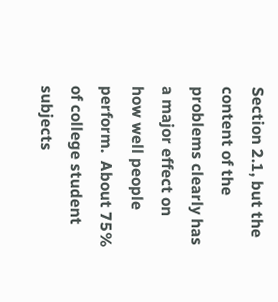Section 2.1, but the content of the problems clearly has a major effect on how well people perform.  About 75% of college student subjects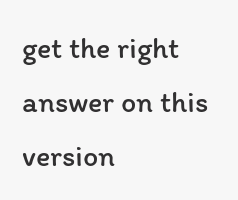get the right answer on this version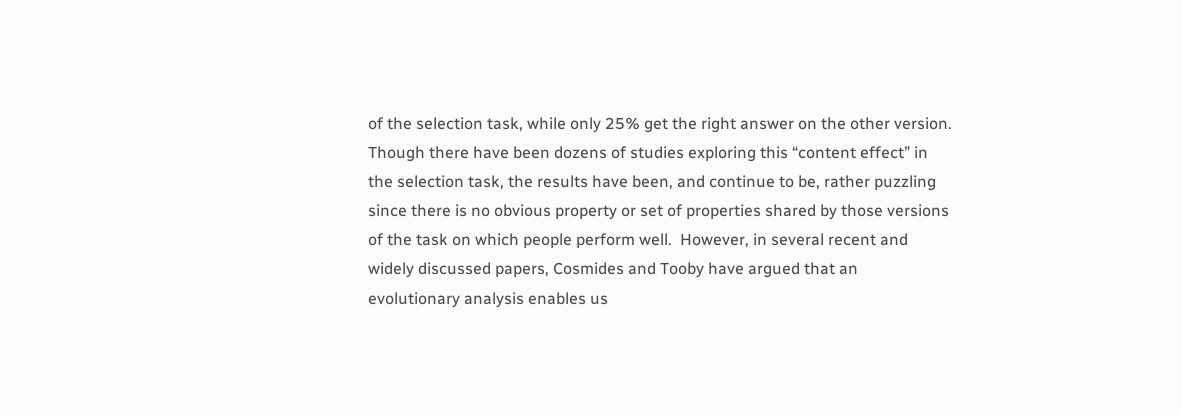of the selection task, while only 25% get the right answer on the other version. Though there have been dozens of studies exploring this “content effect” in the selection task, the results have been, and continue to be, rather puzzling since there is no obvious property or set of properties shared by those versions of the task on which people perform well.  However, in several recent and widely discussed papers, Cosmides and Tooby have argued that an evolutionary analysis enables us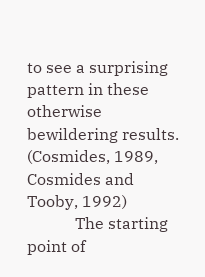to see a surprising pattern in these otherwise bewildering results. (Cosmides, 1989, Cosmides and Tooby, 1992)
            The starting point of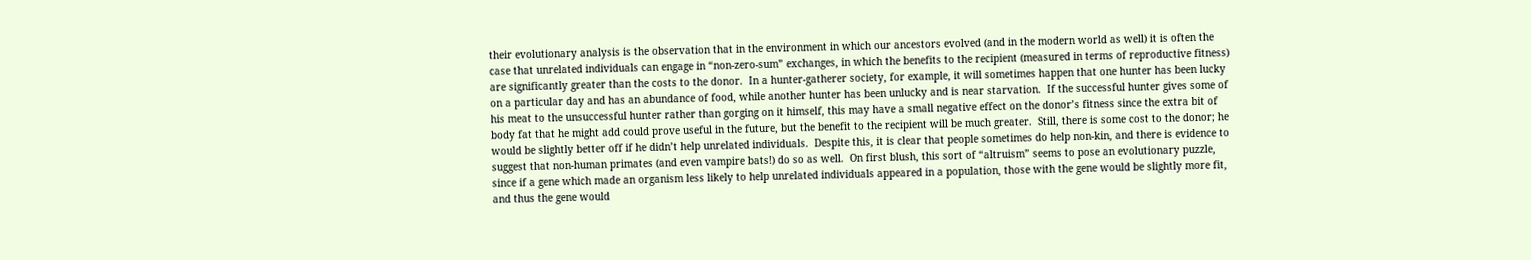their evolutionary analysis is the observation that in the environment in which our ancestors evolved (and in the modern world as well) it is often the case that unrelated individuals can engage in “non-zero-sum” exchanges, in which the benefits to the recipient (measured in terms of reproductive fitness) are significantly greater than the costs to the donor.  In a hunter-gatherer society, for example, it will sometimes happen that one hunter has been lucky on a particular day and has an abundance of food, while another hunter has been unlucky and is near starvation.  If the successful hunter gives some of his meat to the unsuccessful hunter rather than gorging on it himself, this may have a small negative effect on the donor’s fitness since the extra bit of body fat that he might add could prove useful in the future, but the benefit to the recipient will be much greater.  Still, there is some cost to the donor; he would be slightly better off if he didn’t help unrelated individuals.  Despite this, it is clear that people sometimes do help non-kin, and there is evidence to suggest that non-human primates (and even vampire bats!) do so as well.  On first blush, this sort of “altruism” seems to pose an evolutionary puzzle, since if a gene which made an organism less likely to help unrelated individuals appeared in a population, those with the gene would be slightly more fit, and thus the gene would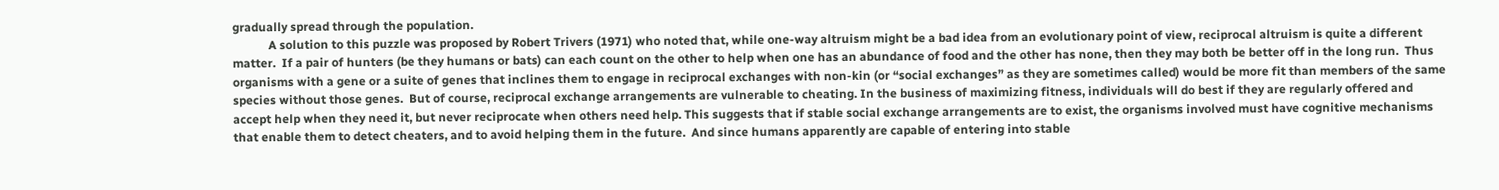gradually spread through the population.
            A solution to this puzzle was proposed by Robert Trivers (1971) who noted that, while one-way altruism might be a bad idea from an evolutionary point of view, reciprocal altruism is quite a different matter.  If a pair of hunters (be they humans or bats) can each count on the other to help when one has an abundance of food and the other has none, then they may both be better off in the long run.  Thus organisms with a gene or a suite of genes that inclines them to engage in reciprocal exchanges with non-kin (or “social exchanges” as they are sometimes called) would be more fit than members of the same species without those genes.  But of course, reciprocal exchange arrangements are vulnerable to cheating. In the business of maximizing fitness, individuals will do best if they are regularly offered and accept help when they need it, but never reciprocate when others need help. This suggests that if stable social exchange arrangements are to exist, the organisms involved must have cognitive mechanisms that enable them to detect cheaters, and to avoid helping them in the future.  And since humans apparently are capable of entering into stable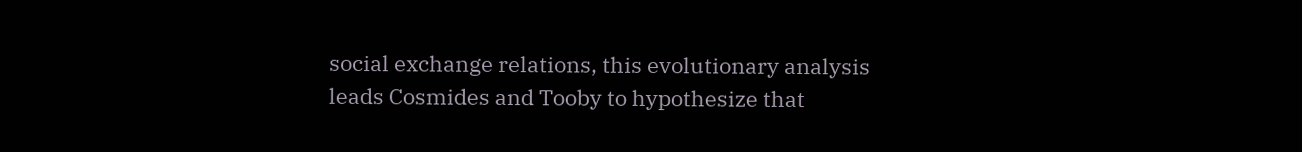social exchange relations, this evolutionary analysis leads Cosmides and Tooby to hypothesize that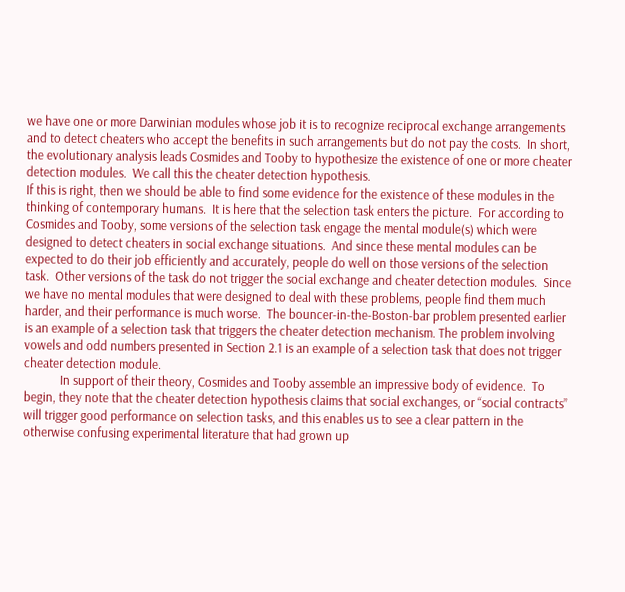we have one or more Darwinian modules whose job it is to recognize reciprocal exchange arrangements and to detect cheaters who accept the benefits in such arrangements but do not pay the costs.  In short, the evolutionary analysis leads Cosmides and Tooby to hypothesize the existence of one or more cheater detection modules.  We call this the cheater detection hypothesis.
If this is right, then we should be able to find some evidence for the existence of these modules in the thinking of contemporary humans.  It is here that the selection task enters the picture.  For according to Cosmides and Tooby, some versions of the selection task engage the mental module(s) which were designed to detect cheaters in social exchange situations.  And since these mental modules can be expected to do their job efficiently and accurately, people do well on those versions of the selection task.  Other versions of the task do not trigger the social exchange and cheater detection modules.  Since we have no mental modules that were designed to deal with these problems, people find them much harder, and their performance is much worse.  The bouncer-in-the-Boston-bar problem presented earlier is an example of a selection task that triggers the cheater detection mechanism. The problem involving vowels and odd numbers presented in Section 2.1 is an example of a selection task that does not trigger cheater detection module.
            In support of their theory, Cosmides and Tooby assemble an impressive body of evidence.  To begin, they note that the cheater detection hypothesis claims that social exchanges, or “social contracts” will trigger good performance on selection tasks, and this enables us to see a clear pattern in the otherwise confusing experimental literature that had grown up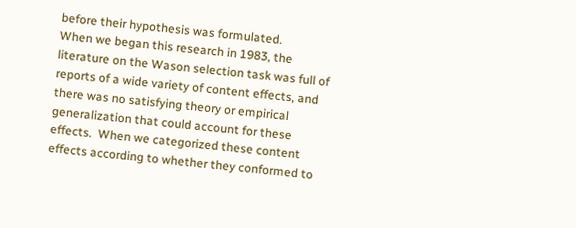before their hypothesis was formulated.
When we began this research in 1983, the literature on the Wason selection task was full of reports of a wide variety of content effects, and there was no satisfying theory or empirical generalization that could account for these effects.  When we categorized these content effects according to whether they conformed to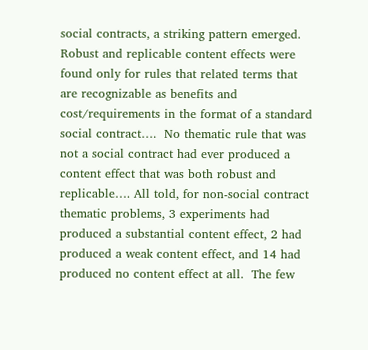social contracts, a striking pattern emerged.  Robust and replicable content effects were found only for rules that related terms that are recognizable as benefits and cost/requirements in the format of a standard social contract….  No thematic rule that was not a social contract had ever produced a content effect that was both robust and replicable…. All told, for non-social contract thematic problems, 3 experiments had produced a substantial content effect, 2 had produced a weak content effect, and 14 had produced no content effect at all.  The few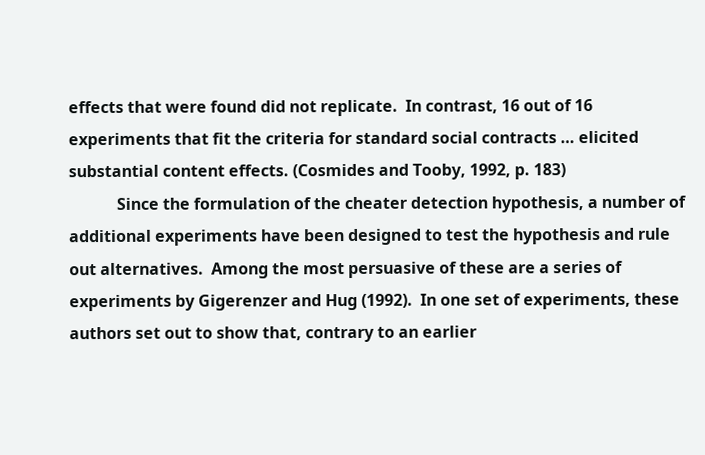effects that were found did not replicate.  In contrast, 16 out of 16 experiments that fit the criteria for standard social contracts … elicited substantial content effects. (Cosmides and Tooby, 1992, p. 183)
            Since the formulation of the cheater detection hypothesis, a number of additional experiments have been designed to test the hypothesis and rule out alternatives.  Among the most persuasive of these are a series of experiments by Gigerenzer and Hug (1992).  In one set of experiments, these authors set out to show that, contrary to an earlier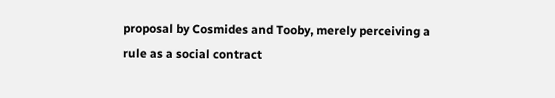proposal by Cosmides and Tooby, merely perceiving a rule as a social contract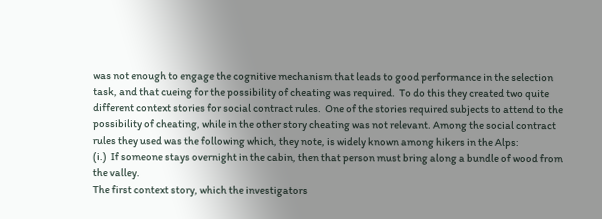was not enough to engage the cognitive mechanism that leads to good performance in the selection task, and that cueing for the possibility of cheating was required.  To do this they created two quite different context stories for social contract rules.  One of the stories required subjects to attend to the possibility of cheating, while in the other story cheating was not relevant. Among the social contract rules they used was the following which, they note, is widely known among hikers in the Alps:
(i.)  If someone stays overnight in the cabin, then that person must bring along a bundle of wood from the valley.
The first context story, which the investigators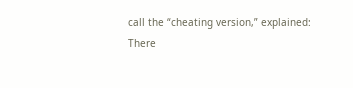call the “cheating version,” explained:
There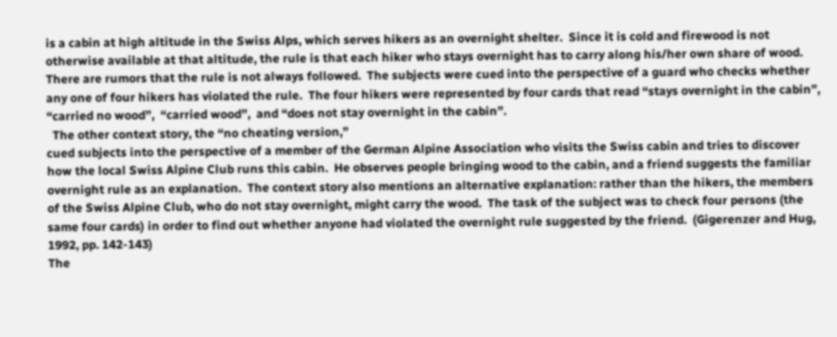is a cabin at high altitude in the Swiss Alps, which serves hikers as an overnight shelter.  Since it is cold and firewood is not otherwise available at that altitude, the rule is that each hiker who stays overnight has to carry along his/her own share of wood.  There are rumors that the rule is not always followed.  The subjects were cued into the perspective of a guard who checks whether any one of four hikers has violated the rule.  The four hikers were represented by four cards that read “stays overnight in the cabin”,  “carried no wood”,  “carried wood”,  and “does not stay overnight in the cabin”.
  The other context story, the “no cheating version,”
cued subjects into the perspective of a member of the German Alpine Association who visits the Swiss cabin and tries to discover how the local Swiss Alpine Club runs this cabin.  He observes people bringing wood to the cabin, and a friend suggests the familiar overnight rule as an explanation.  The context story also mentions an alternative explanation: rather than the hikers, the members of the Swiss Alpine Club, who do not stay overnight, might carry the wood.  The task of the subject was to check four persons (the same four cards) in order to find out whether anyone had violated the overnight rule suggested by the friend.  (Gigerenzer and Hug, 1992, pp. 142-143)
The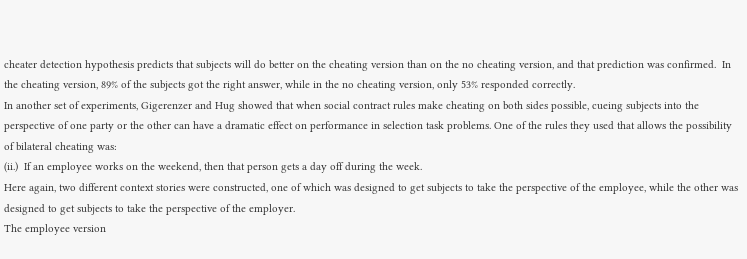cheater detection hypothesis predicts that subjects will do better on the cheating version than on the no cheating version, and that prediction was confirmed.  In the cheating version, 89% of the subjects got the right answer, while in the no cheating version, only 53% responded correctly.
In another set of experiments, Gigerenzer and Hug showed that when social contract rules make cheating on both sides possible, cueing subjects into the perspective of one party or the other can have a dramatic effect on performance in selection task problems. One of the rules they used that allows the possibility of bilateral cheating was:
(ii.)  If an employee works on the weekend, then that person gets a day off during the week.
Here again, two different context stories were constructed, one of which was designed to get subjects to take the perspective of the employee, while the other was designed to get subjects to take the perspective of the employer.
The employee version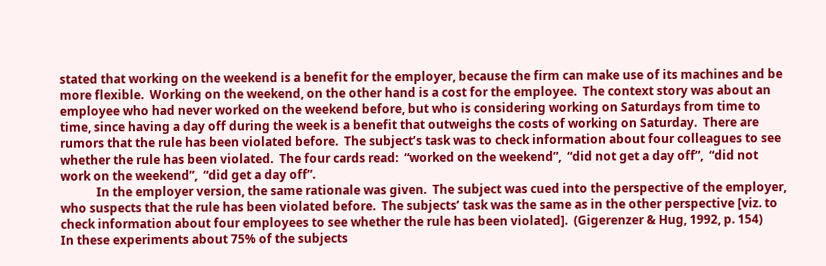stated that working on the weekend is a benefit for the employer, because the firm can make use of its machines and be more flexible.  Working on the weekend, on the other hand is a cost for the employee.  The context story was about an employee who had never worked on the weekend before, but who is considering working on Saturdays from time to time, since having a day off during the week is a benefit that outweighs the costs of working on Saturday.  There are rumors that the rule has been violated before.  The subject’s task was to check information about four colleagues to see whether the rule has been violated.  The four cards read:  “worked on the weekend”,  “did not get a day off”,  “did not work on the weekend”,  “did get a day off”.
            In the employer version, the same rationale was given.  The subject was cued into the perspective of the employer, who suspects that the rule has been violated before.  The subjects’ task was the same as in the other perspective [viz. to check information about four employees to see whether the rule has been violated].  (Gigerenzer & Hug, 1992, p. 154)
In these experiments about 75% of the subjects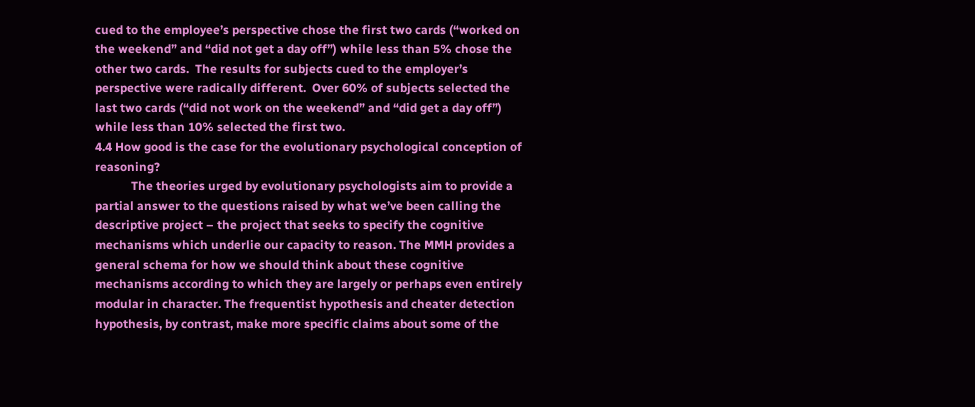cued to the employee’s perspective chose the first two cards (“worked on the weekend” and “did not get a day off”) while less than 5% chose the other two cards.  The results for subjects cued to the employer’s perspective were radically different.  Over 60% of subjects selected the last two cards (“did not work on the weekend” and “did get a day off”) while less than 10% selected the first two.
4.4 How good is the case for the evolutionary psychological conception of reasoning?
            The theories urged by evolutionary psychologists aim to provide a partial answer to the questions raised by what we’ve been calling the descriptive project – the project that seeks to specify the cognitive mechanisms which underlie our capacity to reason. The MMH provides a general schema for how we should think about these cognitive mechanisms according to which they are largely or perhaps even entirely modular in character. The frequentist hypothesis and cheater detection hypothesis, by contrast, make more specific claims about some of the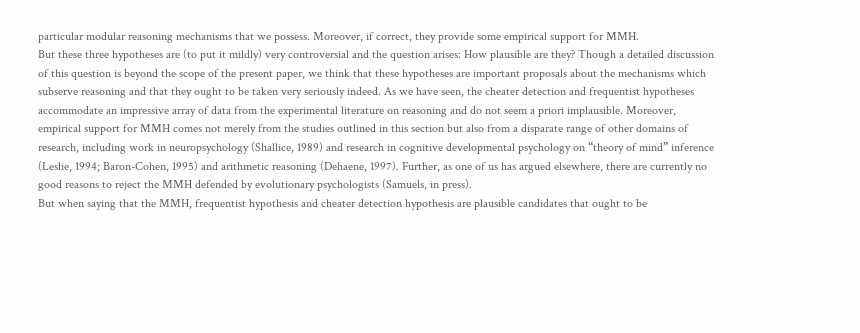particular modular reasoning mechanisms that we possess. Moreover, if correct, they provide some empirical support for MMH.
But these three hypotheses are (to put it mildly) very controversial and the question arises: How plausible are they? Though a detailed discussion of this question is beyond the scope of the present paper, we think that these hypotheses are important proposals about the mechanisms which subserve reasoning and that they ought to be taken very seriously indeed. As we have seen, the cheater detection and frequentist hypotheses accommodate an impressive array of data from the experimental literature on reasoning and do not seem a priori implausible. Moreover, empirical support for MMH comes not merely from the studies outlined in this section but also from a disparate range of other domains of research, including work in neuropsychology (Shallice, 1989) and research in cognitive developmental psychology on “theory of mind” inference (Leslie, 1994; Baron-Cohen, 1995) and arithmetic reasoning (Dehaene, 1997). Further, as one of us has argued elsewhere, there are currently no good reasons to reject the MMH defended by evolutionary psychologists (Samuels, in press).
But when saying that the MMH, frequentist hypothesis and cheater detection hypothesis are plausible candidates that ought to be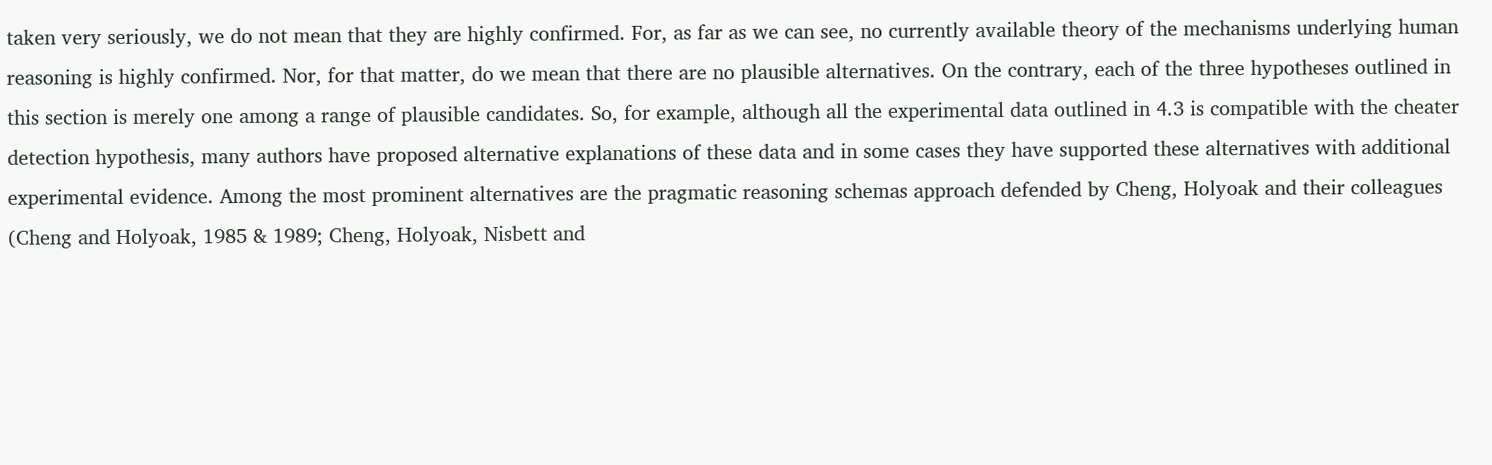taken very seriously, we do not mean that they are highly confirmed. For, as far as we can see, no currently available theory of the mechanisms underlying human reasoning is highly confirmed. Nor, for that matter, do we mean that there are no plausible alternatives. On the contrary, each of the three hypotheses outlined in this section is merely one among a range of plausible candidates. So, for example, although all the experimental data outlined in 4.3 is compatible with the cheater detection hypothesis, many authors have proposed alternative explanations of these data and in some cases they have supported these alternatives with additional experimental evidence. Among the most prominent alternatives are the pragmatic reasoning schemas approach defended by Cheng, Holyoak and their colleagues (Cheng and Holyoak, 1985 & 1989; Cheng, Holyoak, Nisbett and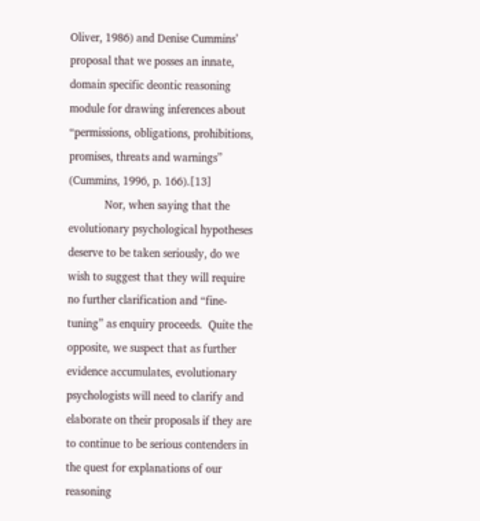Oliver, 1986) and Denise Cummins’ proposal that we posses an innate, domain specific deontic reasoning module for drawing inferences about “permissions, obligations, prohibitions, promises, threats and warnings” (Cummins, 1996, p. 166).[13]
            Nor, when saying that the evolutionary psychological hypotheses deserve to be taken seriously, do we wish to suggest that they will require no further clarification and “fine-tuning” as enquiry proceeds.  Quite the opposite, we suspect that as further evidence accumulates, evolutionary psychologists will need to clarify and elaborate on their proposals if they are to continue to be serious contenders in the quest for explanations of our reasoning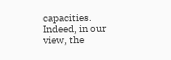capacities. Indeed, in our view, the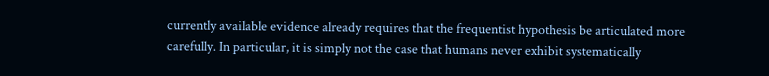currently available evidence already requires that the frequentist hypothesis be articulated more carefully. In particular, it is simply not the case that humans never exhibit systematically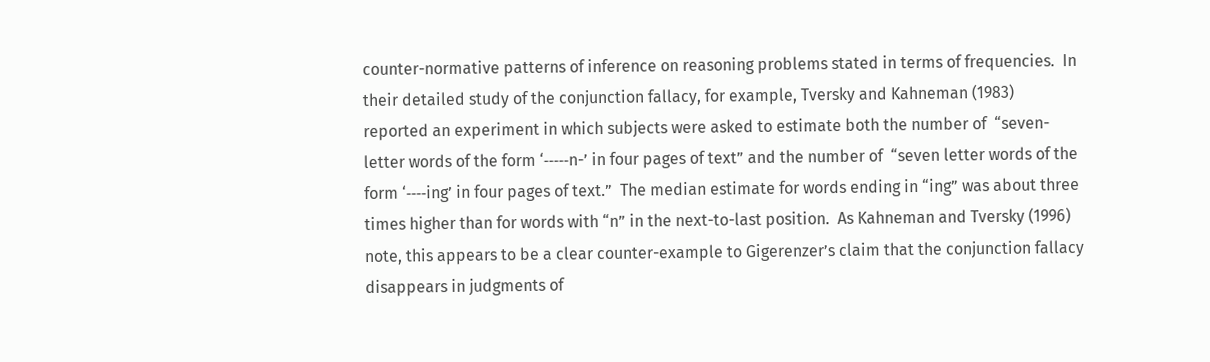counter-normative patterns of inference on reasoning problems stated in terms of frequencies.  In their detailed study of the conjunction fallacy, for example, Tversky and Kahneman (1983) reported an experiment in which subjects were asked to estimate both the number of  “seven-letter words of the form ‘‑‑‑‑‑n-’ in four pages of text” and the number of  “seven letter words of the form ‘‑‑‑‑ing’ in four pages of text.”  The median estimate for words ending in “ing” was about three times higher than for words with “n” in the next-to-last position.  As Kahneman and Tversky (1996) note, this appears to be a clear counter-example to Gigerenzer’s claim that the conjunction fallacy disappears in judgments of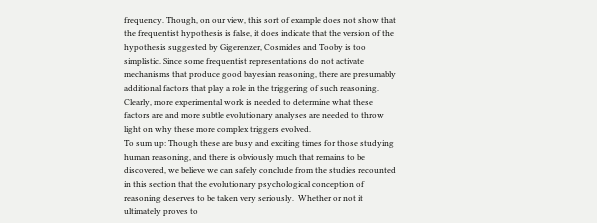frequency. Though, on our view, this sort of example does not show that the frequentist hypothesis is false, it does indicate that the version of the hypothesis suggested by Gigerenzer, Cosmides and Tooby is too simplistic. Since some frequentist representations do not activate mechanisms that produce good bayesian reasoning, there are presumably additional factors that play a role in the triggering of such reasoning. Clearly, more experimental work is needed to determine what these factors are and more subtle evolutionary analyses are needed to throw light on why these more complex triggers evolved.
To sum up: Though these are busy and exciting times for those studying human reasoning, and there is obviously much that remains to be discovered, we believe we can safely conclude from the studies recounted in this section that the evolutionary psychological conception of reasoning deserves to be taken very seriously.  Whether or not it ultimately proves to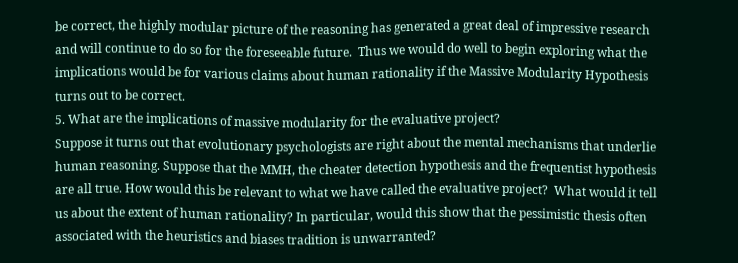be correct, the highly modular picture of the reasoning has generated a great deal of impressive research and will continue to do so for the foreseeable future.  Thus we would do well to begin exploring what the implications would be for various claims about human rationality if the Massive Modularity Hypothesis turns out to be correct.
5. What are the implications of massive modularity for the evaluative project?
Suppose it turns out that evolutionary psychologists are right about the mental mechanisms that underlie human reasoning. Suppose that the MMH, the cheater detection hypothesis and the frequentist hypothesis are all true. How would this be relevant to what we have called the evaluative project?  What would it tell us about the extent of human rationality? In particular, would this show that the pessimistic thesis often associated with the heuristics and biases tradition is unwarranted?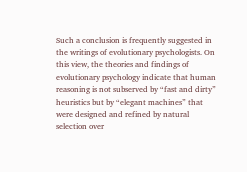Such a conclusion is frequently suggested in the writings of evolutionary psychologists. On this view, the theories and findings of evolutionary psychology indicate that human reasoning is not subserved by “fast and dirty” heuristics but by “elegant machines” that were designed and refined by natural selection over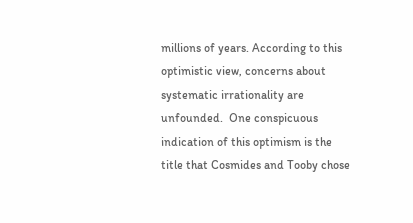millions of years. According to this optimistic view, concerns about systematic irrationality are unfounded.  One conspicuous indication of this optimism is the title that Cosmides and Tooby chose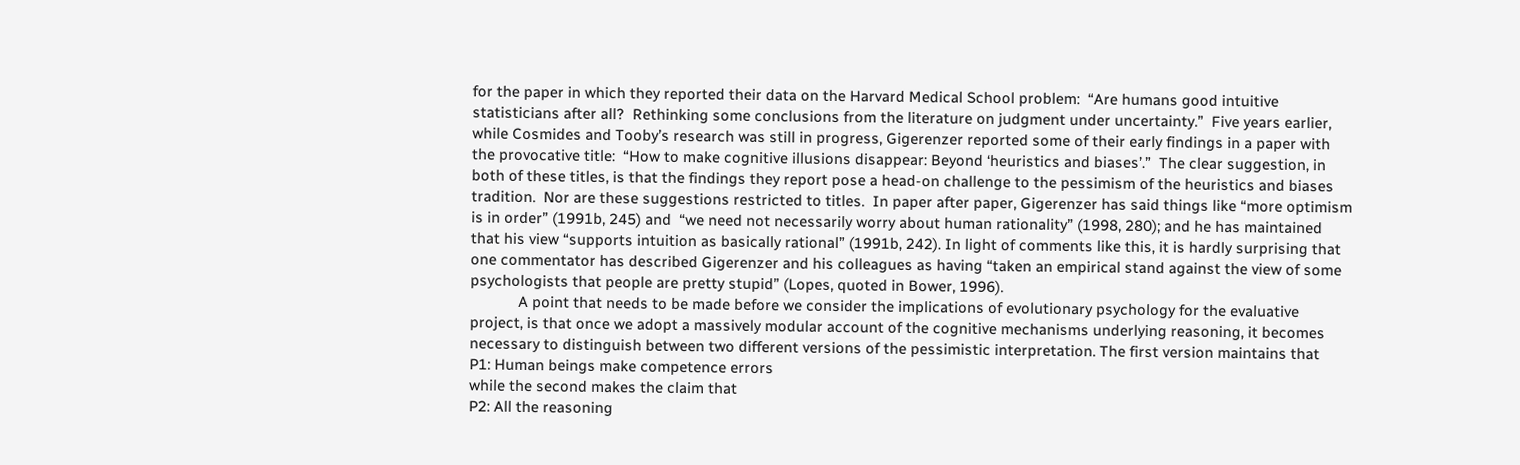for the paper in which they reported their data on the Harvard Medical School problem:  “Are humans good intuitive statisticians after all?  Rethinking some conclusions from the literature on judgment under uncertainty.”  Five years earlier, while Cosmides and Tooby’s research was still in progress, Gigerenzer reported some of their early findings in a paper with the provocative title:  “How to make cognitive illusions disappear: Beyond ‘heuristics and biases’.”  The clear suggestion, in both of these titles, is that the findings they report pose a head-on challenge to the pessimism of the heuristics and biases tradition.  Nor are these suggestions restricted to titles.  In paper after paper, Gigerenzer has said things like “more optimism is in order” (1991b, 245) and  “we need not necessarily worry about human rationality” (1998, 280); and he has maintained that his view “supports intuition as basically rational” (1991b, 242). In light of comments like this, it is hardly surprising that one commentator has described Gigerenzer and his colleagues as having “taken an empirical stand against the view of some psychologists that people are pretty stupid” (Lopes, quoted in Bower, 1996).
            A point that needs to be made before we consider the implications of evolutionary psychology for the evaluative project, is that once we adopt a massively modular account of the cognitive mechanisms underlying reasoning, it becomes necessary to distinguish between two different versions of the pessimistic interpretation. The first version maintains that
P1: Human beings make competence errors
while the second makes the claim that
P2: All the reasoning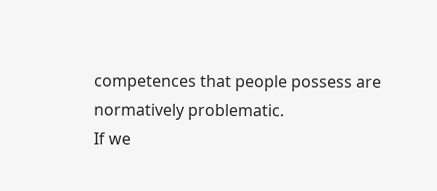competences that people possess are normatively problematic.
If we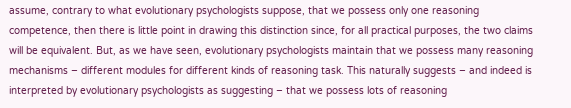assume, contrary to what evolutionary psychologists suppose, that we possess only one reasoning competence, then there is little point in drawing this distinction since, for all practical purposes, the two claims will be equivalent. But, as we have seen, evolutionary psychologists maintain that we possess many reasoning mechanisms – different modules for different kinds of reasoning task. This naturally suggests – and indeed is interpreted by evolutionary psychologists as suggesting – that we possess lots of reasoning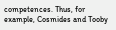competences. Thus, for example, Cosmides and Tooby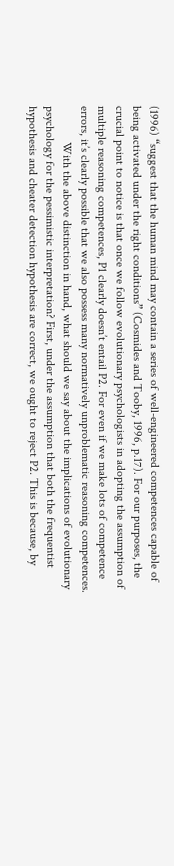(1996) “suggest that the human mind may contain a series of well-engineered competences capable of being activated under the right conditions” (Cosmides and Tooby, 1996, p.17). For our purposes, the crucial point to notice is that once we follow evolutionary psychologists in adopting the assumption of multiple reasoning competences, P1 clearly doesn’t entail P2. For even if we make lots of competence errors, it’s clearly possible that we also possess many normatively unproblematic reasoning competences.
            With the above distinction in hand, what should we say about the implications of evolutionary psychology for the pessimistic interpretation? First, under the assumption that both the frequentist hypothesis and cheater detection hypothesis are correct, we ought to reject P2. This is because, by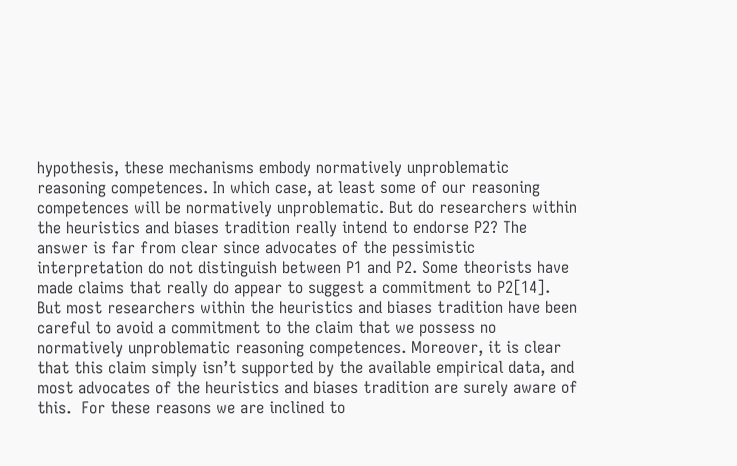hypothesis, these mechanisms embody normatively unproblematic reasoning competences. In which case, at least some of our reasoning competences will be normatively unproblematic. But do researchers within the heuristics and biases tradition really intend to endorse P2? The answer is far from clear since advocates of the pessimistic interpretation do not distinguish between P1 and P2. Some theorists have made claims that really do appear to suggest a commitment to P2[14]. But most researchers within the heuristics and biases tradition have been careful to avoid a commitment to the claim that we possess no normatively unproblematic reasoning competences. Moreover, it is clear that this claim simply isn’t supported by the available empirical data, and most advocates of the heuristics and biases tradition are surely aware of this.  For these reasons we are inclined to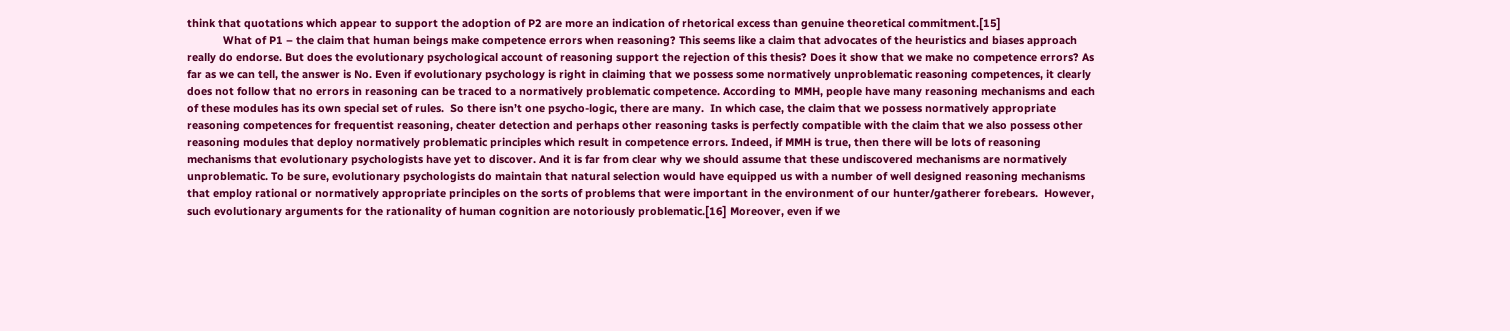think that quotations which appear to support the adoption of P2 are more an indication of rhetorical excess than genuine theoretical commitment.[15]
            What of P1 – the claim that human beings make competence errors when reasoning? This seems like a claim that advocates of the heuristics and biases approach really do endorse. But does the evolutionary psychological account of reasoning support the rejection of this thesis? Does it show that we make no competence errors? As far as we can tell, the answer is No. Even if evolutionary psychology is right in claiming that we possess some normatively unproblematic reasoning competences, it clearly does not follow that no errors in reasoning can be traced to a normatively problematic competence. According to MMH, people have many reasoning mechanisms and each of these modules has its own special set of rules.  So there isn’t one psycho-logic, there are many.  In which case, the claim that we possess normatively appropriate reasoning competences for frequentist reasoning, cheater detection and perhaps other reasoning tasks is perfectly compatible with the claim that we also possess other reasoning modules that deploy normatively problematic principles which result in competence errors. Indeed, if MMH is true, then there will be lots of reasoning mechanisms that evolutionary psychologists have yet to discover. And it is far from clear why we should assume that these undiscovered mechanisms are normatively unproblematic. To be sure, evolutionary psychologists do maintain that natural selection would have equipped us with a number of well designed reasoning mechanisms that employ rational or normatively appropriate principles on the sorts of problems that were important in the environment of our hunter/gatherer forebears.  However, such evolutionary arguments for the rationality of human cognition are notoriously problematic.[16] Moreover, even if we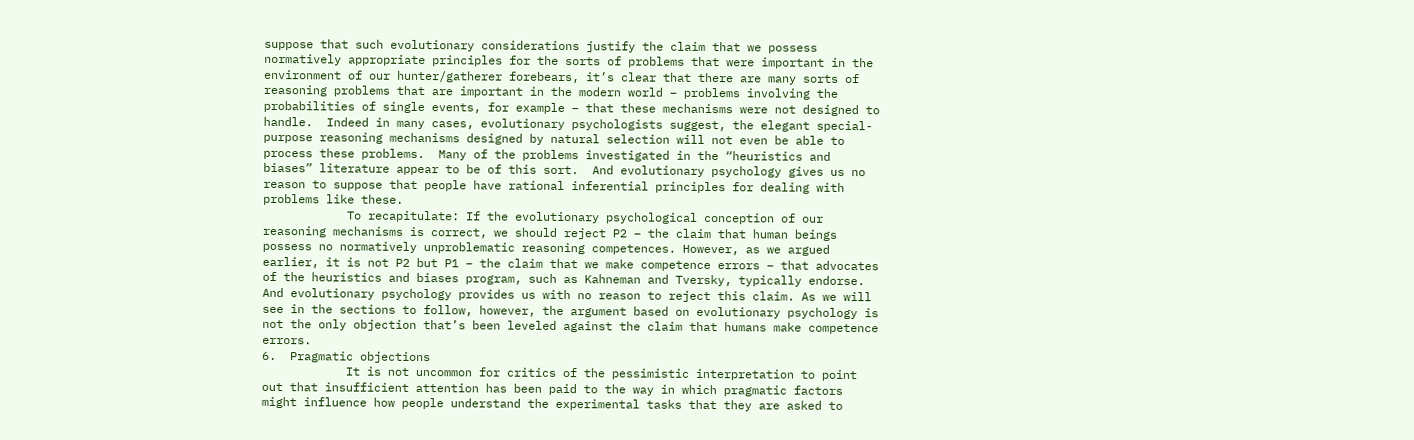suppose that such evolutionary considerations justify the claim that we possess normatively appropriate principles for the sorts of problems that were important in the environment of our hunter/gatherer forebears, it’s clear that there are many sorts of reasoning problems that are important in the modern world – problems involving the probabilities of single events, for example – that these mechanisms were not designed to handle.  Indeed in many cases, evolutionary psychologists suggest, the elegant special-purpose reasoning mechanisms designed by natural selection will not even be able to process these problems.  Many of the problems investigated in the “heuristics and biases” literature appear to be of this sort.  And evolutionary psychology gives us no reason to suppose that people have rational inferential principles for dealing with problems like these.
            To recapitulate: If the evolutionary psychological conception of our reasoning mechanisms is correct, we should reject P2 – the claim that human beings possess no normatively unproblematic reasoning competences. However, as we argued earlier, it is not P2 but P1 – the claim that we make competence errors – that advocates of the heuristics and biases program, such as Kahneman and Tversky, typically endorse. And evolutionary psychology provides us with no reason to reject this claim. As we will see in the sections to follow, however, the argument based on evolutionary psychology is not the only objection that’s been leveled against the claim that humans make competence errors.
6.  Pragmatic objections
            It is not uncommon for critics of the pessimistic interpretation to point out that insufficient attention has been paid to the way in which pragmatic factors might influence how people understand the experimental tasks that they are asked to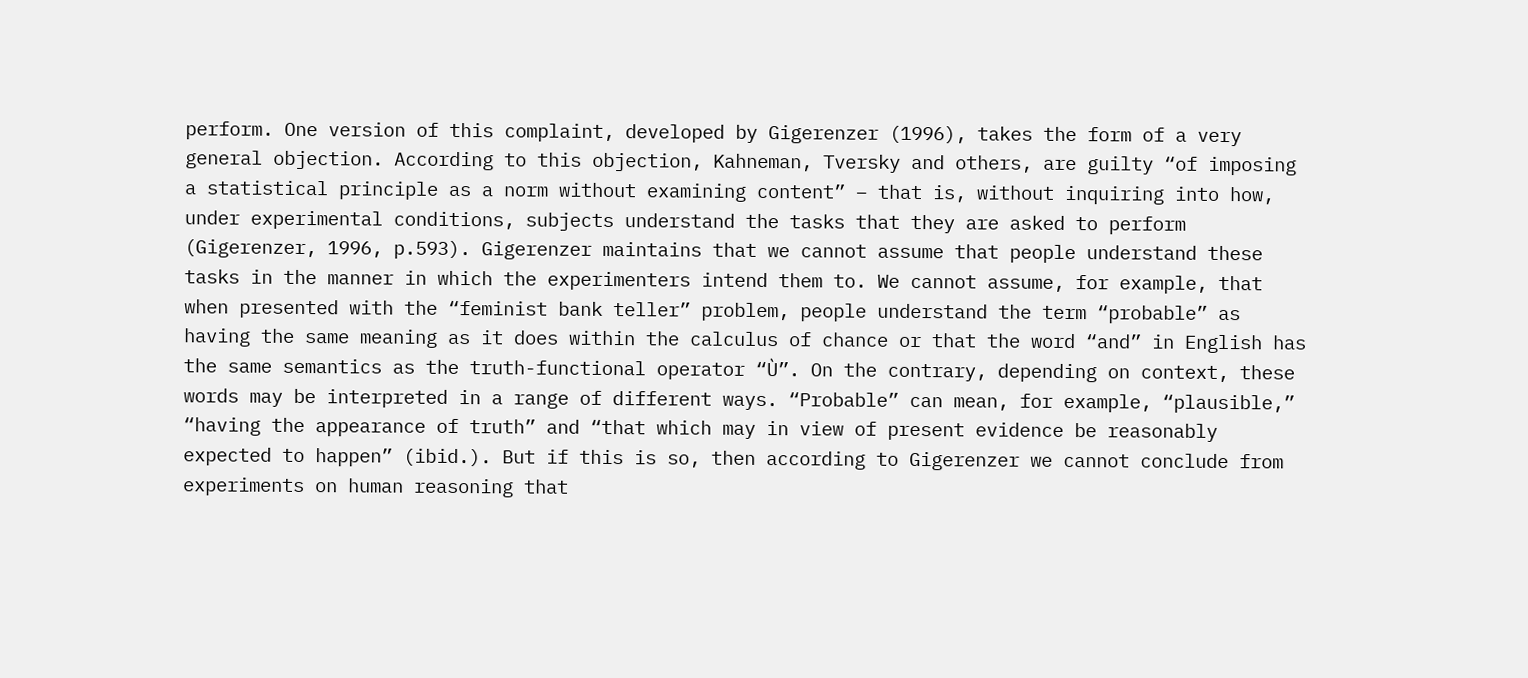perform. One version of this complaint, developed by Gigerenzer (1996), takes the form of a very general objection. According to this objection, Kahneman, Tversky and others, are guilty “of imposing a statistical principle as a norm without examining content” – that is, without inquiring into how, under experimental conditions, subjects understand the tasks that they are asked to perform (Gigerenzer, 1996, p.593). Gigerenzer maintains that we cannot assume that people understand these tasks in the manner in which the experimenters intend them to. We cannot assume, for example, that when presented with the “feminist bank teller” problem, people understand the term “probable” as having the same meaning as it does within the calculus of chance or that the word “and” in English has the same semantics as the truth-functional operator “Ù”. On the contrary, depending on context, these words may be interpreted in a range of different ways. “Probable” can mean, for example, “plausible,” “having the appearance of truth” and “that which may in view of present evidence be reasonably expected to happen” (ibid.). But if this is so, then according to Gigerenzer we cannot conclude from experiments on human reasoning that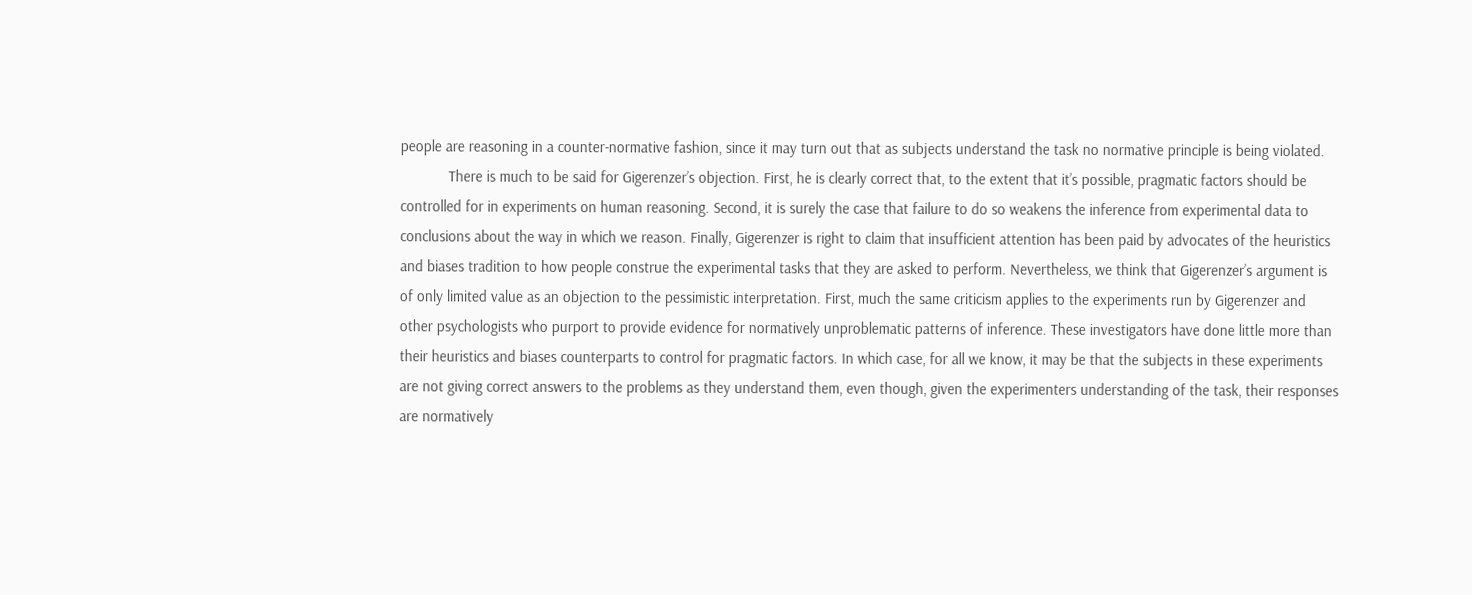people are reasoning in a counter-normative fashion, since it may turn out that as subjects understand the task no normative principle is being violated.
            There is much to be said for Gigerenzer’s objection. First, he is clearly correct that, to the extent that it’s possible, pragmatic factors should be controlled for in experiments on human reasoning. Second, it is surely the case that failure to do so weakens the inference from experimental data to conclusions about the way in which we reason. Finally, Gigerenzer is right to claim that insufficient attention has been paid by advocates of the heuristics and biases tradition to how people construe the experimental tasks that they are asked to perform. Nevertheless, we think that Gigerenzer’s argument is of only limited value as an objection to the pessimistic interpretation. First, much the same criticism applies to the experiments run by Gigerenzer and other psychologists who purport to provide evidence for normatively unproblematic patterns of inference. These investigators have done little more than their heuristics and biases counterparts to control for pragmatic factors. In which case, for all we know, it may be that the subjects in these experiments are not giving correct answers to the problems as they understand them, even though, given the experimenters understanding of the task, their responses are normatively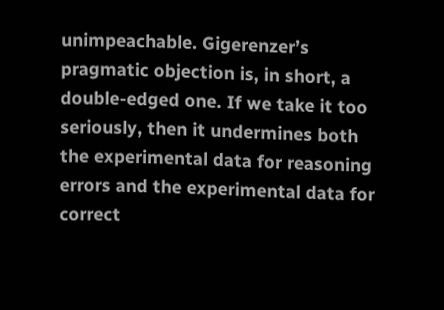unimpeachable. Gigerenzer’s pragmatic objection is, in short, a double-edged one. If we take it too seriously, then it undermines both the experimental data for reasoning errors and the experimental data for correct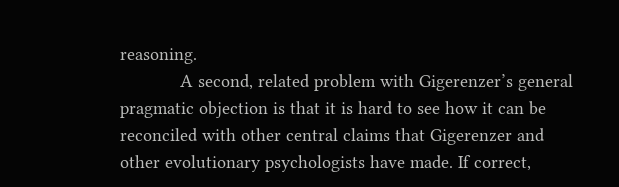reasoning.
            A second, related problem with Gigerenzer’s general pragmatic objection is that it is hard to see how it can be reconciled with other central claims that Gigerenzer and other evolutionary psychologists have made. If correct,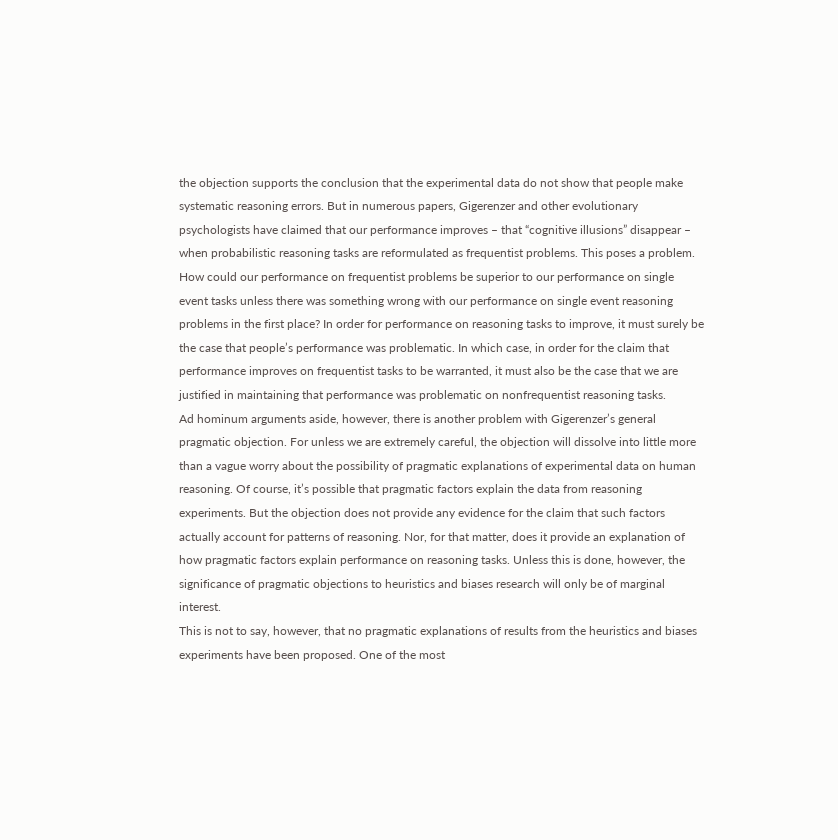the objection supports the conclusion that the experimental data do not show that people make systematic reasoning errors. But in numerous papers, Gigerenzer and other evolutionary psychologists have claimed that our performance improves – that “cognitive illusions” disappear –  when probabilistic reasoning tasks are reformulated as frequentist problems. This poses a problem. How could our performance on frequentist problems be superior to our performance on single event tasks unless there was something wrong with our performance on single event reasoning problems in the first place? In order for performance on reasoning tasks to improve, it must surely be the case that people’s performance was problematic. In which case, in order for the claim that performance improves on frequentist tasks to be warranted, it must also be the case that we are justified in maintaining that performance was problematic on nonfrequentist reasoning tasks.
Ad hominum arguments aside, however, there is another problem with Gigerenzer’s general pragmatic objection. For unless we are extremely careful, the objection will dissolve into little more than a vague worry about the possibility of pragmatic explanations of experimental data on human reasoning. Of course, it’s possible that pragmatic factors explain the data from reasoning experiments. But the objection does not provide any evidence for the claim that such factors actually account for patterns of reasoning. Nor, for that matter, does it provide an explanation of how pragmatic factors explain performance on reasoning tasks. Unless this is done, however, the significance of pragmatic objections to heuristics and biases research will only be of marginal interest.
This is not to say, however, that no pragmatic explanations of results from the heuristics and biases experiments have been proposed. One of the most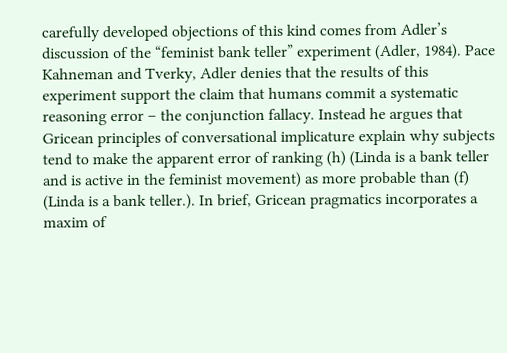carefully developed objections of this kind comes from Adler’s discussion of the “feminist bank teller” experiment (Adler, 1984). Pace Kahneman and Tverky, Adler denies that the results of this experiment support the claim that humans commit a systematic reasoning error – the conjunction fallacy. Instead he argues that Gricean principles of conversational implicature explain why subjects tend to make the apparent error of ranking (h) (Linda is a bank teller and is active in the feminist movement) as more probable than (f) (Linda is a bank teller.). In brief, Gricean pragmatics incorporates a maxim of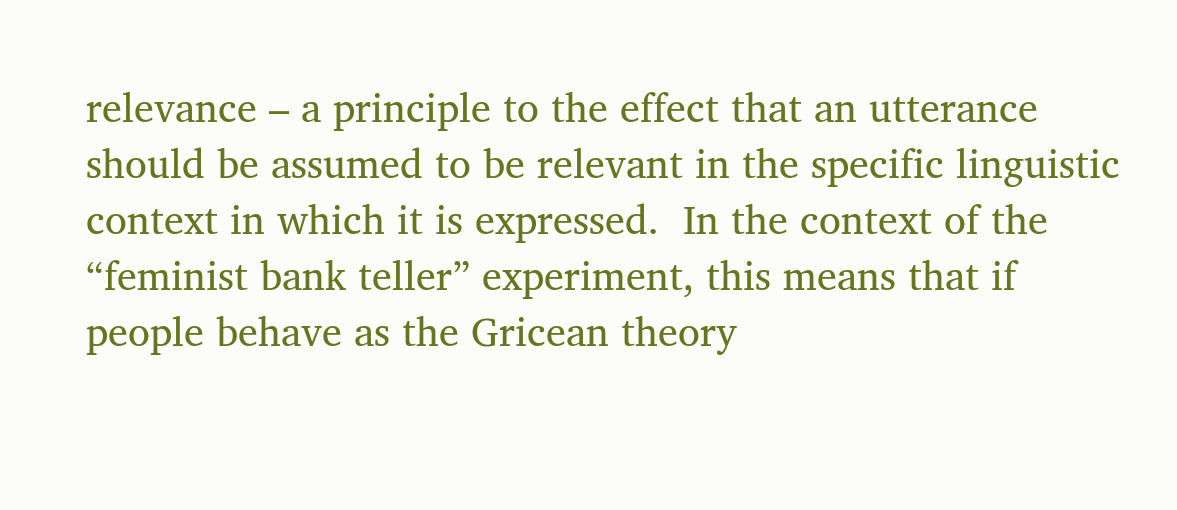relevance – a principle to the effect that an utterance should be assumed to be relevant in the specific linguistic context in which it is expressed.  In the context of the “feminist bank teller” experiment, this means that if people behave as the Gricean theory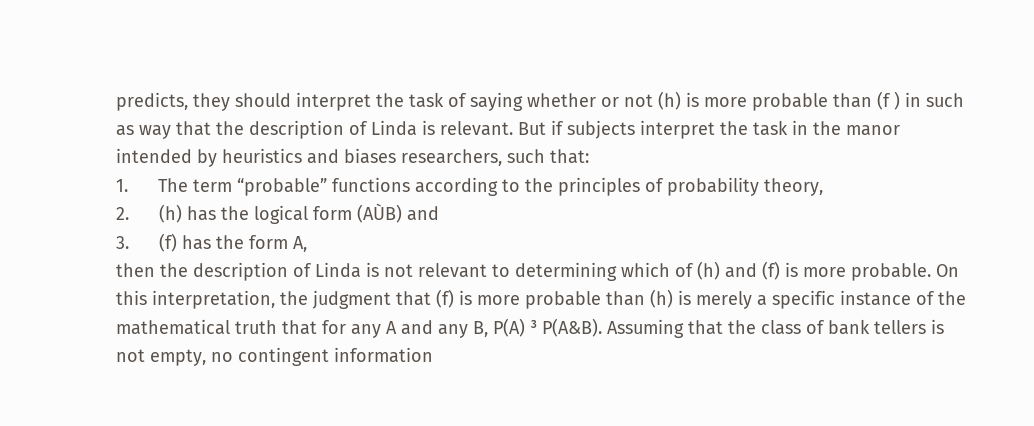predicts, they should interpret the task of saying whether or not (h) is more probable than (f ) in such as way that the description of Linda is relevant. But if subjects interpret the task in the manor intended by heuristics and biases researchers, such that:
1.      The term “probable” functions according to the principles of probability theory,
2.      (h) has the logical form (AÙB) and
3.      (f) has the form A,
then the description of Linda is not relevant to determining which of (h) and (f) is more probable. On this interpretation, the judgment that (f) is more probable than (h) is merely a specific instance of the mathematical truth that for any A and any B, P(A) ³ P(A&B). Assuming that the class of bank tellers is not empty, no contingent information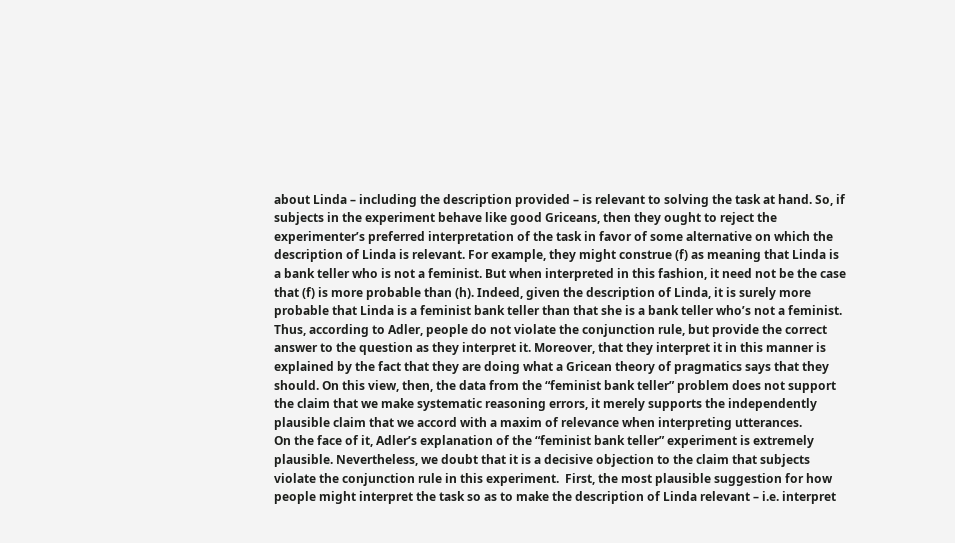about Linda – including the description provided – is relevant to solving the task at hand. So, if subjects in the experiment behave like good Griceans, then they ought to reject the experimenter’s preferred interpretation of the task in favor of some alternative on which the description of Linda is relevant. For example, they might construe (f) as meaning that Linda is a bank teller who is not a feminist. But when interpreted in this fashion, it need not be the case that (f) is more probable than (h). Indeed, given the description of Linda, it is surely more probable that Linda is a feminist bank teller than that she is a bank teller who’s not a feminist. Thus, according to Adler, people do not violate the conjunction rule, but provide the correct answer to the question as they interpret it. Moreover, that they interpret it in this manner is explained by the fact that they are doing what a Gricean theory of pragmatics says that they should. On this view, then, the data from the “feminist bank teller” problem does not support the claim that we make systematic reasoning errors, it merely supports the independently plausible claim that we accord with a maxim of relevance when interpreting utterances.
On the face of it, Adler’s explanation of the “feminist bank teller” experiment is extremely plausible. Nevertheless, we doubt that it is a decisive objection to the claim that subjects violate the conjunction rule in this experiment.  First, the most plausible suggestion for how people might interpret the task so as to make the description of Linda relevant – i.e. interpret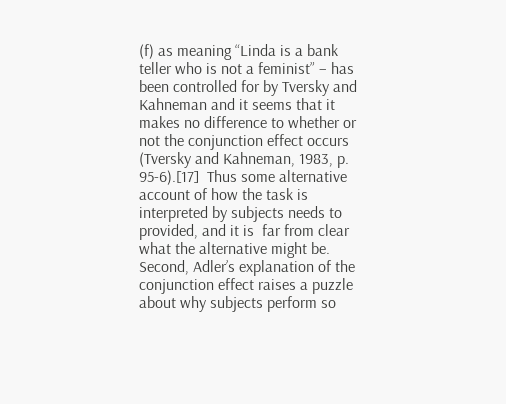(f) as meaning “Linda is a bank teller who is not a feminist” – has been controlled for by Tversky and Kahneman and it seems that it makes no difference to whether or not the conjunction effect occurs (Tversky and Kahneman, 1983, p. 95-6).[17]  Thus some alternative account of how the task is interpreted by subjects needs to provided, and it is  far from clear what the alternative might be.  Second, Adler’s explanation of the conjunction effect raises a puzzle about why subjects perform so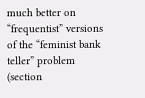much better on “frequentist” versions of the “feminist bank teller” problem (section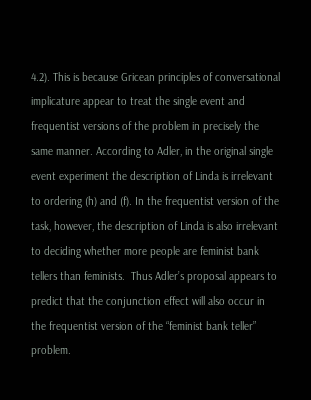4.2). This is because Gricean principles of conversational implicature appear to treat the single event and frequentist versions of the problem in precisely the same manner. According to Adler, in the original single event experiment the description of Linda is irrelevant to ordering (h) and (f). In the frequentist version of the task, however, the description of Linda is also irrelevant to deciding whether more people are feminist bank tellers than feminists.  Thus Adler’s proposal appears to predict that the conjunction effect will also occur in the frequentist version of the “feminist bank teller” problem.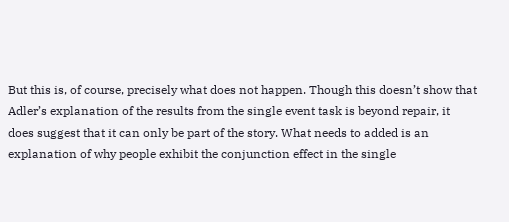But this is, of course, precisely what does not happen. Though this doesn’t show that Adler’s explanation of the results from the single event task is beyond repair, it does suggest that it can only be part of the story. What needs to added is an explanation of why people exhibit the conjunction effect in the single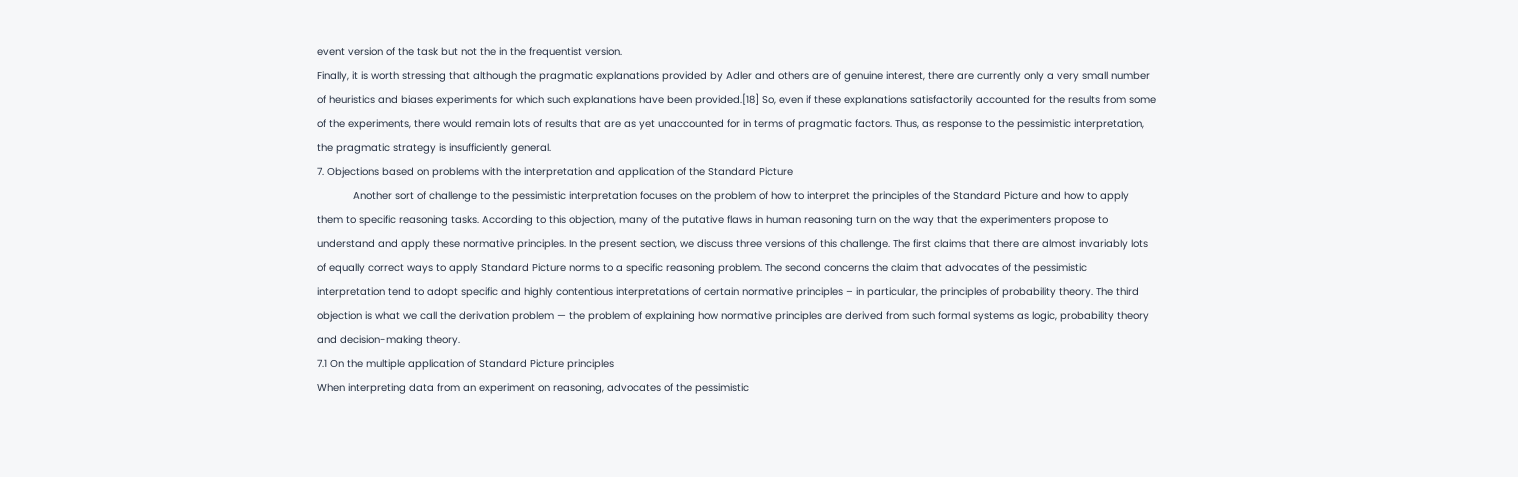event version of the task but not the in the frequentist version.
Finally, it is worth stressing that although the pragmatic explanations provided by Adler and others are of genuine interest, there are currently only a very small number of heuristics and biases experiments for which such explanations have been provided.[18] So, even if these explanations satisfactorily accounted for the results from some of the experiments, there would remain lots of results that are as yet unaccounted for in terms of pragmatic factors. Thus, as response to the pessimistic interpretation, the pragmatic strategy is insufficiently general.
7. Objections based on problems with the interpretation and application of the Standard Picture
            Another sort of challenge to the pessimistic interpretation focuses on the problem of how to interpret the principles of the Standard Picture and how to apply them to specific reasoning tasks. According to this objection, many of the putative flaws in human reasoning turn on the way that the experimenters propose to understand and apply these normative principles. In the present section, we discuss three versions of this challenge. The first claims that there are almost invariably lots of equally correct ways to apply Standard Picture norms to a specific reasoning problem. The second concerns the claim that advocates of the pessimistic interpretation tend to adopt specific and highly contentious interpretations of certain normative principles – in particular, the principles of probability theory. The third objection is what we call the derivation problem — the problem of explaining how normative principles are derived from such formal systems as logic, probability theory and decision-making theory.
7.1 On the multiple application of Standard Picture principles
When interpreting data from an experiment on reasoning, advocates of the pessimistic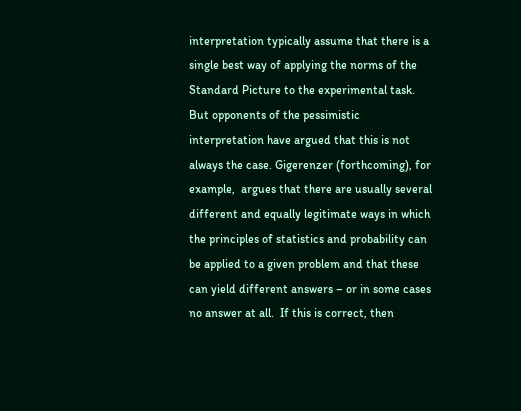interpretation typically assume that there is a single best way of applying the norms of the Standard Picture to the experimental task. But opponents of the pessimistic interpretation have argued that this is not always the case. Gigerenzer (forthcoming), for example,  argues that there are usually several different and equally legitimate ways in which the principles of statistics and probability can be applied to a given problem and that these can yield different answers – or in some cases no answer at all.  If this is correct, then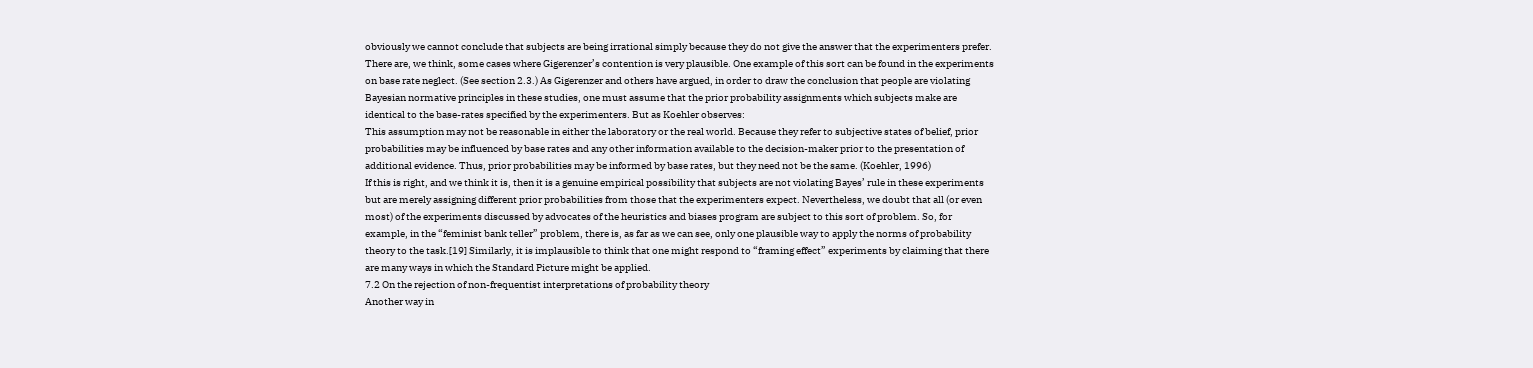obviously we cannot conclude that subjects are being irrational simply because they do not give the answer that the experimenters prefer.
There are, we think, some cases where Gigerenzer’s contention is very plausible. One example of this sort can be found in the experiments on base rate neglect. (See section 2.3.) As Gigerenzer and others have argued, in order to draw the conclusion that people are violating Bayesian normative principles in these studies, one must assume that the prior probability assignments which subjects make are identical to the base-rates specified by the experimenters. But as Koehler observes:
This assumption may not be reasonable in either the laboratory or the real world. Because they refer to subjective states of belief, prior probabilities may be influenced by base rates and any other information available to the decision-maker prior to the presentation of additional evidence. Thus, prior probabilities may be informed by base rates, but they need not be the same. (Koehler, 1996)
If this is right, and we think it is, then it is a genuine empirical possibility that subjects are not violating Bayes’ rule in these experiments but are merely assigning different prior probabilities from those that the experimenters expect. Nevertheless, we doubt that all (or even most) of the experiments discussed by advocates of the heuristics and biases program are subject to this sort of problem. So, for example, in the “feminist bank teller” problem, there is, as far as we can see, only one plausible way to apply the norms of probability theory to the task.[19] Similarly, it is implausible to think that one might respond to “framing effect” experiments by claiming that there are many ways in which the Standard Picture might be applied.
7.2 On the rejection of non-frequentist interpretations of probability theory
Another way in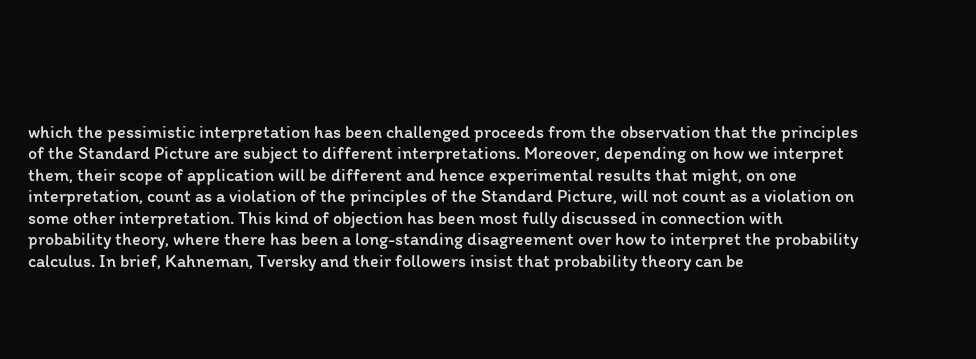which the pessimistic interpretation has been challenged proceeds from the observation that the principles of the Standard Picture are subject to different interpretations. Moreover, depending on how we interpret them, their scope of application will be different and hence experimental results that might, on one interpretation, count as a violation of the principles of the Standard Picture, will not count as a violation on some other interpretation. This kind of objection has been most fully discussed in connection with probability theory, where there has been a long-standing disagreement over how to interpret the probability calculus. In brief, Kahneman, Tversky and their followers insist that probability theory can be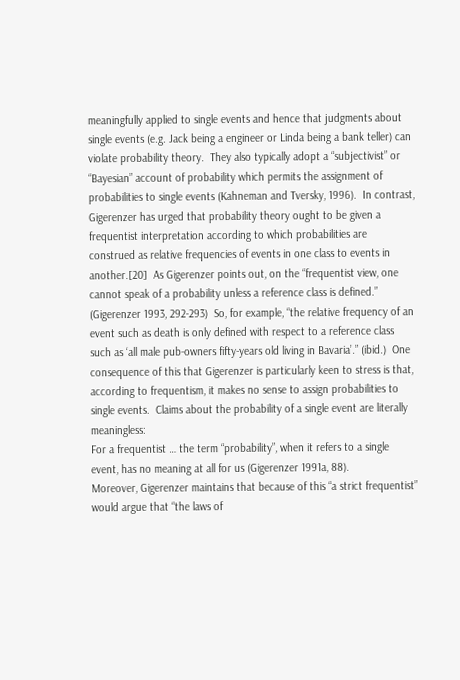meaningfully applied to single events and hence that judgments about single events (e.g. Jack being a engineer or Linda being a bank teller) can violate probability theory.  They also typically adopt a “subjectivist” or “Bayesian” account of probability which permits the assignment of probabilities to single events (Kahneman and Tversky, 1996).  In contrast, Gigerenzer has urged that probability theory ought to be given a frequentist interpretation according to which probabilities are construed as relative frequencies of events in one class to events in another.[20]  As Gigerenzer points out, on the “frequentist view, one cannot speak of a probability unless a reference class is defined.” (Gigerenzer 1993, 292-293)  So, for example, “the relative frequency of an event such as death is only defined with respect to a reference class such as ‘all male pub-owners fifty-years old living in Bavaria’.” (ibid.)  One consequence of this that Gigerenzer is particularly keen to stress is that, according to frequentism, it makes no sense to assign probabilities to single events.  Claims about the probability of a single event are literally meaningless:
For a frequentist … the term “probability”, when it refers to a single event, has no meaning at all for us (Gigerenzer 1991a, 88).
Moreover, Gigerenzer maintains that because of this “a strict frequentist” would argue that “the laws of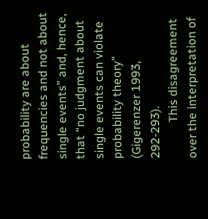probability are about frequencies and not about single events” and, hence, that “no judgment about single events can violate probability theory” (Gigerenzer 1993, 292-293).
            This disagreement over the interpretation of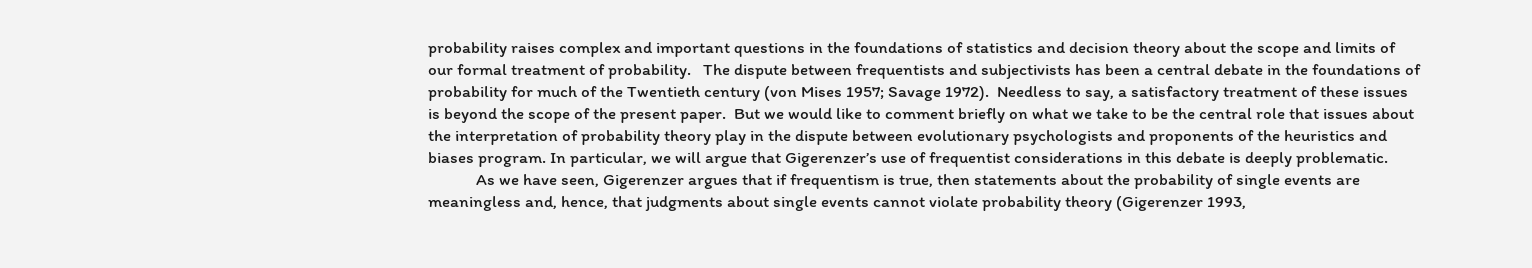probability raises complex and important questions in the foundations of statistics and decision theory about the scope and limits of our formal treatment of probability.   The dispute between frequentists and subjectivists has been a central debate in the foundations of probability for much of the Twentieth century (von Mises 1957; Savage 1972).  Needless to say, a satisfactory treatment of these issues is beyond the scope of the present paper.  But we would like to comment briefly on what we take to be the central role that issues about the interpretation of probability theory play in the dispute between evolutionary psychologists and proponents of the heuristics and biases program. In particular, we will argue that Gigerenzer’s use of frequentist considerations in this debate is deeply problematic.
            As we have seen, Gigerenzer argues that if frequentism is true, then statements about the probability of single events are meaningless and, hence, that judgments about single events cannot violate probability theory (Gigerenzer 1993,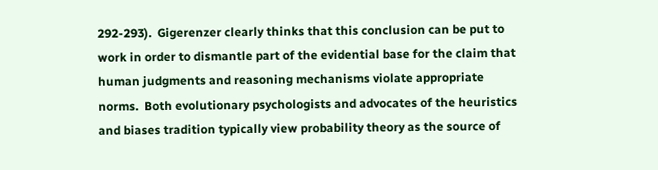292-293).  Gigerenzer clearly thinks that this conclusion can be put to work in order to dismantle part of the evidential base for the claim that human judgments and reasoning mechanisms violate appropriate norms.  Both evolutionary psychologists and advocates of the heuristics and biases tradition typically view probability theory as the source of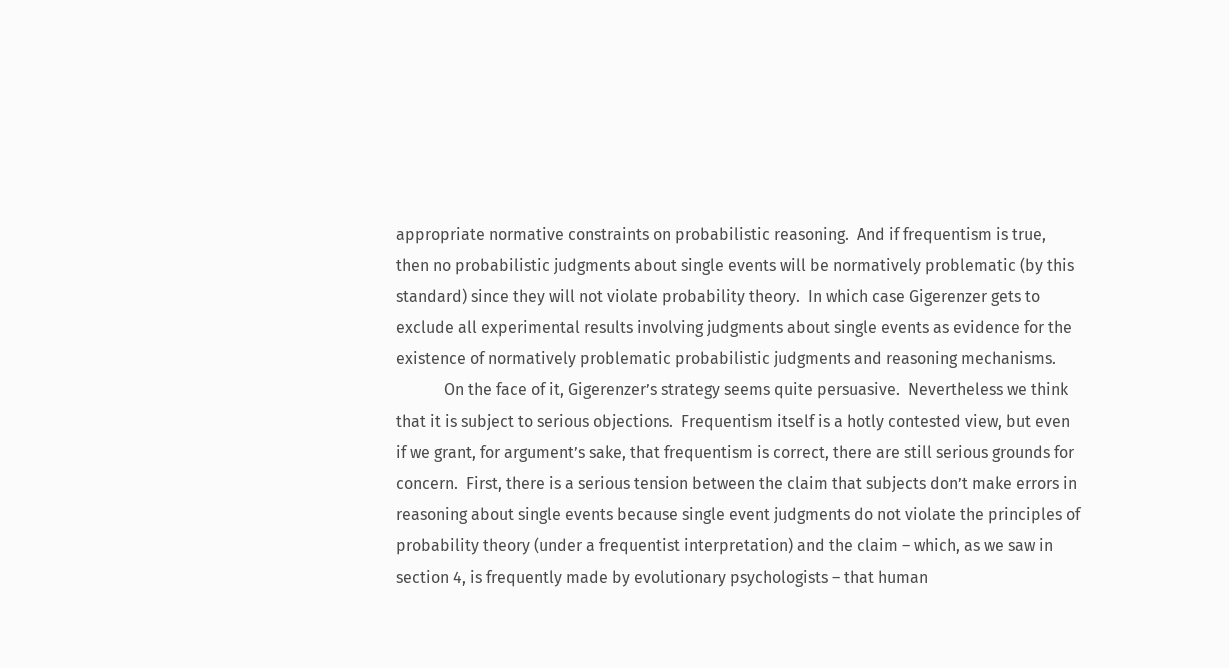appropriate normative constraints on probabilistic reasoning.  And if frequentism is true, then no probabilistic judgments about single events will be normatively problematic (by this standard) since they will not violate probability theory.  In which case Gigerenzer gets to exclude all experimental results involving judgments about single events as evidence for the existence of normatively problematic probabilistic judgments and reasoning mechanisms.
            On the face of it, Gigerenzer’s strategy seems quite persuasive.  Nevertheless we think that it is subject to serious objections.  Frequentism itself is a hotly contested view, but even if we grant, for argument’s sake, that frequentism is correct, there are still serious grounds for concern.  First, there is a serious tension between the claim that subjects don’t make errors in reasoning about single events because single event judgments do not violate the principles of probability theory (under a frequentist interpretation) and the claim – which, as we saw in section 4, is frequently made by evolutionary psychologists – that human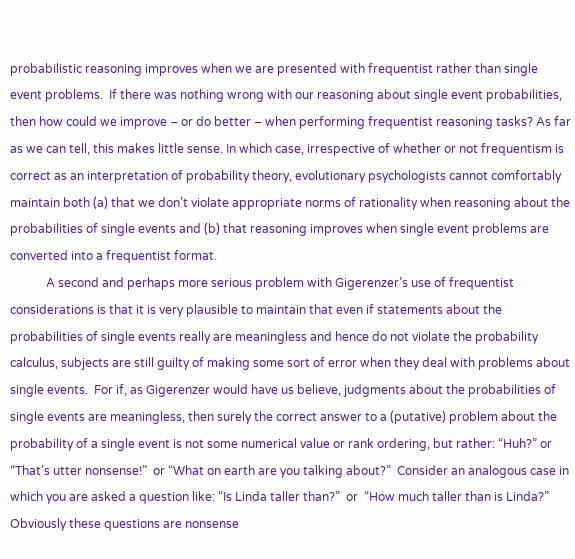probabilistic reasoning improves when we are presented with frequentist rather than single event problems.  If there was nothing wrong with our reasoning about single event probabilities, then how could we improve – or do better – when performing frequentist reasoning tasks? As far as we can tell, this makes little sense. In which case, irrespective of whether or not frequentism is correct as an interpretation of probability theory, evolutionary psychologists cannot comfortably maintain both (a) that we don’t violate appropriate norms of rationality when reasoning about the probabilities of single events and (b) that reasoning improves when single event problems are converted into a frequentist format.
            A second and perhaps more serious problem with Gigerenzer’s use of frequentist considerations is that it is very plausible to maintain that even if statements about the probabilities of single events really are meaningless and hence do not violate the probability calculus, subjects are still guilty of making some sort of error when they deal with problems about single events.  For if, as Gigerenzer would have us believe, judgments about the probabilities of single events are meaningless, then surely the correct answer to a (putative) problem about the probability of a single event is not some numerical value or rank ordering, but rather: “Huh?” or “That’s utter nonsense!”  or “What on earth are you talking about?”  Consider an analogous case in which you are asked a question like: “Is Linda taller than?”  or  “How much taller than is Linda?”  Obviously these questions are nonsense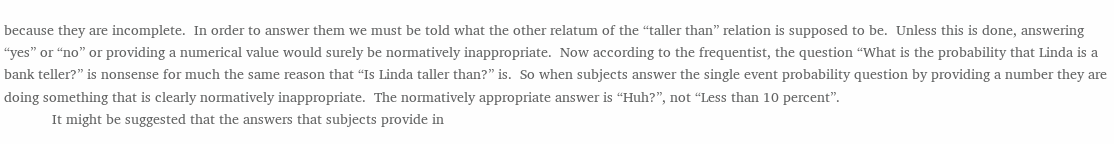because they are incomplete.  In order to answer them we must be told what the other relatum of the “taller than” relation is supposed to be.  Unless this is done, answering “yes” or “no” or providing a numerical value would surely be normatively inappropriate.  Now according to the frequentist, the question “What is the probability that Linda is a bank teller?” is nonsense for much the same reason that “Is Linda taller than?” is.  So when subjects answer the single event probability question by providing a number they are doing something that is clearly normatively inappropriate.  The normatively appropriate answer is “Huh?”, not “Less than 10 percent”.
            It might be suggested that the answers that subjects provide in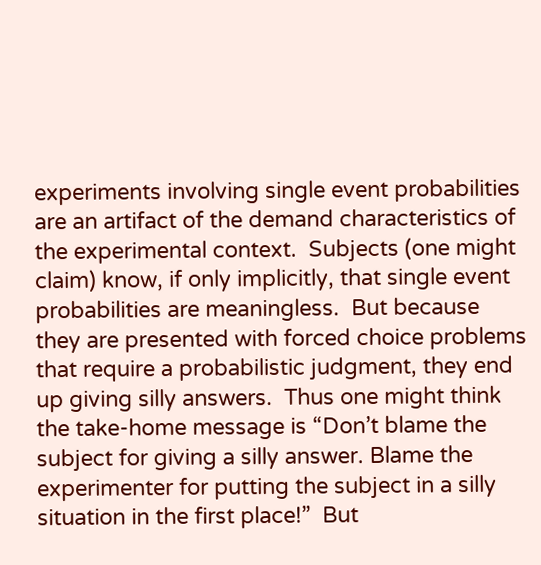experiments involving single event probabilities are an artifact of the demand characteristics of the experimental context.  Subjects (one might claim) know, if only implicitly, that single event probabilities are meaningless.  But because they are presented with forced choice problems that require a probabilistic judgment, they end up giving silly answers.  Thus one might think the take-home message is “Don’t blame the subject for giving a silly answer. Blame the experimenter for putting the subject in a silly situation in the first place!”  But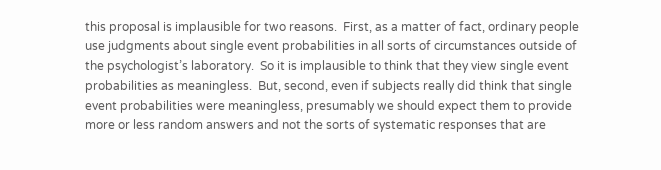this proposal is implausible for two reasons.  First, as a matter of fact, ordinary people use judgments about single event probabilities in all sorts of circumstances outside of the psychologist’s laboratory.  So it is implausible to think that they view single event probabilities as meaningless.  But, second, even if subjects really did think that single event probabilities were meaningless, presumably we should expect them to provide more or less random answers and not the sorts of systematic responses that are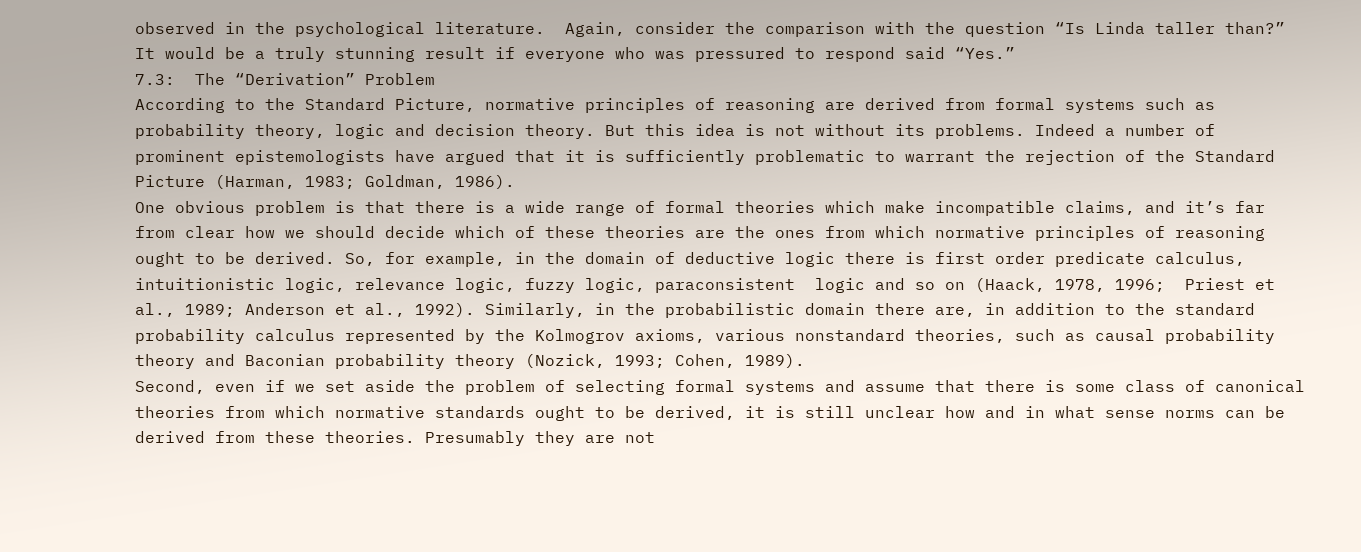observed in the psychological literature.  Again, consider the comparison with the question “Is Linda taller than?”  It would be a truly stunning result if everyone who was pressured to respond said “Yes.”
7.3:  The “Derivation” Problem
According to the Standard Picture, normative principles of reasoning are derived from formal systems such as probability theory, logic and decision theory. But this idea is not without its problems. Indeed a number of prominent epistemologists have argued that it is sufficiently problematic to warrant the rejection of the Standard Picture (Harman, 1983; Goldman, 1986).
One obvious problem is that there is a wide range of formal theories which make incompatible claims, and it’s far from clear how we should decide which of these theories are the ones from which normative principles of reasoning ought to be derived. So, for example, in the domain of deductive logic there is first order predicate calculus, intuitionistic logic, relevance logic, fuzzy logic, paraconsistent  logic and so on (Haack, 1978, 1996;  Priest et al., 1989; Anderson et al., 1992). Similarly, in the probabilistic domain there are, in addition to the standard probability calculus represented by the Kolmogrov axioms, various nonstandard theories, such as causal probability theory and Baconian probability theory (Nozick, 1993; Cohen, 1989).
Second, even if we set aside the problem of selecting formal systems and assume that there is some class of canonical theories from which normative standards ought to be derived, it is still unclear how and in what sense norms can be derived from these theories. Presumably they are not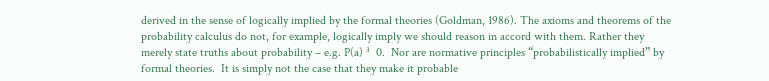derived in the sense of logically implied by the formal theories (Goldman, 1986). The axioms and theorems of the probability calculus do not, for example, logically imply we should reason in accord with them. Rather they merely state truths about probability – e.g. P(a) ³  0.  Nor are normative principles “probabilistically implied” by formal theories.  It is simply not the case that they make it probable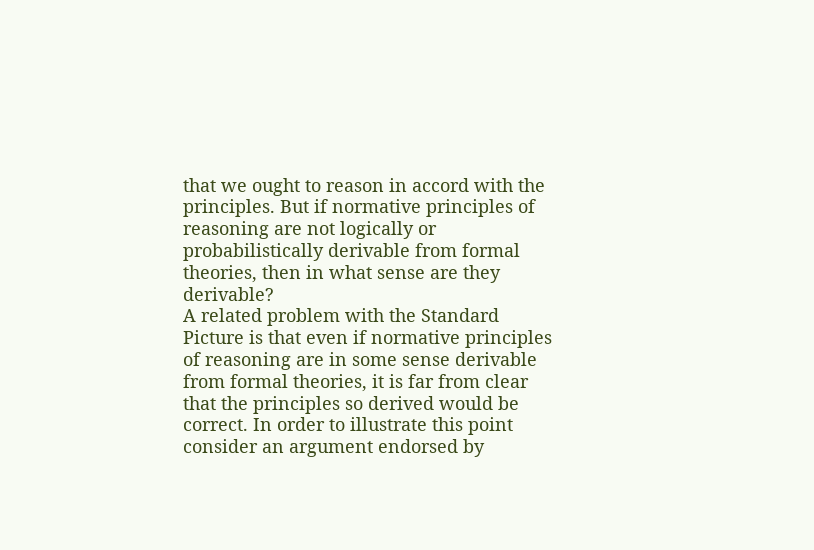that we ought to reason in accord with the principles. But if normative principles of reasoning are not logically or probabilistically derivable from formal theories, then in what sense are they derivable?
A related problem with the Standard Picture is that even if normative principles of reasoning are in some sense derivable from formal theories, it is far from clear that the principles so derived would be correct. In order to illustrate this point consider an argument endorsed by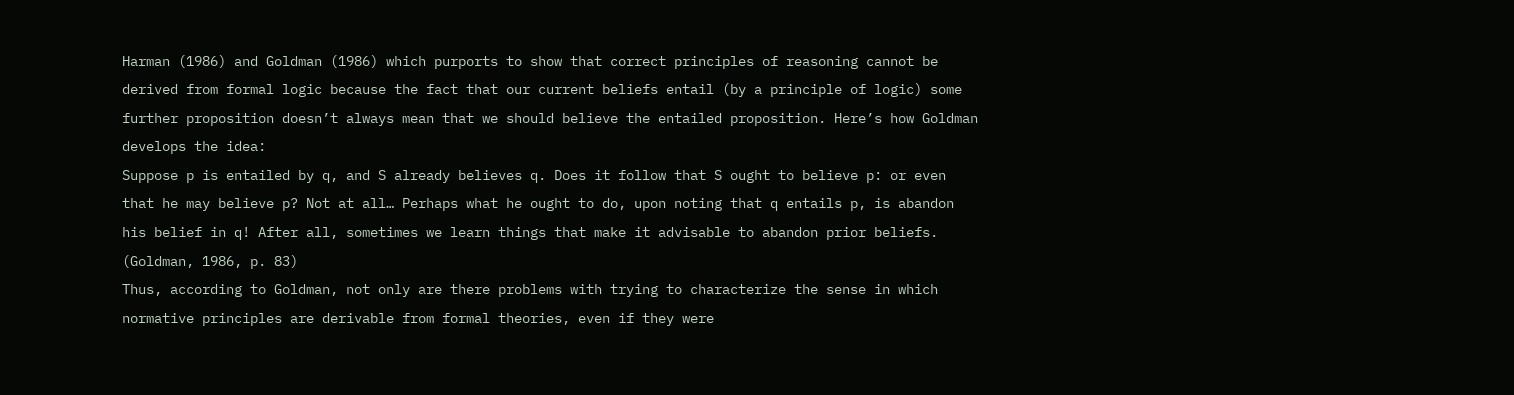Harman (1986) and Goldman (1986) which purports to show that correct principles of reasoning cannot be derived from formal logic because the fact that our current beliefs entail (by a principle of logic) some further proposition doesn’t always mean that we should believe the entailed proposition. Here’s how Goldman develops the idea:
Suppose p is entailed by q, and S already believes q. Does it follow that S ought to believe p: or even that he may believe p? Not at all… Perhaps what he ought to do, upon noting that q entails p, is abandon his belief in q! After all, sometimes we learn things that make it advisable to abandon prior beliefs. (Goldman, 1986, p. 83)
Thus, according to Goldman, not only are there problems with trying to characterize the sense in which normative principles are derivable from formal theories, even if they were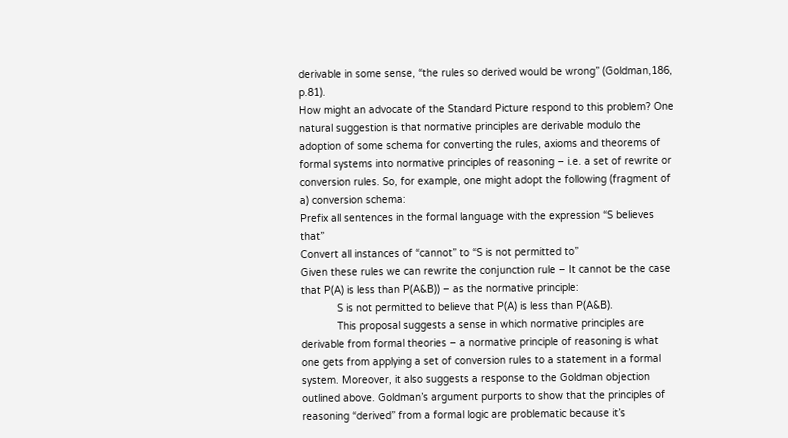derivable in some sense, “the rules so derived would be wrong” (Goldman,186, p.81).
How might an advocate of the Standard Picture respond to this problem? One natural suggestion is that normative principles are derivable modulo the adoption of some schema for converting the rules, axioms and theorems of formal systems into normative principles of reasoning – i.e. a set of rewrite or conversion rules. So, for example, one might adopt the following (fragment of a) conversion schema:
Prefix all sentences in the formal language with the expression “S believes that”
Convert all instances of “cannot” to “S is not permitted to”
Given these rules we can rewrite the conjunction rule – It cannot be the case that P(A) is less than P(A&B)) – as the normative principle:
            S is not permitted to believe that P(A) is less than P(A&B).
            This proposal suggests a sense in which normative principles are derivable from formal theories – a normative principle of reasoning is what one gets from applying a set of conversion rules to a statement in a formal system. Moreover, it also suggests a response to the Goldman objection outlined above. Goldman’s argument purports to show that the principles of reasoning “derived” from a formal logic are problematic because it’s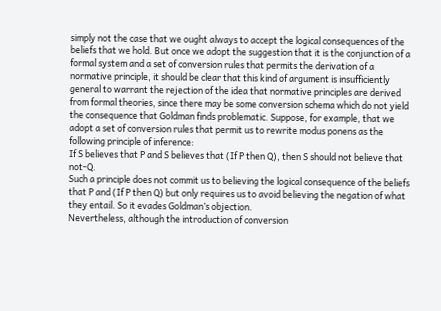simply not the case that we ought always to accept the logical consequences of the beliefs that we hold. But once we adopt the suggestion that it is the conjunction of a formal system and a set of conversion rules that permits the derivation of a normative principle, it should be clear that this kind of argument is insufficiently general to warrant the rejection of the idea that normative principles are derived from formal theories, since there may be some conversion schema which do not yield the consequence that Goldman finds problematic. Suppose, for example, that we adopt a set of conversion rules that permit us to rewrite modus ponens as the following principle of inference:
If S believes that P and S believes that (If P then Q), then S should not believe that not-Q.
Such a principle does not commit us to believing the logical consequence of the beliefs that P and (If P then Q) but only requires us to avoid believing the negation of what they entail. So it evades Goldman’s objection.
Nevertheless, although the introduction of conversion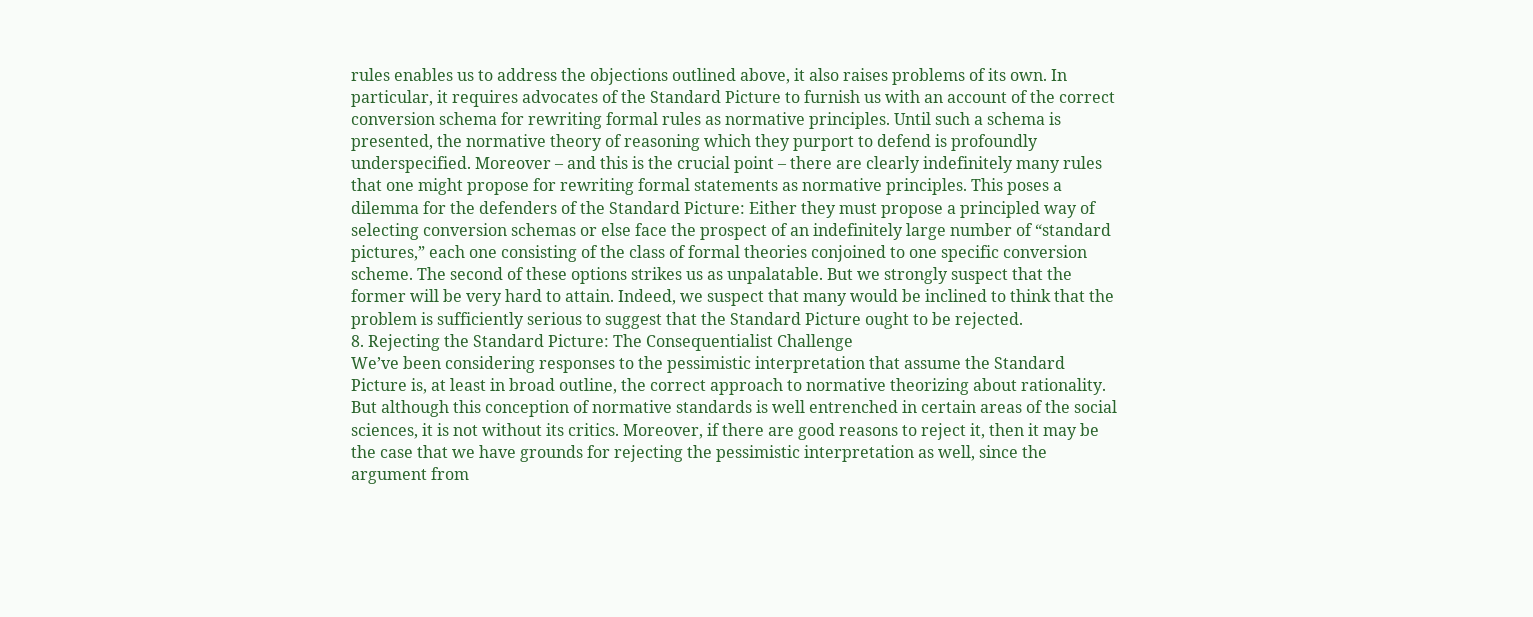rules enables us to address the objections outlined above, it also raises problems of its own. In particular, it requires advocates of the Standard Picture to furnish us with an account of the correct conversion schema for rewriting formal rules as normative principles. Until such a schema is presented, the normative theory of reasoning which they purport to defend is profoundly underspecified. Moreover – and this is the crucial point – there are clearly indefinitely many rules that one might propose for rewriting formal statements as normative principles. This poses a dilemma for the defenders of the Standard Picture: Either they must propose a principled way of selecting conversion schemas or else face the prospect of an indefinitely large number of “standard pictures,” each one consisting of the class of formal theories conjoined to one specific conversion scheme. The second of these options strikes us as unpalatable. But we strongly suspect that the former will be very hard to attain. Indeed, we suspect that many would be inclined to think that the problem is sufficiently serious to suggest that the Standard Picture ought to be rejected.
8. Rejecting the Standard Picture: The Consequentialist Challenge
We’ve been considering responses to the pessimistic interpretation that assume the Standard Picture is, at least in broad outline, the correct approach to normative theorizing about rationality. But although this conception of normative standards is well entrenched in certain areas of the social sciences, it is not without its critics. Moreover, if there are good reasons to reject it, then it may be the case that we have grounds for rejecting the pessimistic interpretation as well, since the argument from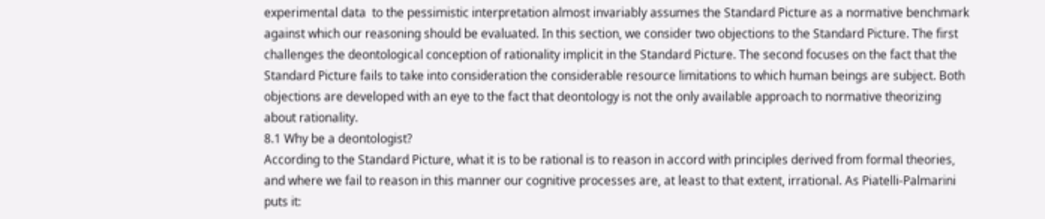experimental data  to the pessimistic interpretation almost invariably assumes the Standard Picture as a normative benchmark against which our reasoning should be evaluated. In this section, we consider two objections to the Standard Picture. The first challenges the deontological conception of rationality implicit in the Standard Picture. The second focuses on the fact that the Standard Picture fails to take into consideration the considerable resource limitations to which human beings are subject. Both objections are developed with an eye to the fact that deontology is not the only available approach to normative theorizing about rationality.
8.1 Why be a deontologist?
According to the Standard Picture, what it is to be rational is to reason in accord with principles derived from formal theories, and where we fail to reason in this manner our cognitive processes are, at least to that extent, irrational. As Piatelli-Palmarini puts it: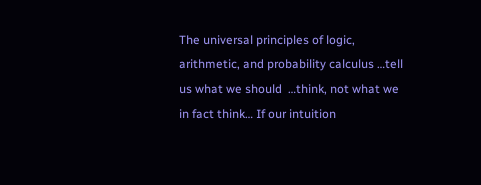The universal principles of logic, arithmetic, and probability calculus …tell us what we should  …think, not what we in fact think… If our intuition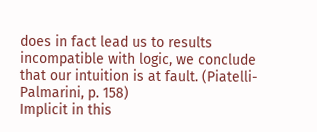does in fact lead us to results incompatible with logic, we conclude that our intuition is at fault. (Piatelli-Palmarini, p. 158)
Implicit in this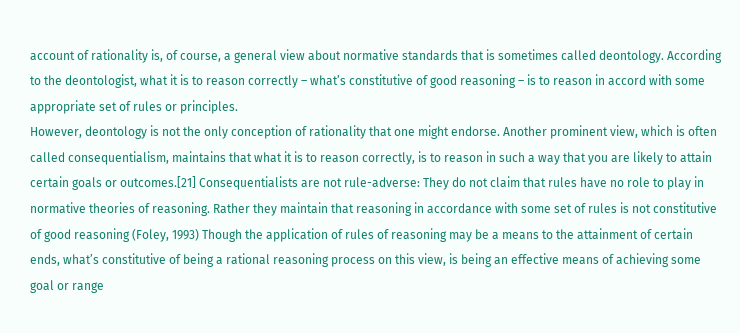account of rationality is, of course, a general view about normative standards that is sometimes called deontology. According to the deontologist, what it is to reason correctly – what’s constitutive of good reasoning – is to reason in accord with some appropriate set of rules or principles.
However, deontology is not the only conception of rationality that one might endorse. Another prominent view, which is often called consequentialism, maintains that what it is to reason correctly, is to reason in such a way that you are likely to attain certain goals or outcomes.[21] Consequentialists are not rule-adverse: They do not claim that rules have no role to play in normative theories of reasoning. Rather they maintain that reasoning in accordance with some set of rules is not constitutive of good reasoning (Foley, 1993) Though the application of rules of reasoning may be a means to the attainment of certain ends, what’s constitutive of being a rational reasoning process on this view, is being an effective means of achieving some goal or range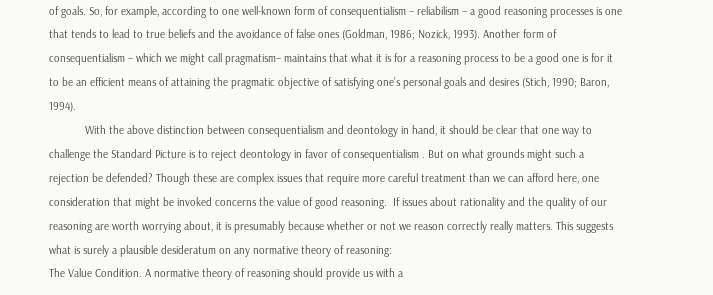of goals. So, for example, according to one well-known form of consequentialism – reliabilism – a good reasoning processes is one that tends to lead to true beliefs and the avoidance of false ones (Goldman, 1986; Nozick, 1993). Another form of consequentialism – which we might call pragmatism– maintains that what it is for a reasoning process to be a good one is for it to be an efficient means of attaining the pragmatic objective of satisfying one’s personal goals and desires (Stich, 1990; Baron, 1994).
            With the above distinction between consequentialism and deontology in hand, it should be clear that one way to challenge the Standard Picture is to reject deontology in favor of consequentialism . But on what grounds might such a rejection be defended? Though these are complex issues that require more careful treatment than we can afford here, one consideration that might be invoked concerns the value of good reasoning.  If issues about rationality and the quality of our reasoning are worth worrying about, it is presumably because whether or not we reason correctly really matters. This suggests what is surely a plausible desideratum on any normative theory of reasoning:
The Value Condition. A normative theory of reasoning should provide us with a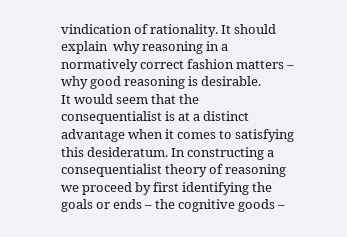vindication of rationality. It should explain  why reasoning in a normatively correct fashion matters – why good reasoning is desirable.
It would seem that the consequentialist is at a distinct advantage when it comes to satisfying this desideratum. In constructing a consequentialist theory of reasoning we proceed by first identifying the goals or ends – the cognitive goods –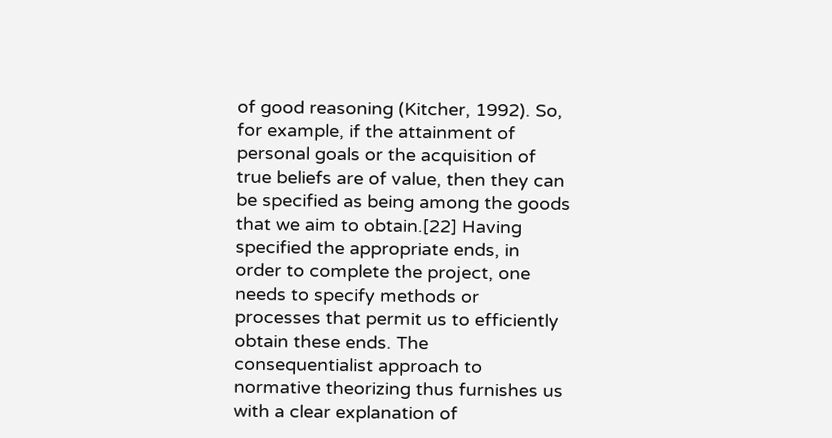of good reasoning (Kitcher, 1992). So, for example, if the attainment of personal goals or the acquisition of true beliefs are of value, then they can be specified as being among the goods that we aim to obtain.[22] Having specified the appropriate ends, in order to complete the project, one needs to specify methods or processes that permit us to efficiently obtain these ends. The consequentialist approach to normative theorizing thus furnishes us with a clear explanation of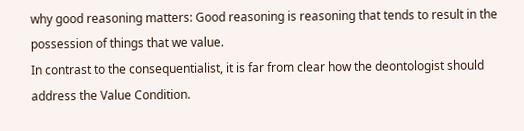why good reasoning matters: Good reasoning is reasoning that tends to result in the possession of things that we value.
In contrast to the consequentialist, it is far from clear how the deontologist should address the Value Condition.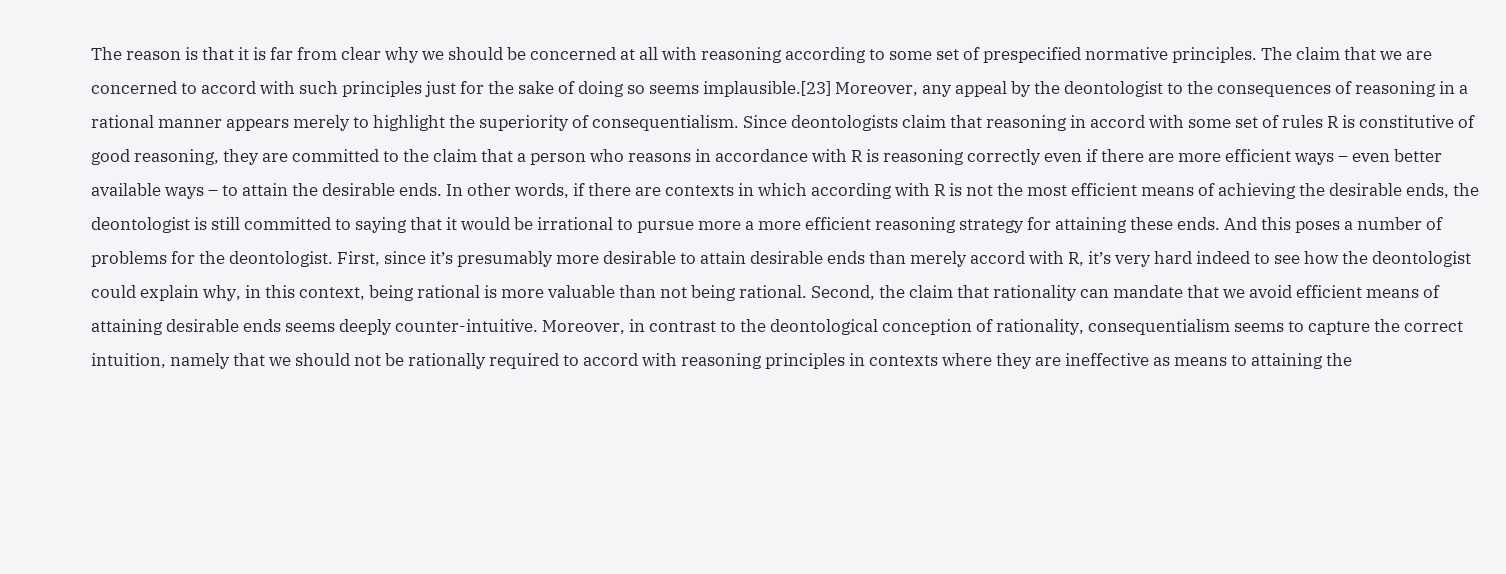The reason is that it is far from clear why we should be concerned at all with reasoning according to some set of prespecified normative principles. The claim that we are concerned to accord with such principles just for the sake of doing so seems implausible.[23] Moreover, any appeal by the deontologist to the consequences of reasoning in a rational manner appears merely to highlight the superiority of consequentialism. Since deontologists claim that reasoning in accord with some set of rules R is constitutive of good reasoning, they are committed to the claim that a person who reasons in accordance with R is reasoning correctly even if there are more efficient ways – even better available ways – to attain the desirable ends. In other words, if there are contexts in which according with R is not the most efficient means of achieving the desirable ends, the deontologist is still committed to saying that it would be irrational to pursue more a more efficient reasoning strategy for attaining these ends. And this poses a number of problems for the deontologist. First, since it’s presumably more desirable to attain desirable ends than merely accord with R, it’s very hard indeed to see how the deontologist  could explain why, in this context, being rational is more valuable than not being rational. Second, the claim that rationality can mandate that we avoid efficient means of attaining desirable ends seems deeply counter-intuitive. Moreover, in contrast to the deontological conception of rationality, consequentialism seems to capture the correct intuition, namely that we should not be rationally required to accord with reasoning principles in contexts where they are ineffective as means to attaining the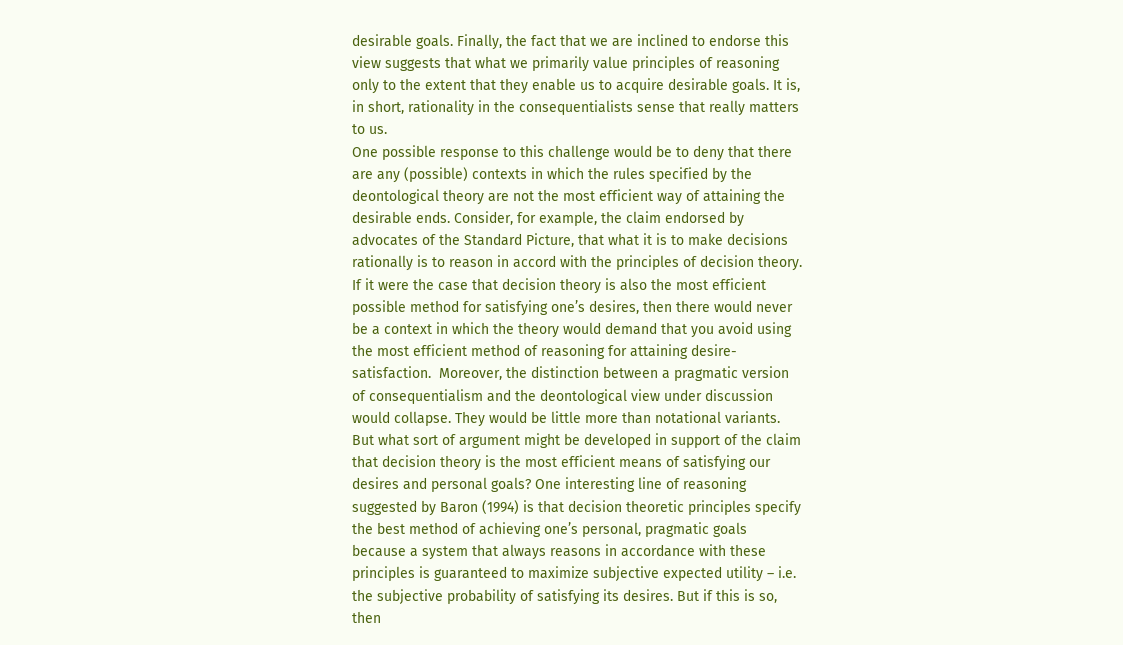desirable goals. Finally, the fact that we are inclined to endorse this view suggests that what we primarily value principles of reasoning only to the extent that they enable us to acquire desirable goals. It is, in short, rationality in the consequentialists sense that really matters to us.
One possible response to this challenge would be to deny that there are any (possible) contexts in which the rules specified by the deontological theory are not the most efficient way of attaining the desirable ends. Consider, for example, the claim endorsed by advocates of the Standard Picture, that what it is to make decisions rationally is to reason in accord with the principles of decision theory. If it were the case that decision theory is also the most efficient possible method for satisfying one’s desires, then there would never be a context in which the theory would demand that you avoid using the most efficient method of reasoning for attaining desire-satisfaction.  Moreover, the distinction between a pragmatic version of consequentialism and the deontological view under discussion would collapse. They would be little more than notational variants. But what sort of argument might be developed in support of the claim that decision theory is the most efficient means of satisfying our desires and personal goals? One interesting line of reasoning suggested by Baron (1994) is that decision theoretic principles specify the best method of achieving one’s personal, pragmatic goals because a system that always reasons in accordance with these principles is guaranteed to maximize subjective expected utility – i.e. the subjective probability of satisfying its desires. But if this is so, then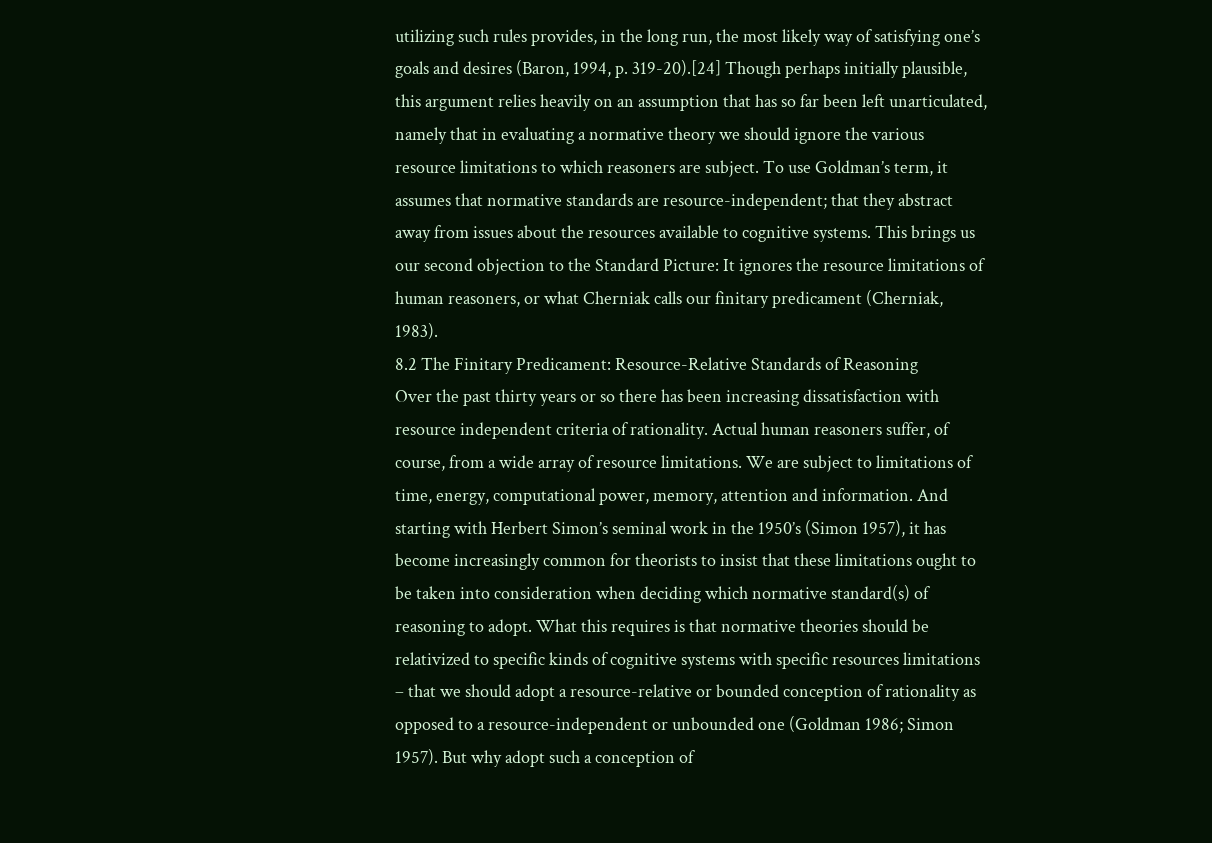utilizing such rules provides, in the long run, the most likely way of satisfying one’s goals and desires (Baron, 1994, p. 319-20).[24] Though perhaps initially plausible, this argument relies heavily on an assumption that has so far been left unarticulated, namely that in evaluating a normative theory we should ignore the various resource limitations to which reasoners are subject. To use Goldman’s term, it assumes that normative standards are resource-independent; that they abstract away from issues about the resources available to cognitive systems. This brings us our second objection to the Standard Picture: It ignores the resource limitations of human reasoners, or what Cherniak calls our finitary predicament (Cherniak, 1983).
8.2 The Finitary Predicament: Resource-Relative Standards of Reasoning
Over the past thirty years or so there has been increasing dissatisfaction with resource independent criteria of rationality. Actual human reasoners suffer, of course, from a wide array of resource limitations. We are subject to limitations of time, energy, computational power, memory, attention and information. And starting with Herbert Simon’s seminal work in the 1950’s (Simon 1957), it has become increasingly common for theorists to insist that these limitations ought to be taken into consideration when deciding which normative standard(s) of reasoning to adopt. What this requires is that normative theories should be relativized to specific kinds of cognitive systems with specific resources limitations – that we should adopt a resource-relative or bounded conception of rationality as opposed to a resource-independent or unbounded one (Goldman 1986; Simon 1957). But why adopt such a conception of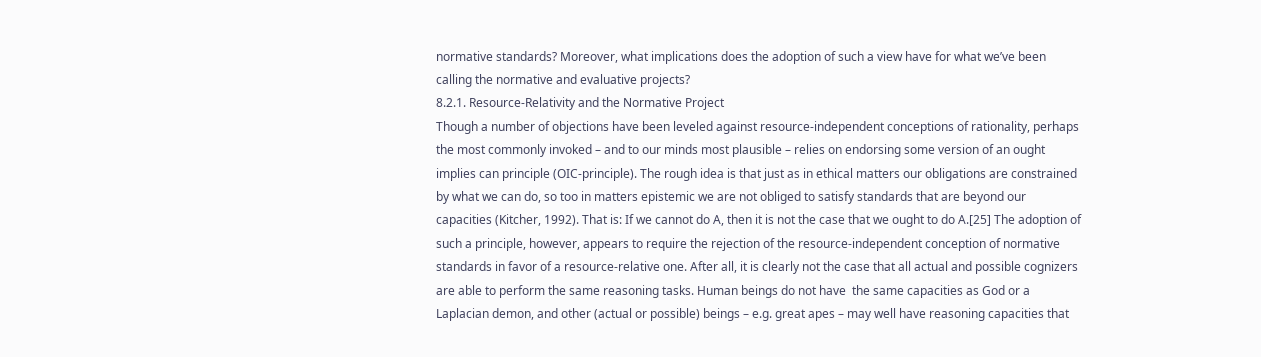normative standards? Moreover, what implications does the adoption of such a view have for what we’ve been calling the normative and evaluative projects?
8.2.1. Resource-Relativity and the Normative Project
Though a number of objections have been leveled against resource-independent conceptions of rationality, perhaps the most commonly invoked – and to our minds most plausible – relies on endorsing some version of an ought implies can principle (OIC-principle). The rough idea is that just as in ethical matters our obligations are constrained by what we can do, so too in matters epistemic we are not obliged to satisfy standards that are beyond our capacities (Kitcher, 1992). That is: If we cannot do A, then it is not the case that we ought to do A.[25] The adoption of such a principle, however, appears to require the rejection of the resource-independent conception of normative standards in favor of a resource-relative one. After all, it is clearly not the case that all actual and possible cognizers are able to perform the same reasoning tasks. Human beings do not have  the same capacities as God or a Laplacian demon, and other (actual or possible) beings – e.g. great apes – may well have reasoning capacities that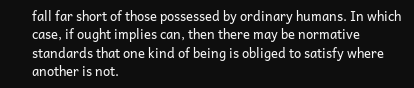fall far short of those possessed by ordinary humans. In which case, if ought implies can, then there may be normative standards that one kind of being is obliged to satisfy where another is not.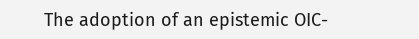The adoption of an epistemic OIC-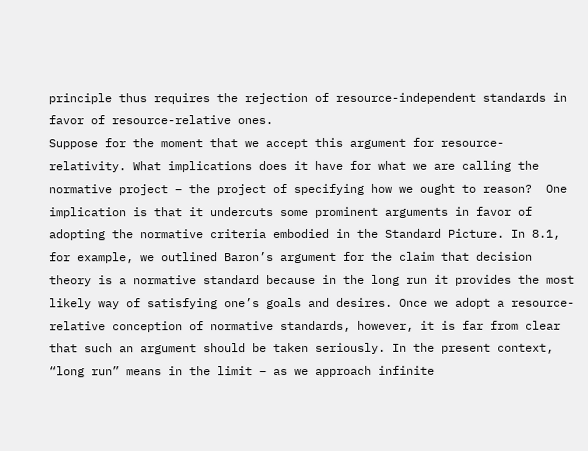principle thus requires the rejection of resource-independent standards in favor of resource-relative ones.
Suppose for the moment that we accept this argument for resource-relativity. What implications does it have for what we are calling the normative project – the project of specifying how we ought to reason?  One implication is that it undercuts some prominent arguments in favor of adopting the normative criteria embodied in the Standard Picture. In 8.1, for example, we outlined Baron’s argument for the claim that decision theory is a normative standard because in the long run it provides the most likely way of satisfying one’s goals and desires. Once we adopt a resource-relative conception of normative standards, however, it is far from clear that such an argument should be taken seriously. In the present context,  “long run” means in the limit – as we approach infinite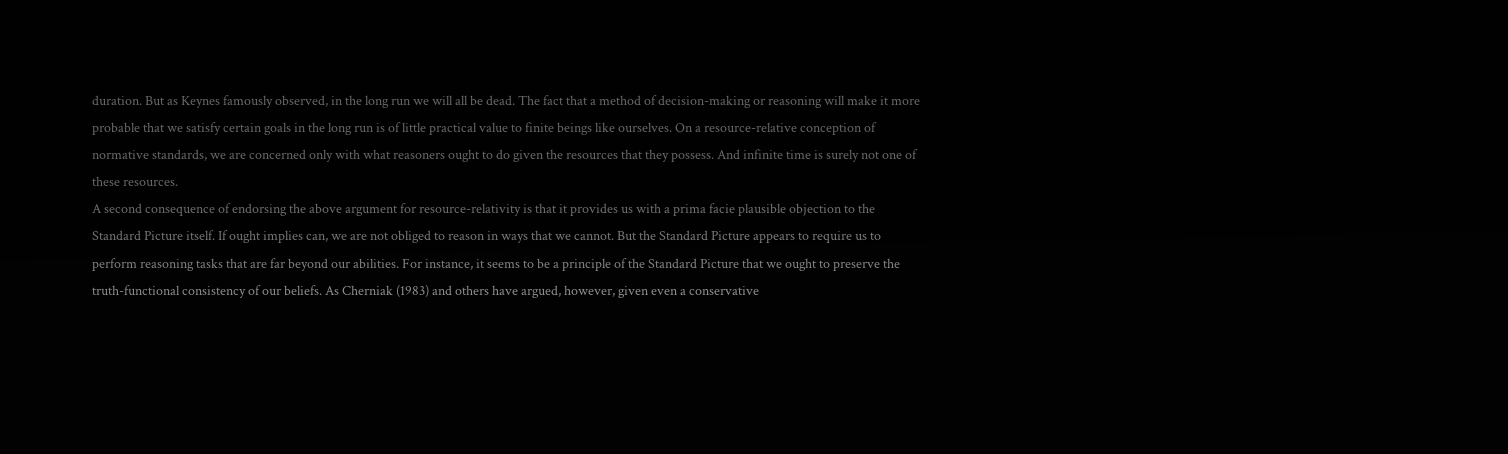duration. But as Keynes famously observed, in the long run we will all be dead. The fact that a method of decision-making or reasoning will make it more probable that we satisfy certain goals in the long run is of little practical value to finite beings like ourselves. On a resource-relative conception of normative standards, we are concerned only with what reasoners ought to do given the resources that they possess. And infinite time is surely not one of these resources.
A second consequence of endorsing the above argument for resource-relativity is that it provides us with a prima facie plausible objection to the Standard Picture itself. If ought implies can, we are not obliged to reason in ways that we cannot. But the Standard Picture appears to require us to perform reasoning tasks that are far beyond our abilities. For instance, it seems to be a principle of the Standard Picture that we ought to preserve the truth-functional consistency of our beliefs. As Cherniak (1983) and others have argued, however, given even a conservative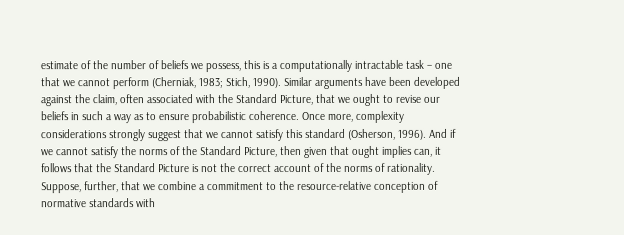estimate of the number of beliefs we possess, this is a computationally intractable task – one that we cannot perform (Cherniak, 1983; Stich, 1990). Similar arguments have been developed against the claim, often associated with the Standard Picture, that we ought to revise our beliefs in such a way as to ensure probabilistic coherence. Once more, complexity considerations strongly suggest that we cannot satisfy this standard (Osherson, 1996). And if we cannot satisfy the norms of the Standard Picture, then given that ought implies can, it follows that the Standard Picture is not the correct account of the norms of rationality.
Suppose, further, that we combine a commitment to the resource-relative conception of normative standards with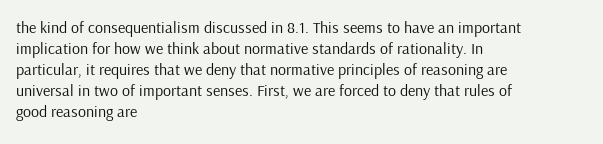the kind of consequentialism discussed in 8.1. This seems to have an important implication for how we think about normative standards of rationality. In particular, it requires that we deny that normative principles of reasoning are universal in two of important senses. First, we are forced to deny that rules of good reasoning are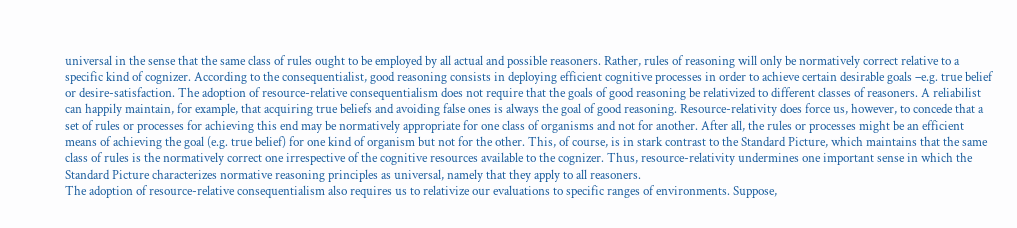universal in the sense that the same class of rules ought to be employed by all actual and possible reasoners. Rather, rules of reasoning will only be normatively correct relative to a specific kind of cognizer. According to the consequentialist, good reasoning consists in deploying efficient cognitive processes in order to achieve certain desirable goals –e.g. true belief or desire-satisfaction. The adoption of resource-relative consequentialism does not require that the goals of good reasoning be relativized to different classes of reasoners. A reliabilist can happily maintain, for example, that acquiring true beliefs and avoiding false ones is always the goal of good reasoning. Resource-relativity does force us, however, to concede that a set of rules or processes for achieving this end may be normatively appropriate for one class of organisms and not for another. After all, the rules or processes might be an efficient means of achieving the goal (e.g. true belief) for one kind of organism but not for the other. This, of course, is in stark contrast to the Standard Picture, which maintains that the same class of rules is the normatively correct one irrespective of the cognitive resources available to the cognizer. Thus, resource-relativity undermines one important sense in which the Standard Picture characterizes normative reasoning principles as universal, namely that they apply to all reasoners.
The adoption of resource-relative consequentialism also requires us to relativize our evaluations to specific ranges of environments. Suppose,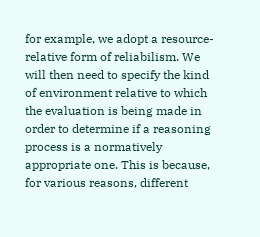for example, we adopt a resource-relative form of reliabilism. We will then need to specify the kind of environment relative to which the evaluation is being made in order to determine if a reasoning process is a normatively appropriate one. This is because, for various reasons, different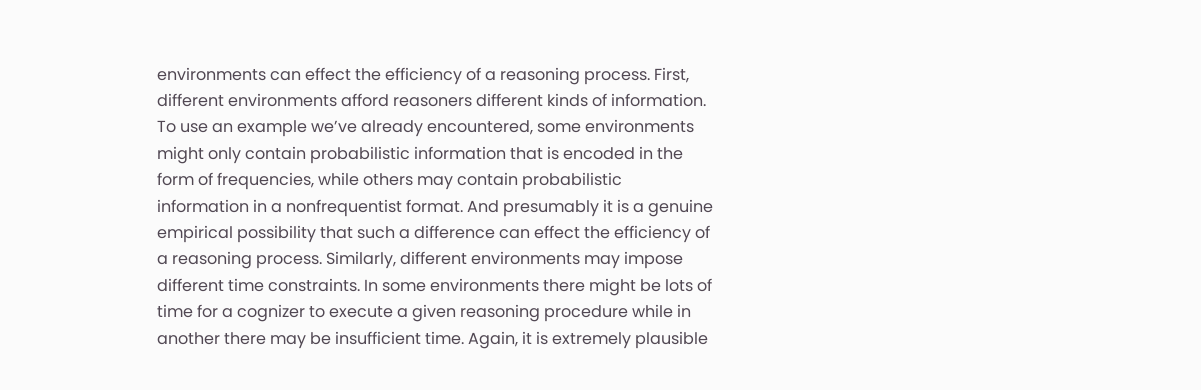environments can effect the efficiency of a reasoning process. First, different environments afford reasoners different kinds of information. To use an example we’ve already encountered, some environments might only contain probabilistic information that is encoded in the form of frequencies, while others may contain probabilistic information in a nonfrequentist format. And presumably it is a genuine empirical possibility that such a difference can effect the efficiency of a reasoning process. Similarly, different environments may impose different time constraints. In some environments there might be lots of time for a cognizer to execute a given reasoning procedure while in another there may be insufficient time. Again, it is extremely plausible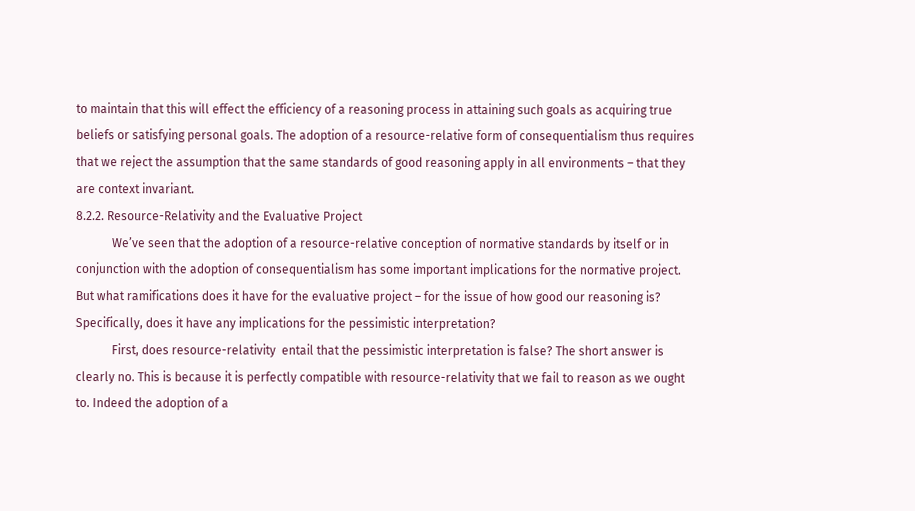to maintain that this will effect the efficiency of a reasoning process in attaining such goals as acquiring true beliefs or satisfying personal goals. The adoption of a resource-relative form of consequentialism thus requires that we reject the assumption that the same standards of good reasoning apply in all environments – that they are context invariant.
8.2.2. Resource-Relativity and the Evaluative Project
            We’ve seen that the adoption of a resource-relative conception of normative standards by itself or in conjunction with the adoption of consequentialism has some important implications for the normative project. But what ramifications does it have for the evaluative project – for the issue of how good our reasoning is? Specifically, does it have any implications for the pessimistic interpretation?
            First, does resource-relativity  entail that the pessimistic interpretation is false? The short answer is clearly no. This is because it is perfectly compatible with resource-relativity that we fail to reason as we ought to. Indeed the adoption of a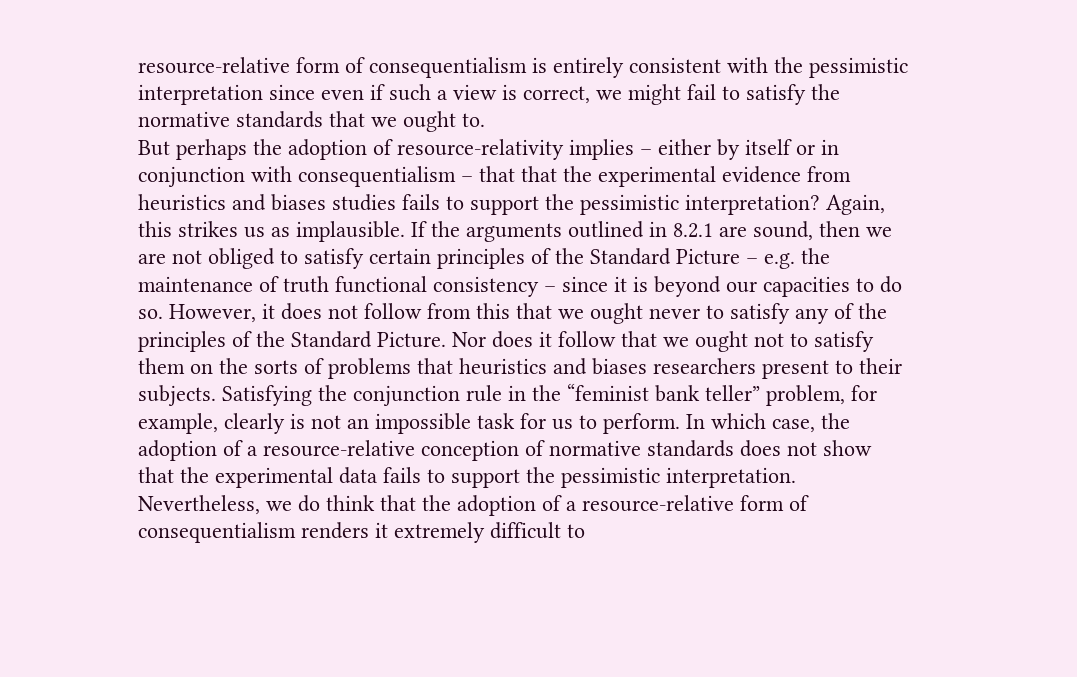resource-relative form of consequentialism is entirely consistent with the pessimistic interpretation since even if such a view is correct, we might fail to satisfy the normative standards that we ought to.
But perhaps the adoption of resource-relativity implies – either by itself or in conjunction with consequentialism – that that the experimental evidence from heuristics and biases studies fails to support the pessimistic interpretation? Again, this strikes us as implausible. If the arguments outlined in 8.2.1 are sound, then we are not obliged to satisfy certain principles of the Standard Picture – e.g. the maintenance of truth functional consistency – since it is beyond our capacities to do so. However, it does not follow from this that we ought never to satisfy any of the principles of the Standard Picture. Nor does it follow that we ought not to satisfy them on the sorts of problems that heuristics and biases researchers present to their subjects. Satisfying the conjunction rule in the “feminist bank teller” problem, for example, clearly is not an impossible task for us to perform. In which case, the adoption of a resource-relative conception of normative standards does not show that the experimental data fails to support the pessimistic interpretation.
Nevertheless, we do think that the adoption of a resource-relative form of consequentialism renders it extremely difficult to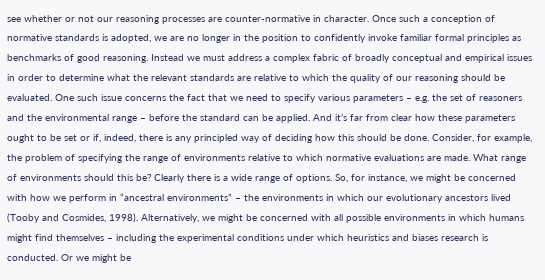see whether or not our reasoning processes are counter-normative in character. Once such a conception of normative standards is adopted, we are no longer in the position to confidently invoke familiar formal principles as benchmarks of good reasoning. Instead we must address a complex fabric of broadly conceptual and empirical issues in order to determine what the relevant standards are relative to which the quality of our reasoning should be evaluated. One such issue concerns the fact that we need to specify various parameters – e.g. the set of reasoners and the environmental range – before the standard can be applied. And it’s far from clear how these parameters ought to be set or if, indeed, there is any principled way of deciding how this should be done. Consider, for example, the problem of specifying the range of environments relative to which normative evaluations are made. What range of environments should this be? Clearly there is a wide range of options. So, for instance, we might be concerned with how we perform in “ancestral environments” – the environments in which our evolutionary ancestors lived (Tooby and Cosmides, 1998). Alternatively, we might be concerned with all possible environments in which humans might find themselves – including the experimental conditions under which heuristics and biases research is conducted. Or we might be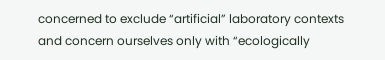concerned to exclude “artificial” laboratory contexts and concern ourselves only with “ecologically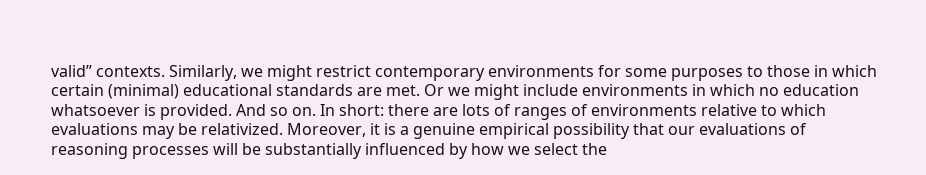valid” contexts. Similarly, we might restrict contemporary environments for some purposes to those in which certain (minimal) educational standards are met. Or we might include environments in which no education whatsoever is provided. And so on. In short: there are lots of ranges of environments relative to which evaluations may be relativized. Moreover, it is a genuine empirical possibility that our evaluations of reasoning processes will be substantially influenced by how we select the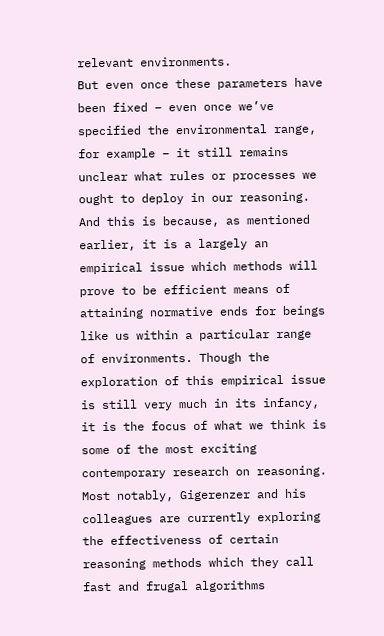relevant environments.
But even once these parameters have been fixed – even once we’ve specified the environmental range, for example – it still remains unclear what rules or processes we ought to deploy in our reasoning. And this is because, as mentioned earlier, it is a largely an empirical issue which methods will prove to be efficient means of attaining normative ends for beings like us within a particular range of environments. Though the exploration of this empirical issue is still very much in its infancy, it is the focus of what we think is some of the most exciting contemporary research on reasoning. Most notably, Gigerenzer and his colleagues are currently exploring the effectiveness of certain reasoning methods which they call fast and frugal algorithms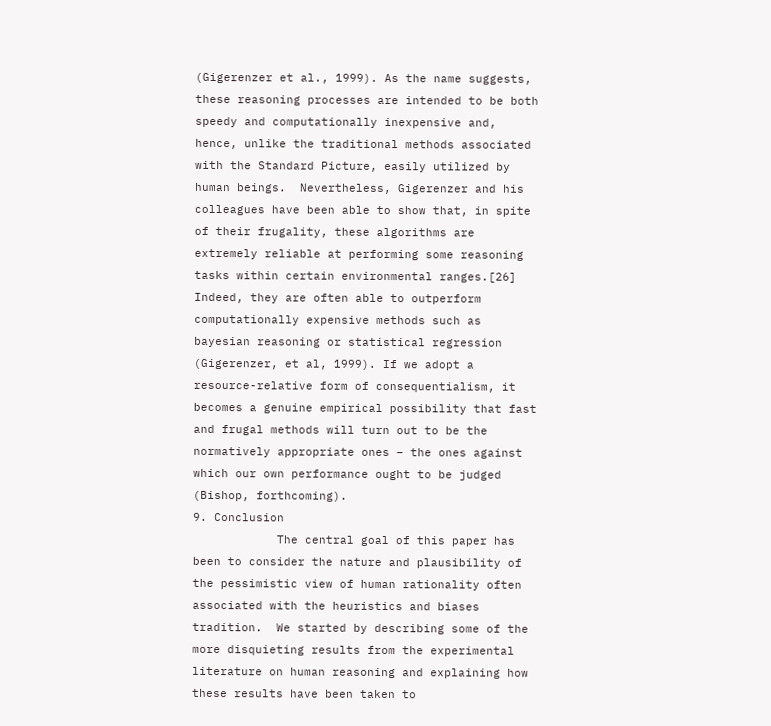(Gigerenzer et al., 1999). As the name suggests, these reasoning processes are intended to be both speedy and computationally inexpensive and, hence, unlike the traditional methods associated with the Standard Picture, easily utilized by human beings.  Nevertheless, Gigerenzer and his colleagues have been able to show that, in spite of their frugality, these algorithms are extremely reliable at performing some reasoning tasks within certain environmental ranges.[26] Indeed, they are often able to outperform computationally expensive methods such as bayesian reasoning or statistical regression (Gigerenzer, et al, 1999). If we adopt a resource-relative form of consequentialism, it becomes a genuine empirical possibility that fast and frugal methods will turn out to be the normatively appropriate ones – the ones against which our own performance ought to be judged (Bishop, forthcoming).
9. Conclusion
            The central goal of this paper has been to consider the nature and plausibility of the pessimistic view of human rationality often associated with the heuristics and biases tradition.  We started by describing some of the more disquieting results from the experimental literature on human reasoning and explaining how these results have been taken to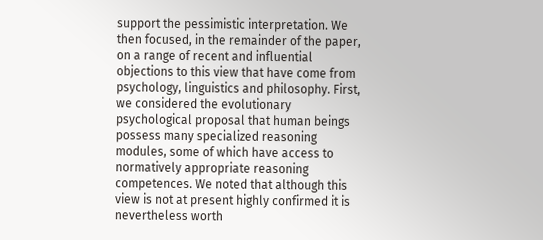support the pessimistic interpretation. We then focused, in the remainder of the paper, on a range of recent and influential objections to this view that have come from psychology, linguistics and philosophy. First, we considered the evolutionary psychological proposal that human beings possess many specialized reasoning modules, some of which have access to normatively appropriate reasoning competences. We noted that although this view is not at present highly confirmed it is nevertheless worth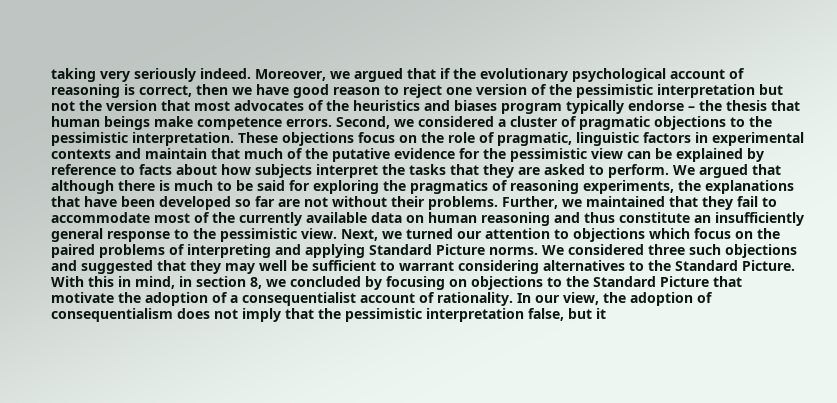taking very seriously indeed. Moreover, we argued that if the evolutionary psychological account of reasoning is correct, then we have good reason to reject one version of the pessimistic interpretation but not the version that most advocates of the heuristics and biases program typically endorse – the thesis that human beings make competence errors. Second, we considered a cluster of pragmatic objections to the pessimistic interpretation. These objections focus on the role of pragmatic, linguistic factors in experimental contexts and maintain that much of the putative evidence for the pessimistic view can be explained by reference to facts about how subjects interpret the tasks that they are asked to perform. We argued that although there is much to be said for exploring the pragmatics of reasoning experiments, the explanations that have been developed so far are not without their problems. Further, we maintained that they fail to accommodate most of the currently available data on human reasoning and thus constitute an insufficiently general response to the pessimistic view. Next, we turned our attention to objections which focus on the paired problems of interpreting and applying Standard Picture norms. We considered three such objections and suggested that they may well be sufficient to warrant considering alternatives to the Standard Picture. With this in mind, in section 8, we concluded by focusing on objections to the Standard Picture that motivate the adoption of a consequentialist account of rationality. In our view, the adoption of consequentialism does not imply that the pessimistic interpretation false, but it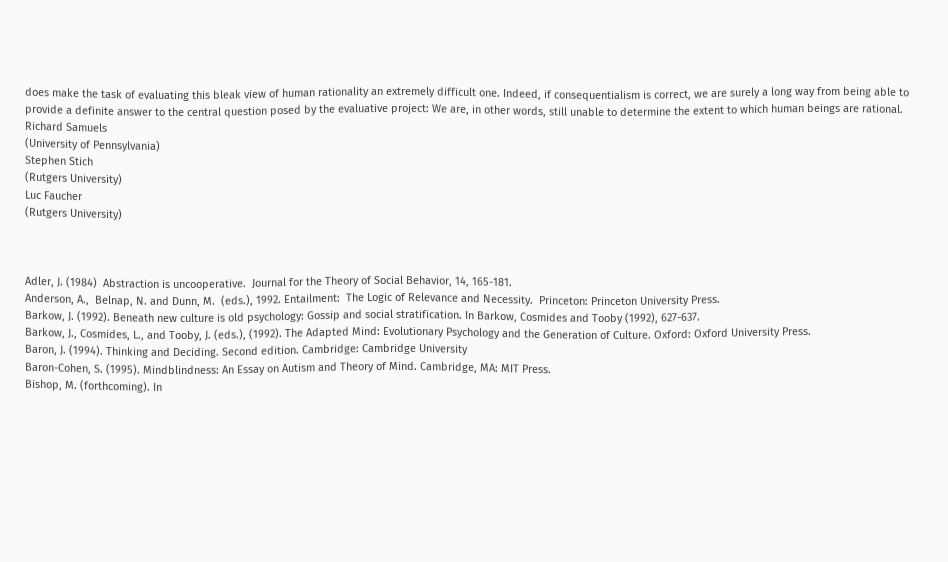does make the task of evaluating this bleak view of human rationality an extremely difficult one. Indeed, if consequentialism is correct, we are surely a long way from being able to provide a definite answer to the central question posed by the evaluative project: We are, in other words, still unable to determine the extent to which human beings are rational.
Richard Samuels
(University of Pennsylvania)
Stephen Stich
(Rutgers University)
Luc Faucher
(Rutgers University)



Adler, J. (1984)  Abstraction is uncooperative.  Journal for the Theory of Social Behavior, 14, 165-181.
Anderson, A.,  Belnap, N. and Dunn, M.  (eds.), 1992. Entailment:  The Logic of Relevance and Necessity.  Princeton: Princeton University Press.
Barkow, J. (1992). Beneath new culture is old psychology: Gossip and social stratification. In Barkow, Cosmides and Tooby (1992), 627-637.
Barkow, J., Cosmides, L., and Tooby, J. (eds.), (1992). The Adapted Mind: Evolutionary Psychology and the Generation of Culture. Oxford: Oxford University Press.
Baron, J. (1994). Thinking and Deciding. Second edition. Cambridge: Cambridge University
Baron-Cohen, S. (1995). Mindblindness: An Essay on Autism and Theory of Mind. Cambridge, MA: MIT Press.
Bishop, M. (forthcoming). In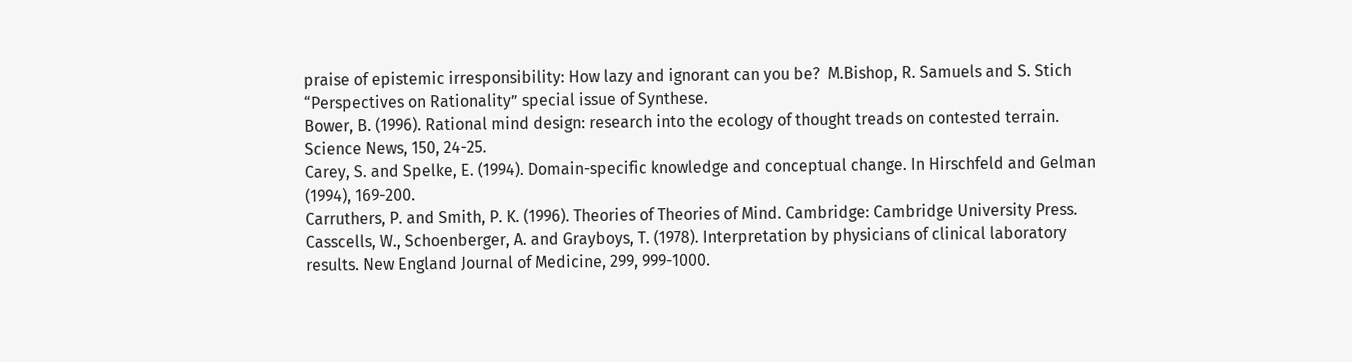praise of epistemic irresponsibility: How lazy and ignorant can you be?  M.Bishop, R. Samuels and S. Stich “Perspectives on Rationality” special issue of Synthese.
Bower, B. (1996). Rational mind design: research into the ecology of thought treads on contested terrain. Science News, 150, 24-25.
Carey, S. and Spelke, E. (1994). Domain-specific knowledge and conceptual change. In Hirschfeld and Gelman (1994), 169-200.
Carruthers, P. and Smith, P. K. (1996). Theories of Theories of Mind. Cambridge: Cambridge University Press.
Casscells, W., Schoenberger, A. and Grayboys, T. (1978). Interpretation by physicians of clinical laboratory results. New England Journal of Medicine, 299, 999-1000.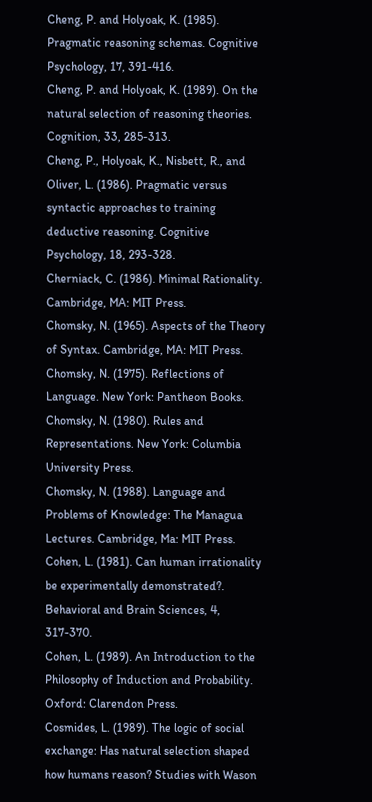Cheng, P. and Holyoak, K. (1985). Pragmatic reasoning schemas. Cognitive Psychology, 17, 391-416.
Cheng, P. and Holyoak, K. (1989). On the natural selection of reasoning theories. Cognition, 33, 285-313.
Cheng, P., Holyoak, K., Nisbett, R., and Oliver, L. (1986). Pragmatic versus syntactic approaches to training deductive reasoning. Cognitive Psychology, 18, 293-328.
Cherniack, C. (1986). Minimal Rationality. Cambridge, MA: MIT Press.
Chomsky, N. (1965). Aspects of the Theory of Syntax. Cambridge, MA: MIT Press.
Chomsky, N. (1975). Reflections of Language. New York: Pantheon Books.
Chomsky, N. (1980). Rules and Representations. New York: Columbia University Press.
Chomsky, N. (1988). Language and Problems of Knowledge: The Managua Lectures. Cambridge, Ma: MIT Press.
Cohen, L. (1981). Can human irrationality be experimentally demonstrated?. Behavioral and Brain Sciences, 4, 317-370.
Cohen, L. (1989). An Introduction to the Philosophy of Induction and Probability. Oxford: Clarendon Press.
Cosmides, L. (1989). The logic of social exchange: Has natural selection shaped how humans reason? Studies with Wason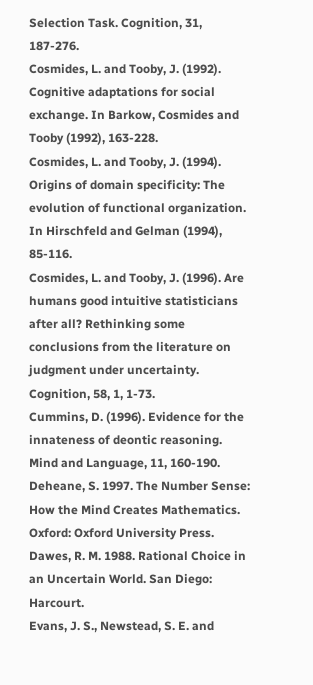Selection Task. Cognition, 31, 187-276.
Cosmides, L. and Tooby, J. (1992). Cognitive adaptations for social exchange. In Barkow, Cosmides and Tooby (1992), 163-228.
Cosmides, L. and Tooby, J. (1994). Origins of domain specificity: The evolution of functional organization. In Hirschfeld and Gelman (1994), 85-116.
Cosmides, L. and Tooby, J. (1996). Are humans good intuitive statisticians after all? Rethinking some conclusions from the literature on judgment under uncertainty. Cognition, 58, 1, 1-73.
Cummins, D. (1996). Evidence for the innateness of deontic reasoning. Mind and Language, 11, 160-190.
Deheane, S. 1997. The Number Sense: How the Mind Creates Mathematics. Oxford: Oxford University Press.
Dawes, R. M. 1988. Rational Choice in an Uncertain World. San Diego: Harcourt.
Evans, J. S., Newstead, S. E. and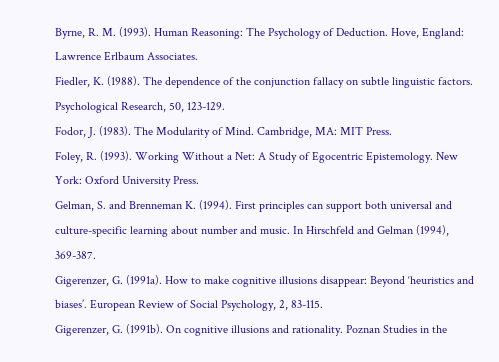Byrne, R. M. (1993). Human Reasoning: The Psychology of Deduction. Hove, England: Lawrence Erlbaum Associates.
Fiedler, K. (1988). The dependence of the conjunction fallacy on subtle linguistic factors. Psychological Research, 50, 123-129.
Fodor, J. (1983). The Modularity of Mind. Cambridge, MA: MIT Press.
Foley, R. (1993). Working Without a Net: A Study of Egocentric Epistemology. New York: Oxford University Press.
Gelman, S. and Brenneman K. (1994). First principles can support both universal and culture-specific learning about number and music. In Hirschfeld and Gelman (1994), 369-387.
Gigerenzer, G. (1991a). How to make cognitive illusions disappear: Beyond ‘heuristics and biases’. European Review of Social Psychology, 2, 83-115.
Gigerenzer, G. (1991b). On cognitive illusions and rationality. Poznan Studies in the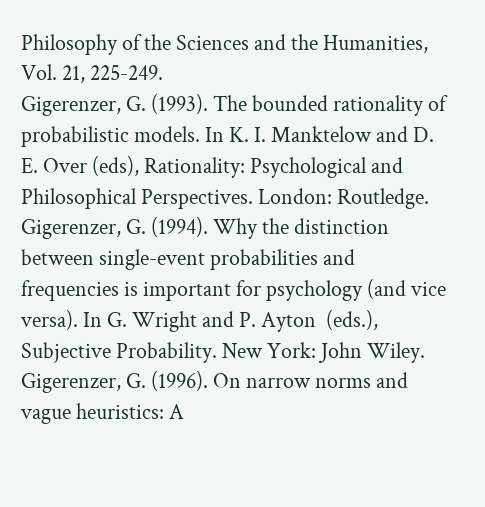Philosophy of the Sciences and the Humanities, Vol. 21, 225-249.
Gigerenzer, G. (1993). The bounded rationality of probabilistic models. In K. I. Manktelow and D. E. Over (eds), Rationality: Psychological and Philosophical Perspectives. London: Routledge.
Gigerenzer, G. (1994). Why the distinction between single-event probabilities and frequencies is important for psychology (and vice versa). In G. Wright and P. Ayton  (eds.), Subjective Probability. New York: John Wiley.
Gigerenzer, G. (1996). On narrow norms and vague heuristics: A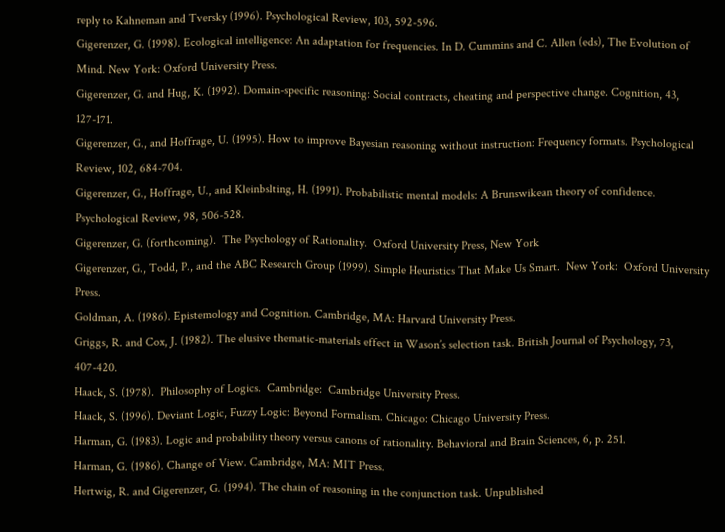reply to Kahneman and Tversky (1996). Psychological Review, 103, 592-596.
Gigerenzer, G. (1998). Ecological intelligence: An adaptation for frequencies. In D. Cummins and C. Allen (eds), The Evolution of Mind. New York: Oxford University Press.
Gigerenzer, G. and Hug, K. (1992). Domain-specific reasoning: Social contracts, cheating and perspective change. Cognition, 43, 127-171.
Gigerenzer, G., and Hoffrage, U. (1995). How to improve Bayesian reasoning without instruction: Frequency formats. Psychological Review, 102, 684-704.
Gigerenzer, G., Hoffrage, U., and Kleinbslting, H. (1991). Probabilistic mental models: A Brunswikean theory of confidence. Psychological Review, 98, 506-528.
Gigerenzer, G. (forthcoming).  The Psychology of Rationality.  Oxford University Press, New York
Gigerenzer, G., Todd, P., and the ABC Research Group (1999). Simple Heuristics That Make Us Smart.  New York:  Oxford University Press.
Goldman, A. (1986). Epistemology and Cognition. Cambridge, MA: Harvard University Press.
Griggs, R. and Cox, J. (1982). The elusive thematic-materials effect in Wason’s selection task. British Journal of Psychology, 73, 407-420.
Haack, S. (1978).  Philosophy of Logics.  Cambridge:  Cambridge University Press.
Haack, S. (1996). Deviant Logic, Fuzzy Logic: Beyond Formalism. Chicago: Chicago University Press.
Harman, G. (1983). Logic and probability theory versus canons of rationality. Behavioral and Brain Sciences, 6, p. 251.
Harman, G. (1986). Change of View. Cambridge, MA: MIT Press.
Hertwig, R. and Gigerenzer, G. (1994). The chain of reasoning in the conjunction task. Unpublished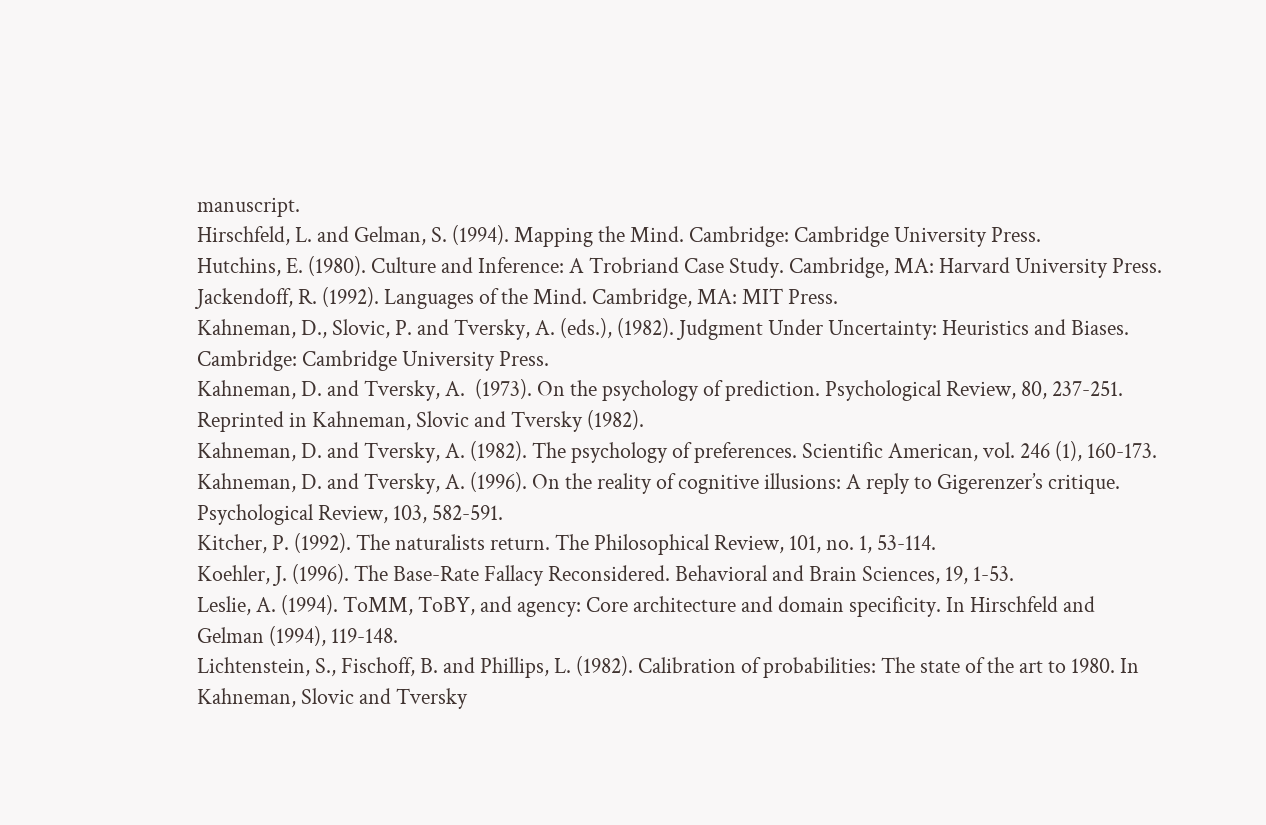manuscript.
Hirschfeld, L. and Gelman, S. (1994). Mapping the Mind. Cambridge: Cambridge University Press.
Hutchins, E. (1980). Culture and Inference: A Trobriand Case Study. Cambridge, MA: Harvard University Press.
Jackendoff, R. (1992). Languages of the Mind. Cambridge, MA: MIT Press.
Kahneman, D., Slovic, P. and Tversky, A. (eds.), (1982). Judgment Under Uncertainty: Heuristics and Biases. Cambridge: Cambridge University Press.
Kahneman, D. and Tversky, A.  (1973). On the psychology of prediction. Psychological Review, 80, 237-251. Reprinted in Kahneman, Slovic and Tversky (1982).
Kahneman, D. and Tversky, A. (1982). The psychology of preferences. Scientific American, vol. 246 (1), 160-173.
Kahneman, D. and Tversky, A. (1996). On the reality of cognitive illusions: A reply to Gigerenzer’s critique. Psychological Review, 103, 582-591.
Kitcher, P. (1992). The naturalists return. The Philosophical Review, 101, no. 1, 53-114.
Koehler, J. (1996). The Base-Rate Fallacy Reconsidered. Behavioral and Brain Sciences, 19, 1-53.
Leslie, A. (1994). ToMM, ToBY, and agency: Core architecture and domain specificity. In Hirschfeld and Gelman (1994), 119-148.
Lichtenstein, S., Fischoff, B. and Phillips, L. (1982). Calibration of probabilities: The state of the art to 1980. In Kahneman, Slovic and Tversky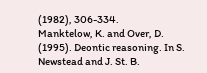(1982), 306-334.
Manktelow, K. and Over, D. (1995). Deontic reasoning. In S. Newstead and J. St. B.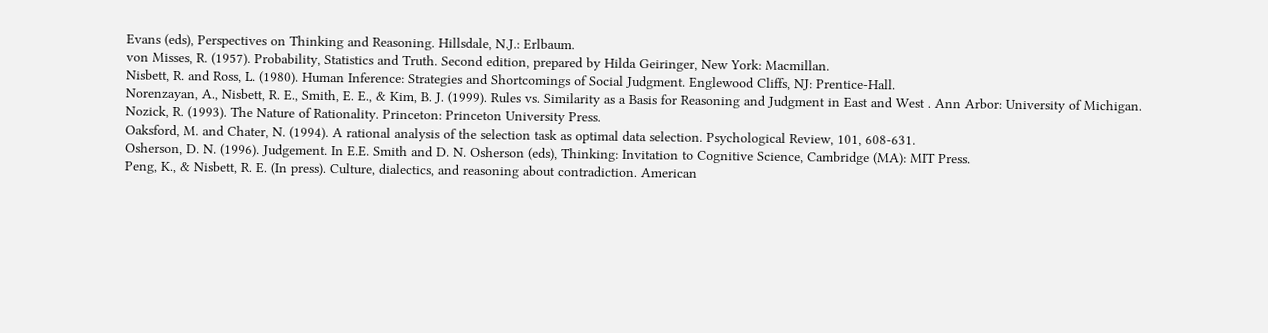Evans (eds), Perspectives on Thinking and Reasoning. Hillsdale, N.J.: Erlbaum.
von Misses, R. (1957). Probability, Statistics and Truth. Second edition, prepared by Hilda Geiringer, New York: Macmillan.
Nisbett, R. and Ross, L. (1980). Human Inference: Strategies and Shortcomings of Social Judgment. Englewood Cliffs, NJ: Prentice-Hall.
Norenzayan, A., Nisbett, R. E., Smith, E. E., & Kim, B. J. (1999). Rules vs. Similarity as a Basis for Reasoning and Judgment in East and West . Ann Arbor: University of Michigan.
Nozick, R. (1993). The Nature of Rationality. Princeton: Princeton University Press.
Oaksford, M. and Chater, N. (1994). A rational analysis of the selection task as optimal data selection. Psychological Review, 101, 608-631.
Osherson, D. N. (1996). Judgement. In E.E. Smith and D. N. Osherson (eds), Thinking: Invitation to Cognitive Science, Cambridge (MA): MIT Press.
Peng, K., & Nisbett, R. E. (In press). Culture, dialectics, and reasoning about contradiction. American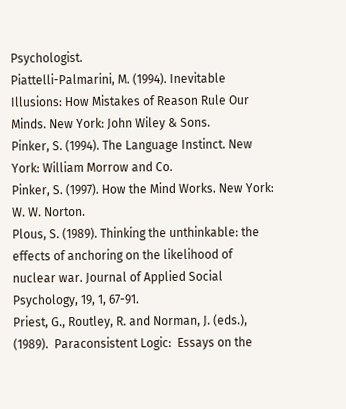Psychologist.
Piattelli-Palmarini, M. (1994). Inevitable Illusions: How Mistakes of Reason Rule Our Minds. New York: John Wiley & Sons.
Pinker, S. (1994). The Language Instinct. New York: William Morrow and Co.
Pinker, S. (1997). How the Mind Works. New York: W. W. Norton.
Plous, S. (1989). Thinking the unthinkable: the effects of anchoring on the likelihood of nuclear war. Journal of Applied Social Psychology, 19, 1, 67-91.
Priest, G., Routley, R. and Norman, J. (eds.), (1989).  Paraconsistent Logic:  Essays on the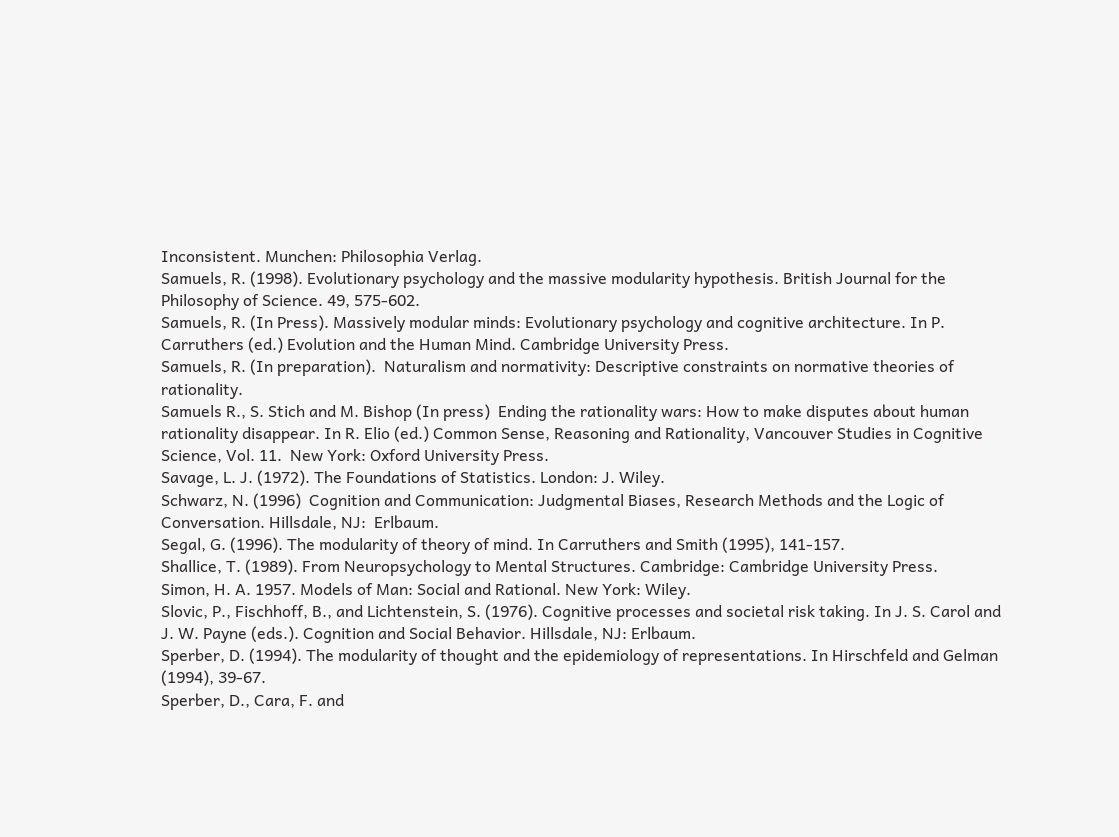Inconsistent. Munchen: Philosophia Verlag.
Samuels, R. (1998). Evolutionary psychology and the massive modularity hypothesis. British Journal for the Philosophy of Science. 49, 575-602.
Samuels, R. (In Press). Massively modular minds: Evolutionary psychology and cognitive architecture. In P. Carruthers (ed.) Evolution and the Human Mind. Cambridge University Press.
Samuels, R. (In preparation).  Naturalism and normativity: Descriptive constraints on normative theories of rationality.
Samuels R., S. Stich and M. Bishop (In press)  Ending the rationality wars: How to make disputes about human rationality disappear. In R. Elio (ed.) Common Sense, Reasoning and Rationality, Vancouver Studies in Cognitive Science, Vol. 11.  New York: Oxford University Press.
Savage, L. J. (1972). The Foundations of Statistics. London: J. Wiley.
Schwarz, N. (1996)  Cognition and Communication: Judgmental Biases, Research Methods and the Logic of Conversation. Hillsdale, NJ:  Erlbaum.
Segal, G. (1996). The modularity of theory of mind. In Carruthers and Smith (1995), 141-157.
Shallice, T. (1989). From Neuropsychology to Mental Structures. Cambridge: Cambridge University Press.
Simon, H. A. 1957. Models of Man: Social and Rational. New York: Wiley.
Slovic, P., Fischhoff, B., and Lichtenstein, S. (1976). Cognitive processes and societal risk taking. In J. S. Carol and J. W. Payne (eds.). Cognition and Social Behavior. Hillsdale, NJ: Erlbaum.
Sperber, D. (1994). The modularity of thought and the epidemiology of representations. In Hirschfeld and Gelman (1994), 39-67.
Sperber, D., Cara, F. and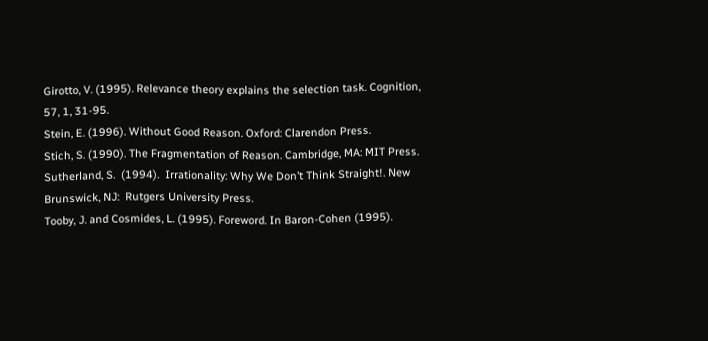Girotto, V. (1995). Relevance theory explains the selection task. Cognition, 57, 1, 31-95.
Stein, E. (1996). Without Good Reason. Oxford: Clarendon Press.
Stich, S. (1990). The Fragmentation of Reason. Cambridge, MA: MIT Press.
Sutherland, S.  (1994).  Irrationality: Why We Don’t Think Straight!. New Brunswick, NJ:  Rutgers University Press.
Tooby, J. and Cosmides, L. (1995). Foreword. In Baron-Cohen (1995).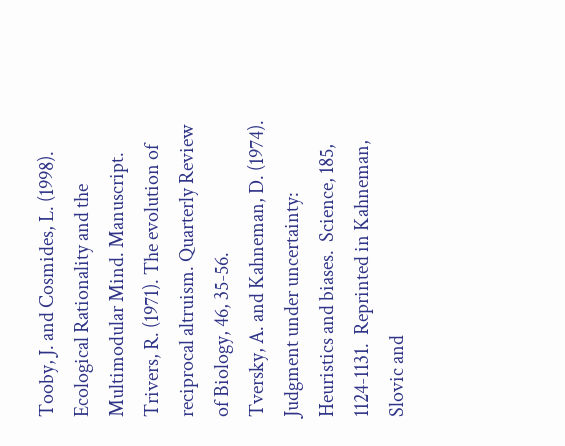Tooby, J. and Cosmides, L. (1998). Ecological Rationality and the Multimodular Mind. Manuscript.
Trivers, R. (1971). The evolution of reciprocal altruism. Quarterly Review of Biology, 46, 35-56.
Tversky, A. and Kahneman, D. (1974). Judgment under uncertainty:  Heuristics and biases.  Science, 185, 1124-1131.  Reprinted in Kahneman, Slovic and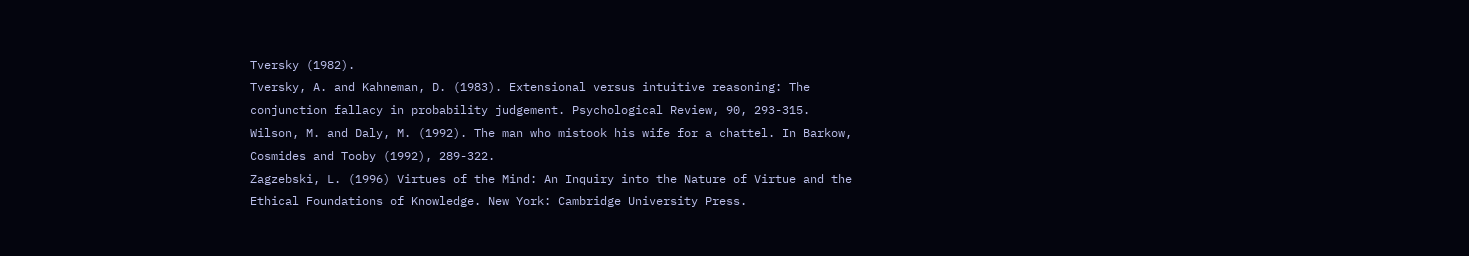Tversky (1982).
Tversky, A. and Kahneman, D. (1983). Extensional versus intuitive reasoning: The conjunction fallacy in probability judgement. Psychological Review, 90, 293-315.
Wilson, M. and Daly, M. (1992). The man who mistook his wife for a chattel. In Barkow, Cosmides and Tooby (1992), 289-322.
Zagzebski, L. (1996) Virtues of the Mind: An Inquiry into the Nature of Virtue and the Ethical Foundations of Knowledge. New York: Cambridge University Press.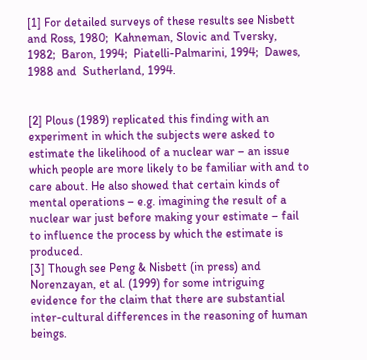[1] For detailed surveys of these results see Nisbett and Ross, 1980;  Kahneman, Slovic and Tversky, 1982;  Baron, 1994;  Piatelli-Palmarini, 1994;  Dawes, 1988 and  Sutherland, 1994.


[2] Plous (1989) replicated this finding with an experiment in which the subjects were asked to estimate the likelihood of a nuclear war – an issue which people are more likely to be familiar with and to care about. He also showed that certain kinds of mental operations – e.g. imagining the result of a nuclear war just before making your estimate – fail to influence the process by which the estimate is produced.
[3] Though see Peng & Nisbett (in press) and Norenzayan, et al. (1999) for some intriguing evidence for the claim that there are substantial inter-cultural differences in the reasoning of human beings.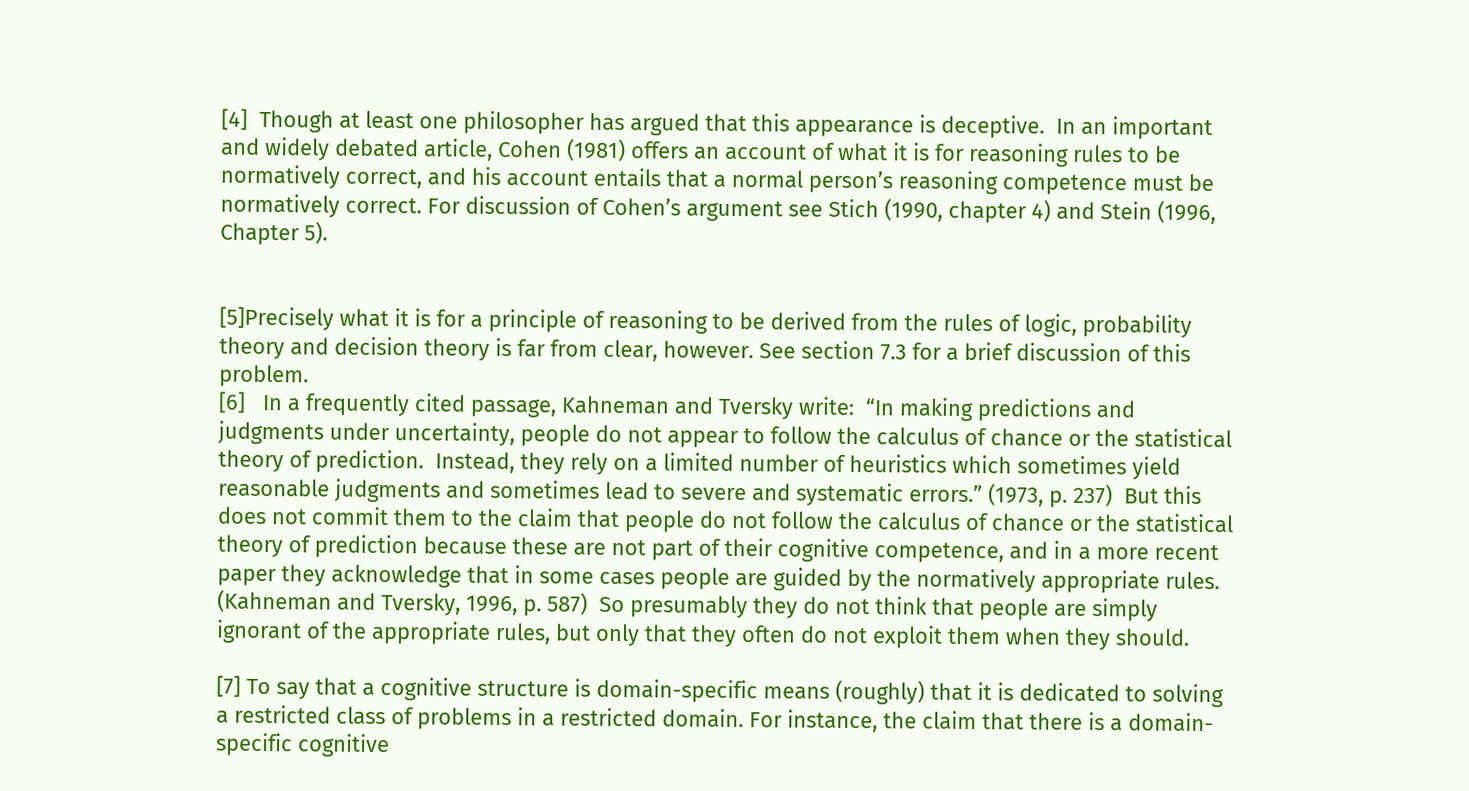[4]  Though at least one philosopher has argued that this appearance is deceptive.  In an important and widely debated article, Cohen (1981) offers an account of what it is for reasoning rules to be normatively correct, and his account entails that a normal person’s reasoning competence must be normatively correct. For discussion of Cohen’s argument see Stich (1990, chapter 4) and Stein (1996, Chapter 5).


[5]Precisely what it is for a principle of reasoning to be derived from the rules of logic, probability theory and decision theory is far from clear, however. See section 7.3 for a brief discussion of this problem.
[6]   In a frequently cited passage, Kahneman and Tversky write:  “In making predictions and judgments under uncertainty, people do not appear to follow the calculus of chance or the statistical theory of prediction.  Instead, they rely on a limited number of heuristics which sometimes yield reasonable judgments and sometimes lead to severe and systematic errors.” (1973, p. 237)  But this does not commit them to the claim that people do not follow the calculus of chance or the statistical theory of prediction because these are not part of their cognitive competence, and in a more recent paper they acknowledge that in some cases people are guided by the normatively appropriate rules. (Kahneman and Tversky, 1996, p. 587)  So presumably they do not think that people are simply ignorant of the appropriate rules, but only that they often do not exploit them when they should.

[7] To say that a cognitive structure is domain-specific means (roughly) that it is dedicated to solving a restricted class of problems in a restricted domain. For instance, the claim that there is a domain-specific cognitive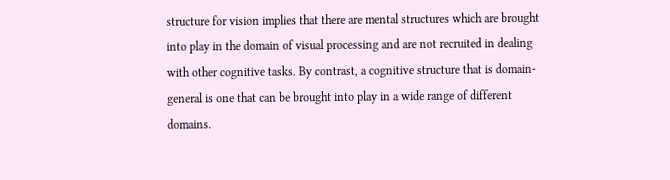structure for vision implies that there are mental structures which are brought into play in the domain of visual processing and are not recruited in dealing with other cognitive tasks. By contrast, a cognitive structure that is domain-general is one that can be brought into play in a wide range of different domains.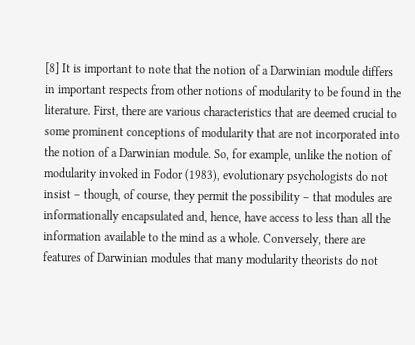[8] It is important to note that the notion of a Darwinian module differs in important respects from other notions of modularity to be found in the literature. First, there are various characteristics that are deemed crucial to some prominent conceptions of modularity that are not incorporated into the notion of a Darwinian module. So, for example, unlike the notion of modularity invoked in Fodor (1983), evolutionary psychologists do not insist – though, of course, they permit the possibility – that modules are informationally encapsulated and, hence, have access to less than all the information available to the mind as a whole. Conversely, there are features of Darwinian modules that many modularity theorists do not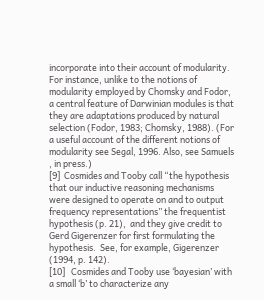incorporate into their account of modularity. For instance, unlike to the notions of modularity employed by Chomsky and Fodor, a central feature of Darwinian modules is that they are adaptations produced by natural selection (Fodor, 1983; Chomsky, 1988). (For a useful account of the different notions of modularity see Segal, 1996. Also, see Samuels , in press.)
[9]  Cosmides and Tooby call “the hypothesis that our inductive reasoning mechanisms were designed to operate on and to output frequency representations” the frequentist hypothesis (p. 21),  and they give credit to Gerd Gigerenzer for first formulating the hypothesis.  See, for example, Gigerenzer (1994, p. 142).
[10]   Cosmides and Tooby use ‘bayesian’ with a small ‘b’ to characterize any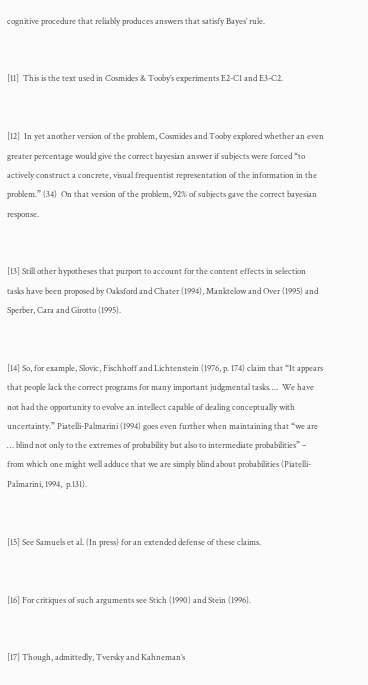cognitive procedure that reliably produces answers that satisfy Bayes’ rule.


[11]  This is the text used in Cosmides & Tooby’s experiments E2-C1 and E3-C2.


[12]  In yet another version of the problem, Cosmides and Tooby explored whether an even greater percentage would give the correct bayesian answer if subjects were forced “to actively construct a concrete, visual frequentist representation of the information in the problem.” (34)  On that version of the problem, 92% of subjects gave the correct bayesian response.


[13] Still other hypotheses that purport to account for the content effects in selection tasks have been proposed by Oaksford and Chater (1994), Manktelow and Over (1995) and Sperber, Cara and Girotto (1995).


[14] So, for example, Slovic, Fischhoff and Lichtenstein (1976, p. 174) claim that “It appears that people lack the correct programs for many important judgmental tasks….  We have not had the opportunity to evolve an intellect capable of dealing conceptually with uncertainty.” Piatelli-Palmarini (1994) goes even further when maintaining that “we are … blind not only to the extremes of probability but also to intermediate probabilities” – from which one might well adduce that we are simply blind about probabilities (Piatelli-Palmarini, 1994,  p.131).


[15] See Samuels et al. (In press) for an extended defense of these claims.


[16] For critiques of such arguments see Stich (1990) and Stein (1996).


[17] Though, admittedly, Tversky and Kahneman’s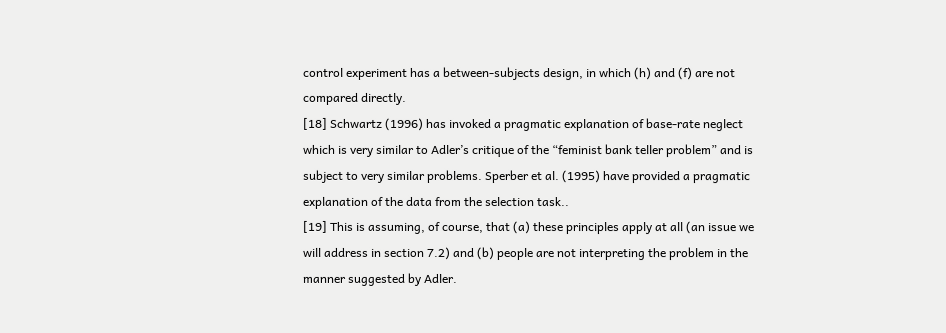control experiment has a between-subjects design, in which (h) and (f) are not compared directly.
[18] Schwartz (1996) has invoked a pragmatic explanation of base-rate neglect which is very similar to Adler’s critique of the “feminist bank teller problem” and is subject to very similar problems. Sperber et al. (1995) have provided a pragmatic explanation of the data from the selection task..
[19] This is assuming, of course, that (a) these principles apply at all (an issue we will address in section 7.2) and (b) people are not interpreting the problem in the manner suggested by Adler.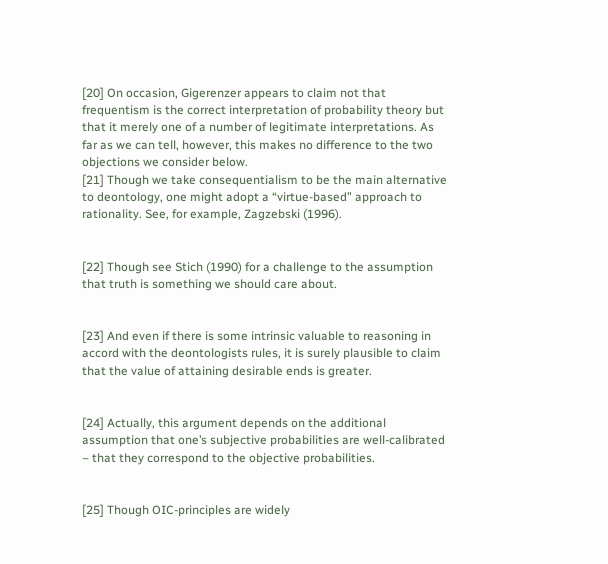[20] On occasion, Gigerenzer appears to claim not that frequentism is the correct interpretation of probability theory but that it merely one of a number of legitimate interpretations. As far as we can tell, however, this makes no difference to the two objections we consider below.
[21] Though we take consequentialism to be the main alternative to deontology, one might adopt a “virtue-based” approach to rationality. See, for example, Zagzebski (1996).


[22] Though see Stich (1990) for a challenge to the assumption that truth is something we should care about.


[23] And even if there is some intrinsic valuable to reasoning in accord with the deontologists rules, it is surely plausible to claim that the value of attaining desirable ends is greater.


[24] Actually, this argument depends on the additional assumption that one’s subjective probabilities are well-calibrated – that they correspond to the objective probabilities.


[25] Though OIC-principles are widely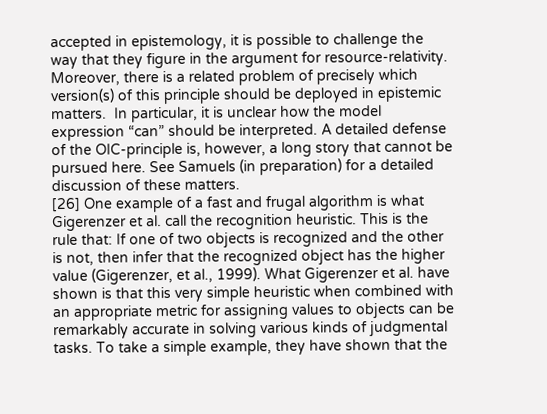accepted in epistemology, it is possible to challenge the way that they figure in the argument for resource-relativity. Moreover, there is a related problem of precisely which version(s) of this principle should be deployed in epistemic matters.  In particular, it is unclear how the model expression “can” should be interpreted. A detailed defense of the OIC-principle is, however, a long story that cannot be pursued here. See Samuels (in preparation) for a detailed discussion of these matters.
[26] One example of a fast and frugal algorithm is what Gigerenzer et al. call the recognition heuristic. This is the rule that: If one of two objects is recognized and the other is not, then infer that the recognized object has the higher value (Gigerenzer, et al., 1999). What Gigerenzer et al. have shown is that this very simple heuristic when combined with an appropriate metric for assigning values to objects can be remarkably accurate in solving various kinds of judgmental tasks. To take a simple example, they have shown that the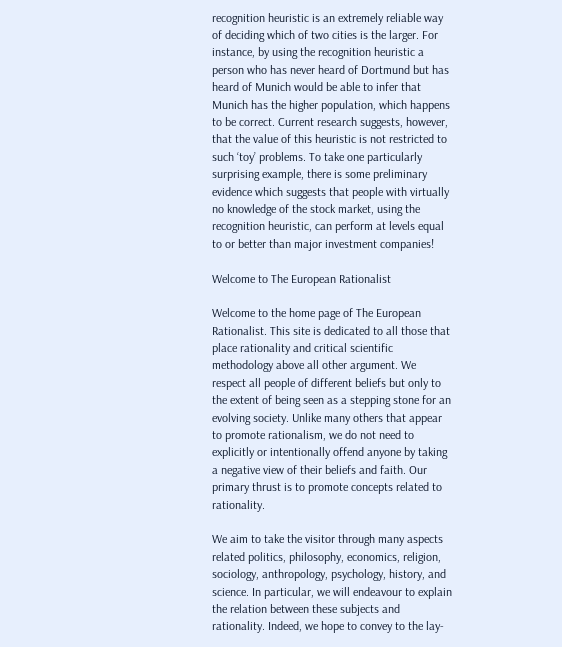recognition heuristic is an extremely reliable way of deciding which of two cities is the larger. For instance, by using the recognition heuristic a person who has never heard of Dortmund but has heard of Munich would be able to infer that Munich has the higher population, which happens to be correct. Current research suggests, however, that the value of this heuristic is not restricted to such ‘toy’ problems. To take one particularly surprising example, there is some preliminary evidence which suggests that people with virtually no knowledge of the stock market, using the recognition heuristic, can perform at levels equal to or better than major investment companies!

Welcome to The European Rationalist

Welcome to the home page of The European Rationalist. This site is dedicated to all those that place rationality and critical scientific methodology above all other argument. We respect all people of different beliefs but only to the extent of being seen as a stepping stone for an evolving society. Unlike many others that appear to promote rationalism, we do not need to explicitly or intentionally offend anyone by taking a negative view of their beliefs and faith. Our primary thrust is to promote concepts related to rationality.

We aim to take the visitor through many aspects related politics, philosophy, economics, religion, sociology, anthropology, psychology, history, and science. In particular, we will endeavour to explain the relation between these subjects and rationality. Indeed, we hope to convey to the lay-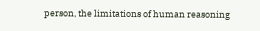person, the limitations of human reasoning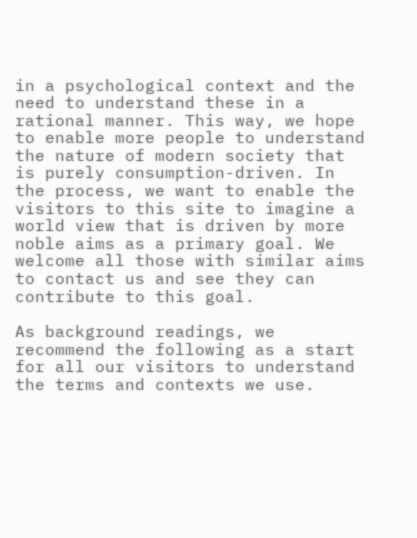in a psychological context and the need to understand these in a rational manner. This way, we hope to enable more people to understand the nature of modern society that is purely consumption-driven. In the process, we want to enable the visitors to this site to imagine a world view that is driven by more noble aims as a primary goal. We welcome all those with similar aims to contact us and see they can contribute to this goal.

As background readings, we recommend the following as a start for all our visitors to understand the terms and contexts we use.